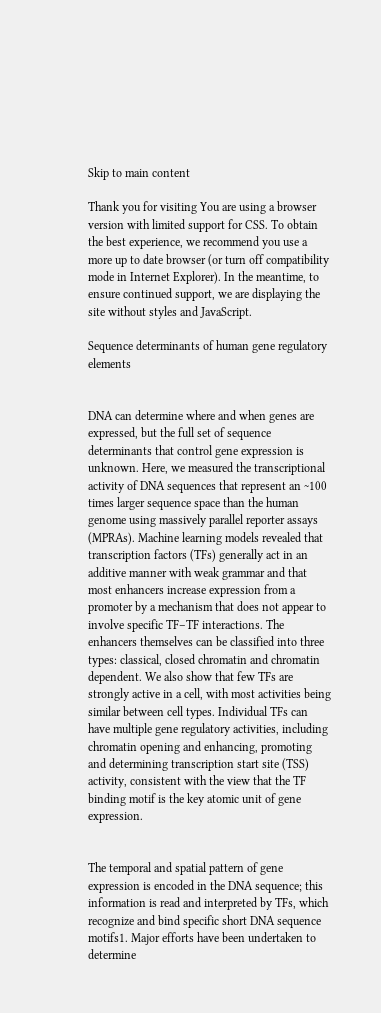Skip to main content

Thank you for visiting You are using a browser version with limited support for CSS. To obtain the best experience, we recommend you use a more up to date browser (or turn off compatibility mode in Internet Explorer). In the meantime, to ensure continued support, we are displaying the site without styles and JavaScript.

Sequence determinants of human gene regulatory elements


DNA can determine where and when genes are expressed, but the full set of sequence determinants that control gene expression is unknown. Here, we measured the transcriptional activity of DNA sequences that represent an ~100 times larger sequence space than the human genome using massively parallel reporter assays (MPRAs). Machine learning models revealed that transcription factors (TFs) generally act in an additive manner with weak grammar and that most enhancers increase expression from a promoter by a mechanism that does not appear to involve specific TF–TF interactions. The enhancers themselves can be classified into three types: classical, closed chromatin and chromatin dependent. We also show that few TFs are strongly active in a cell, with most activities being similar between cell types. Individual TFs can have multiple gene regulatory activities, including chromatin opening and enhancing, promoting and determining transcription start site (TSS) activity, consistent with the view that the TF binding motif is the key atomic unit of gene expression.


The temporal and spatial pattern of gene expression is encoded in the DNA sequence; this information is read and interpreted by TFs, which recognize and bind specific short DNA sequence motifs1. Major efforts have been undertaken to determine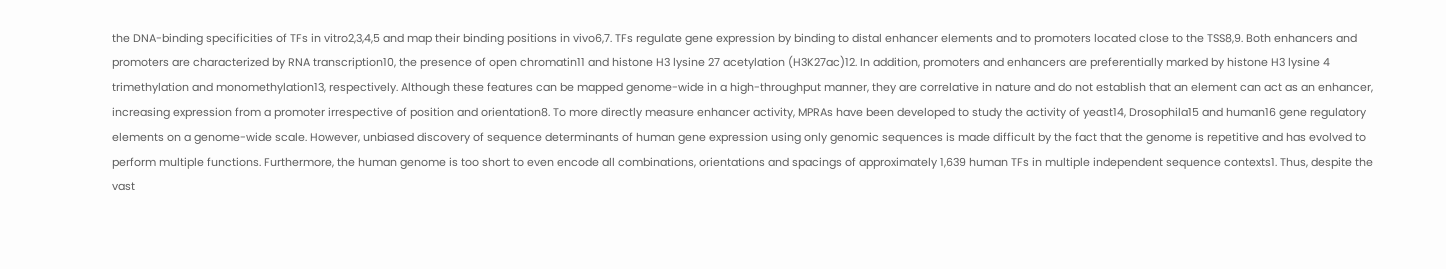the DNA-binding specificities of TFs in vitro2,3,4,5 and map their binding positions in vivo6,7. TFs regulate gene expression by binding to distal enhancer elements and to promoters located close to the TSS8,9. Both enhancers and promoters are characterized by RNA transcription10, the presence of open chromatin11 and histone H3 lysine 27 acetylation (H3K27ac)12. In addition, promoters and enhancers are preferentially marked by histone H3 lysine 4 trimethylation and monomethylation13, respectively. Although these features can be mapped genome-wide in a high-throughput manner, they are correlative in nature and do not establish that an element can act as an enhancer, increasing expression from a promoter irrespective of position and orientation8. To more directly measure enhancer activity, MPRAs have been developed to study the activity of yeast14, Drosophila15 and human16 gene regulatory elements on a genome-wide scale. However, unbiased discovery of sequence determinants of human gene expression using only genomic sequences is made difficult by the fact that the genome is repetitive and has evolved to perform multiple functions. Furthermore, the human genome is too short to even encode all combinations, orientations and spacings of approximately 1,639 human TFs in multiple independent sequence contexts1. Thus, despite the vast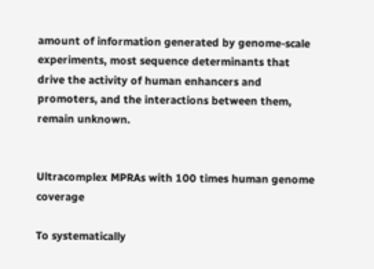amount of information generated by genome-scale experiments, most sequence determinants that drive the activity of human enhancers and promoters, and the interactions between them, remain unknown.


Ultracomplex MPRAs with 100 times human genome coverage

To systematically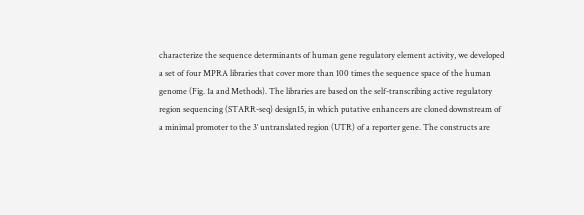characterize the sequence determinants of human gene regulatory element activity, we developed a set of four MPRA libraries that cover more than 100 times the sequence space of the human genome (Fig. 1a and Methods). The libraries are based on the self-transcribing active regulatory region sequencing (STARR-seq) design15, in which putative enhancers are cloned downstream of a minimal promoter to the 3′ untranslated region (UTR) of a reporter gene. The constructs are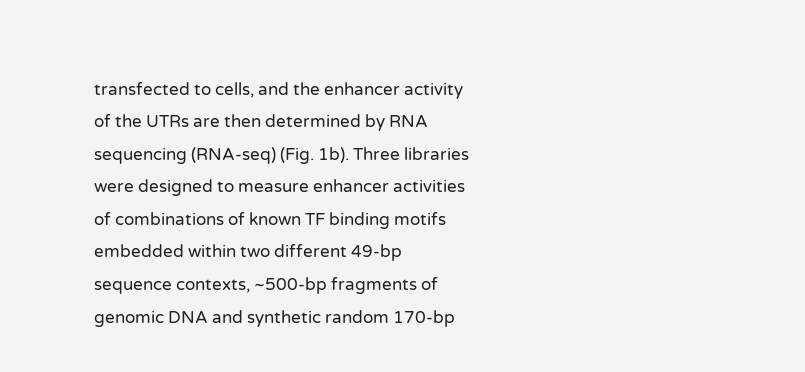transfected to cells, and the enhancer activity of the UTRs are then determined by RNA sequencing (RNA-seq) (Fig. 1b). Three libraries were designed to measure enhancer activities of combinations of known TF binding motifs embedded within two different 49-bp sequence contexts, ~500-bp fragments of genomic DNA and synthetic random 170-bp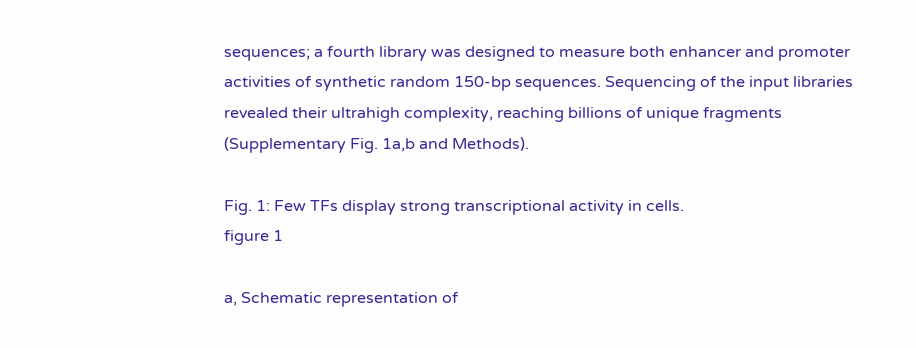sequences; a fourth library was designed to measure both enhancer and promoter activities of synthetic random 150-bp sequences. Sequencing of the input libraries revealed their ultrahigh complexity, reaching billions of unique fragments (Supplementary Fig. 1a,b and Methods).

Fig. 1: Few TFs display strong transcriptional activity in cells.
figure 1

a, Schematic representation of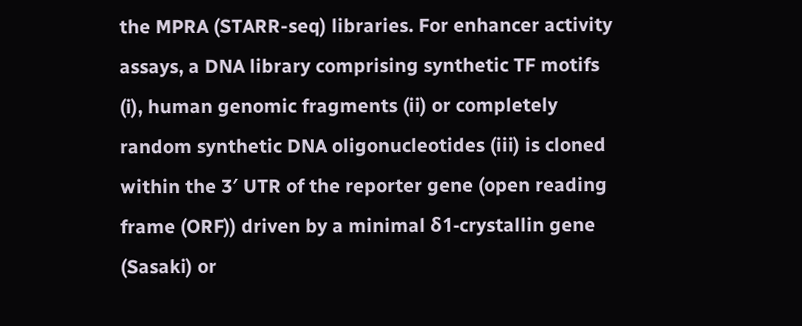the MPRA (STARR-seq) libraries. For enhancer activity assays, a DNA library comprising synthetic TF motifs (i), human genomic fragments (ii) or completely random synthetic DNA oligonucleotides (iii) is cloned within the 3′ UTR of the reporter gene (open reading frame (ORF)) driven by a minimal δ1-crystallin gene (Sasaki) or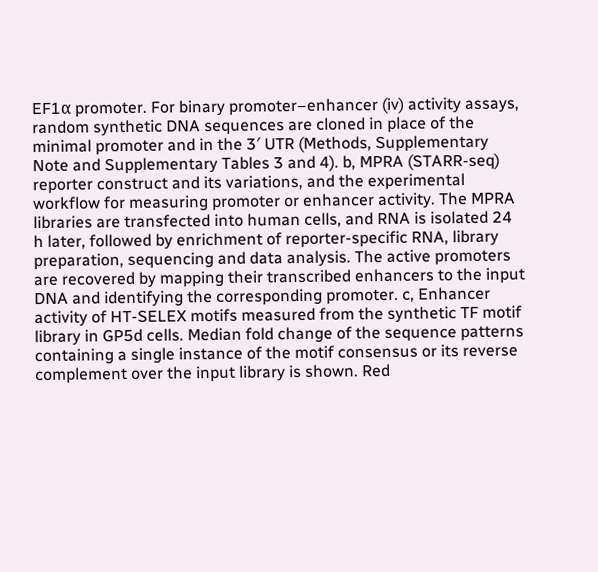EF1α promoter. For binary promoter–enhancer (iv) activity assays, random synthetic DNA sequences are cloned in place of the minimal promoter and in the 3′ UTR (Methods, Supplementary Note and Supplementary Tables 3 and 4). b, MPRA (STARR-seq) reporter construct and its variations, and the experimental workflow for measuring promoter or enhancer activity. The MPRA libraries are transfected into human cells, and RNA is isolated 24 h later, followed by enrichment of reporter-specific RNA, library preparation, sequencing and data analysis. The active promoters are recovered by mapping their transcribed enhancers to the input DNA and identifying the corresponding promoter. c, Enhancer activity of HT-SELEX motifs measured from the synthetic TF motif library in GP5d cells. Median fold change of the sequence patterns containing a single instance of the motif consensus or its reverse complement over the input library is shown. Red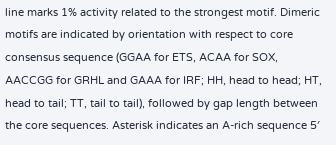line marks 1% activity related to the strongest motif. Dimeric motifs are indicated by orientation with respect to core consensus sequence (GGAA for ETS, ACAA for SOX, AACCGG for GRHL and GAAA for IRF; HH, head to head; HT, head to tail; TT, tail to tail), followed by gap length between the core sequences. Asterisk indicates an A-rich sequence 5′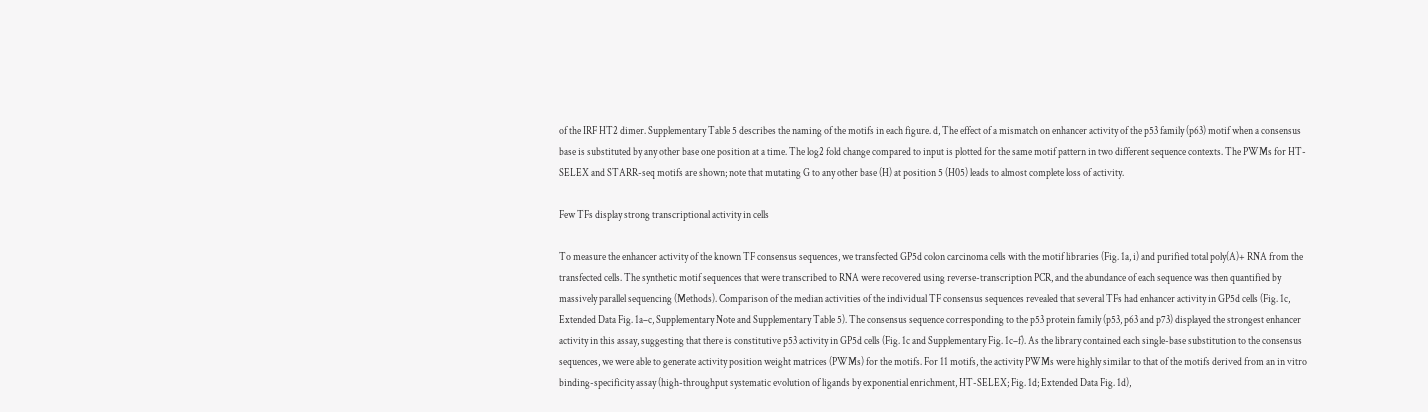of the IRF HT2 dimer. Supplementary Table 5 describes the naming of the motifs in each figure. d, The effect of a mismatch on enhancer activity of the p53 family (p63) motif when a consensus base is substituted by any other base one position at a time. The log2 fold change compared to input is plotted for the same motif pattern in two different sequence contexts. The PWMs for HT-SELEX and STARR-seq motifs are shown; note that mutating G to any other base (H) at position 5 (H05) leads to almost complete loss of activity.

Few TFs display strong transcriptional activity in cells

To measure the enhancer activity of the known TF consensus sequences, we transfected GP5d colon carcinoma cells with the motif libraries (Fig. 1a, i) and purified total poly(A)+ RNA from the transfected cells. The synthetic motif sequences that were transcribed to RNA were recovered using reverse-transcription PCR, and the abundance of each sequence was then quantified by massively parallel sequencing (Methods). Comparison of the median activities of the individual TF consensus sequences revealed that several TFs had enhancer activity in GP5d cells (Fig. 1c, Extended Data Fig. 1a–c, Supplementary Note and Supplementary Table 5). The consensus sequence corresponding to the p53 protein family (p53, p63 and p73) displayed the strongest enhancer activity in this assay, suggesting that there is constitutive p53 activity in GP5d cells (Fig. 1c and Supplementary Fig. 1c–f). As the library contained each single-base substitution to the consensus sequences, we were able to generate activity position weight matrices (PWMs) for the motifs. For 11 motifs, the activity PWMs were highly similar to that of the motifs derived from an in vitro binding-specificity assay (high-throughput systematic evolution of ligands by exponential enrichment, HT-SELEX; Fig. 1d; Extended Data Fig. 1d),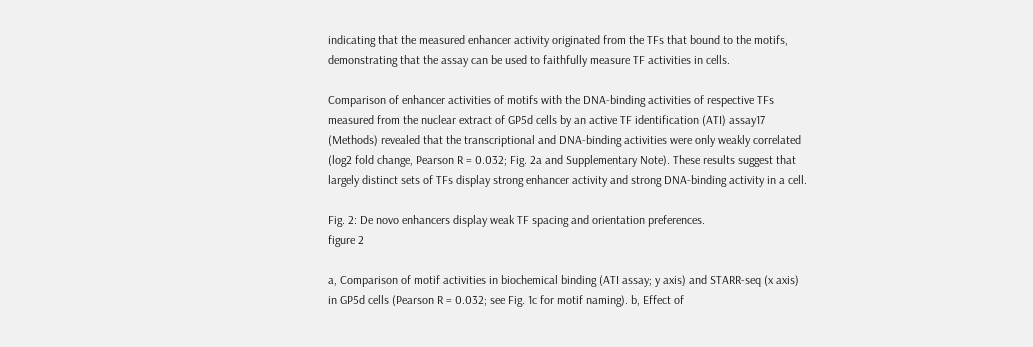indicating that the measured enhancer activity originated from the TFs that bound to the motifs, demonstrating that the assay can be used to faithfully measure TF activities in cells.

Comparison of enhancer activities of motifs with the DNA-binding activities of respective TFs measured from the nuclear extract of GP5d cells by an active TF identification (ATI) assay17 (Methods) revealed that the transcriptional and DNA-binding activities were only weakly correlated (log2 fold change, Pearson R = 0.032; Fig. 2a and Supplementary Note). These results suggest that largely distinct sets of TFs display strong enhancer activity and strong DNA-binding activity in a cell.

Fig. 2: De novo enhancers display weak TF spacing and orientation preferences.
figure 2

a, Comparison of motif activities in biochemical binding (ATI assay; y axis) and STARR-seq (x axis) in GP5d cells (Pearson R = 0.032; see Fig. 1c for motif naming). b, Effect of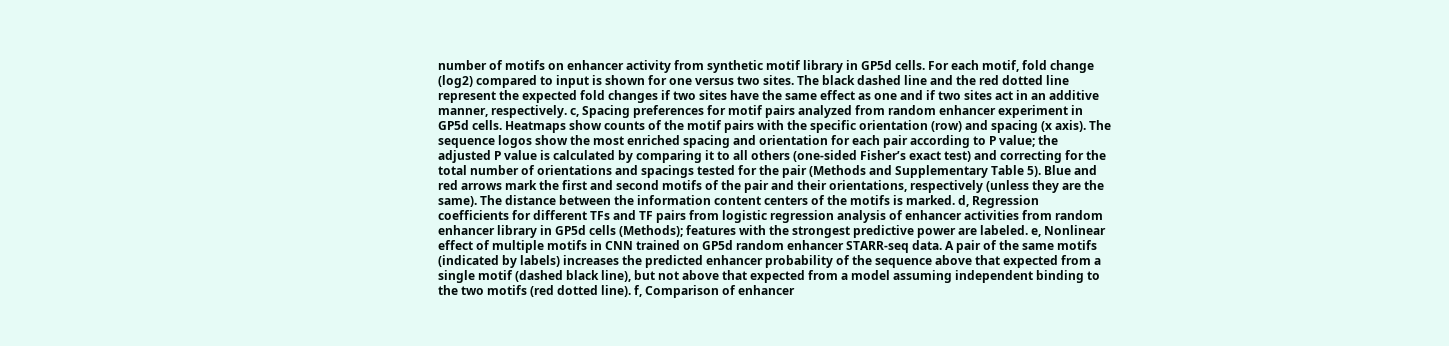number of motifs on enhancer activity from synthetic motif library in GP5d cells. For each motif, fold change (log2) compared to input is shown for one versus two sites. The black dashed line and the red dotted line represent the expected fold changes if two sites have the same effect as one and if two sites act in an additive manner, respectively. c, Spacing preferences for motif pairs analyzed from random enhancer experiment in GP5d cells. Heatmaps show counts of the motif pairs with the specific orientation (row) and spacing (x axis). The sequence logos show the most enriched spacing and orientation for each pair according to P value; the adjusted P value is calculated by comparing it to all others (one-sided Fisher’s exact test) and correcting for the total number of orientations and spacings tested for the pair (Methods and Supplementary Table 5). Blue and red arrows mark the first and second motifs of the pair and their orientations, respectively (unless they are the same). The distance between the information content centers of the motifs is marked. d, Regression coefficients for different TFs and TF pairs from logistic regression analysis of enhancer activities from random enhancer library in GP5d cells (Methods); features with the strongest predictive power are labeled. e, Nonlinear effect of multiple motifs in CNN trained on GP5d random enhancer STARR-seq data. A pair of the same motifs (indicated by labels) increases the predicted enhancer probability of the sequence above that expected from a single motif (dashed black line), but not above that expected from a model assuming independent binding to the two motifs (red dotted line). f, Comparison of enhancer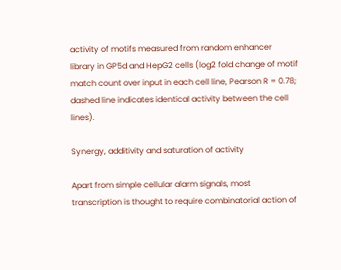activity of motifs measured from random enhancer library in GP5d and HepG2 cells (log2 fold change of motif match count over input in each cell line, Pearson R = 0.78; dashed line indicates identical activity between the cell lines).

Synergy, additivity and saturation of activity

Apart from simple cellular alarm signals, most transcription is thought to require combinatorial action of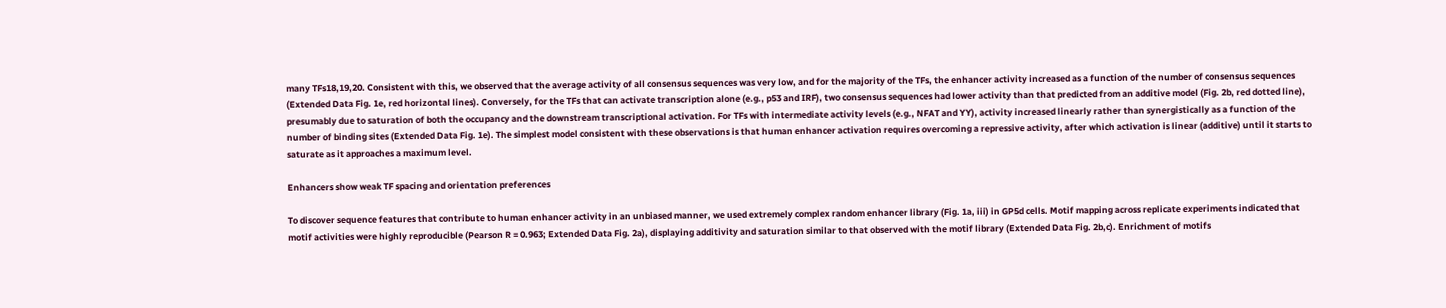many TFs18,19,20. Consistent with this, we observed that the average activity of all consensus sequences was very low, and for the majority of the TFs, the enhancer activity increased as a function of the number of consensus sequences (Extended Data Fig. 1e, red horizontal lines). Conversely, for the TFs that can activate transcription alone (e.g., p53 and IRF), two consensus sequences had lower activity than that predicted from an additive model (Fig. 2b, red dotted line), presumably due to saturation of both the occupancy and the downstream transcriptional activation. For TFs with intermediate activity levels (e.g., NFAT and YY), activity increased linearly rather than synergistically as a function of the number of binding sites (Extended Data Fig. 1e). The simplest model consistent with these observations is that human enhancer activation requires overcoming a repressive activity, after which activation is linear (additive) until it starts to saturate as it approaches a maximum level.

Enhancers show weak TF spacing and orientation preferences

To discover sequence features that contribute to human enhancer activity in an unbiased manner, we used extremely complex random enhancer library (Fig. 1a, iii) in GP5d cells. Motif mapping across replicate experiments indicated that motif activities were highly reproducible (Pearson R = 0.963; Extended Data Fig. 2a), displaying additivity and saturation similar to that observed with the motif library (Extended Data Fig. 2b,c). Enrichment of motifs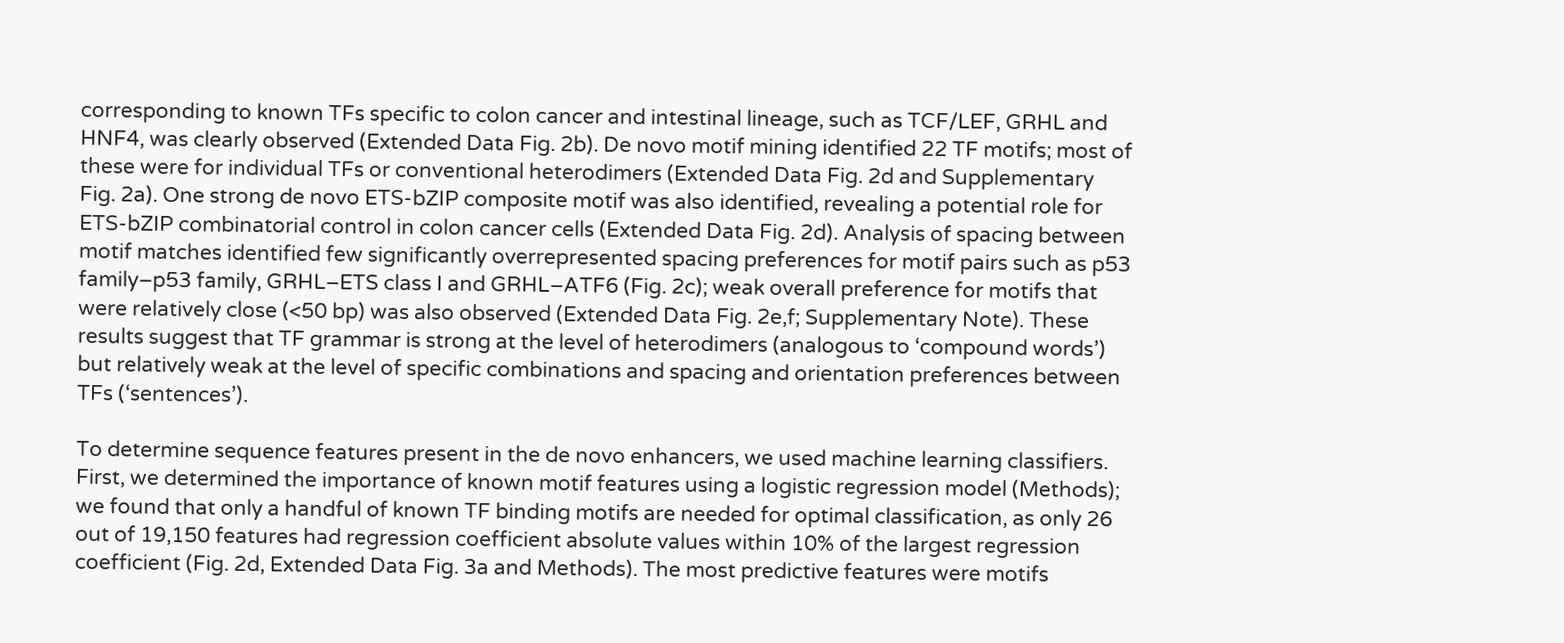corresponding to known TFs specific to colon cancer and intestinal lineage, such as TCF/LEF, GRHL and HNF4, was clearly observed (Extended Data Fig. 2b). De novo motif mining identified 22 TF motifs; most of these were for individual TFs or conventional heterodimers (Extended Data Fig. 2d and Supplementary Fig. 2a). One strong de novo ETS-bZIP composite motif was also identified, revealing a potential role for ETS-bZIP combinatorial control in colon cancer cells (Extended Data Fig. 2d). Analysis of spacing between motif matches identified few significantly overrepresented spacing preferences for motif pairs such as p53 family–p53 family, GRHL–ETS class I and GRHL–ATF6 (Fig. 2c); weak overall preference for motifs that were relatively close (<50 bp) was also observed (Extended Data Fig. 2e,f; Supplementary Note). These results suggest that TF grammar is strong at the level of heterodimers (analogous to ‘compound words’) but relatively weak at the level of specific combinations and spacing and orientation preferences between TFs (‘sentences’).

To determine sequence features present in the de novo enhancers, we used machine learning classifiers. First, we determined the importance of known motif features using a logistic regression model (Methods); we found that only a handful of known TF binding motifs are needed for optimal classification, as only 26 out of 19,150 features had regression coefficient absolute values within 10% of the largest regression coefficient (Fig. 2d, Extended Data Fig. 3a and Methods). The most predictive features were motifs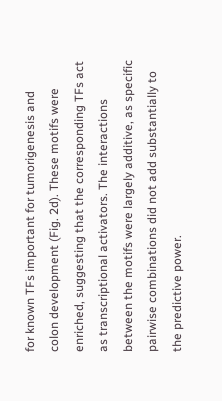for known TFs important for tumorigenesis and colon development (Fig. 2d). These motifs were enriched, suggesting that the corresponding TFs act as transcriptional activators. The interactions between the motifs were largely additive, as specific pairwise combinations did not add substantially to the predictive power.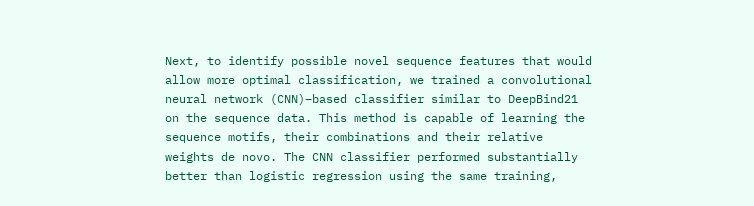Next, to identify possible novel sequence features that would allow more optimal classification, we trained a convolutional neural network (CNN)–based classifier similar to DeepBind21 on the sequence data. This method is capable of learning the sequence motifs, their combinations and their relative weights de novo. The CNN classifier performed substantially better than logistic regression using the same training,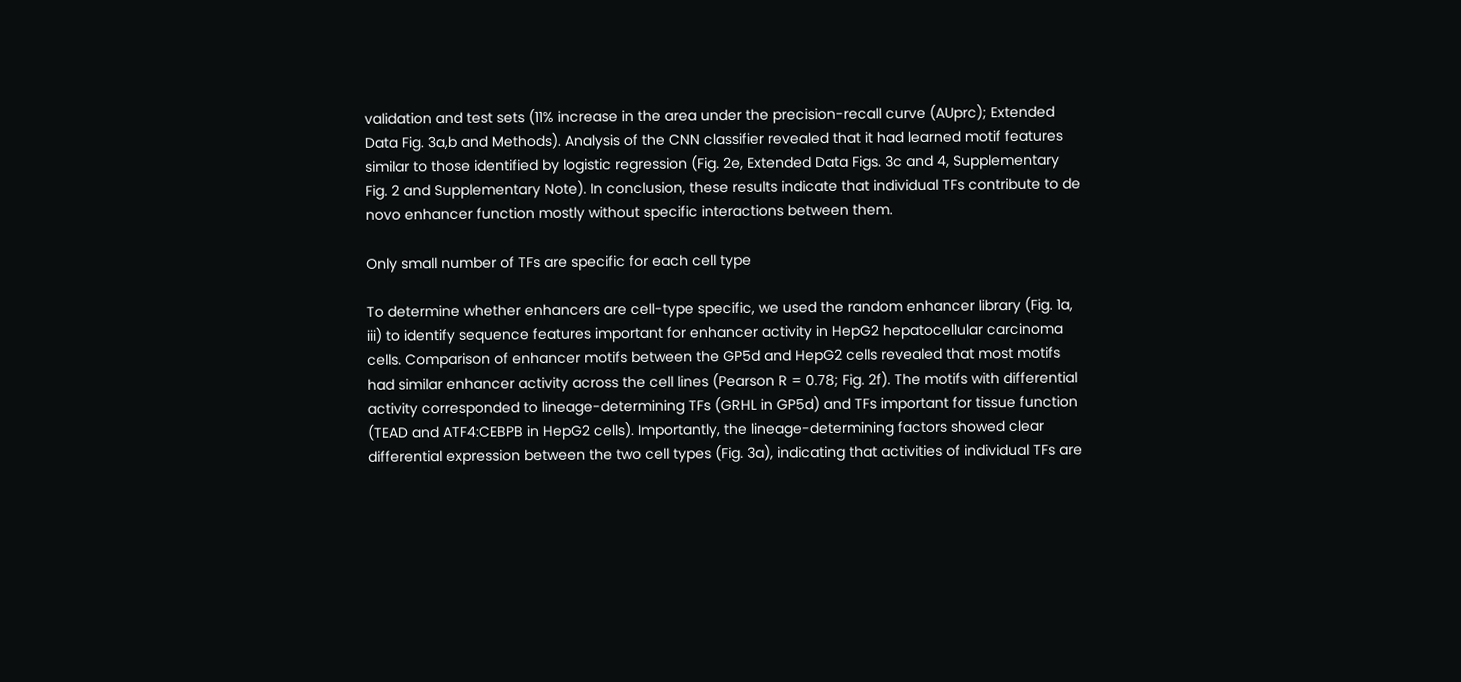validation and test sets (11% increase in the area under the precision-recall curve (AUprc); Extended Data Fig. 3a,b and Methods). Analysis of the CNN classifier revealed that it had learned motif features similar to those identified by logistic regression (Fig. 2e, Extended Data Figs. 3c and 4, Supplementary Fig. 2 and Supplementary Note). In conclusion, these results indicate that individual TFs contribute to de novo enhancer function mostly without specific interactions between them.

Only small number of TFs are specific for each cell type

To determine whether enhancers are cell-type specific, we used the random enhancer library (Fig. 1a, iii) to identify sequence features important for enhancer activity in HepG2 hepatocellular carcinoma cells. Comparison of enhancer motifs between the GP5d and HepG2 cells revealed that most motifs had similar enhancer activity across the cell lines (Pearson R = 0.78; Fig. 2f). The motifs with differential activity corresponded to lineage-determining TFs (GRHL in GP5d) and TFs important for tissue function (TEAD and ATF4:CEBPB in HepG2 cells). Importantly, the lineage-determining factors showed clear differential expression between the two cell types (Fig. 3a), indicating that activities of individual TFs are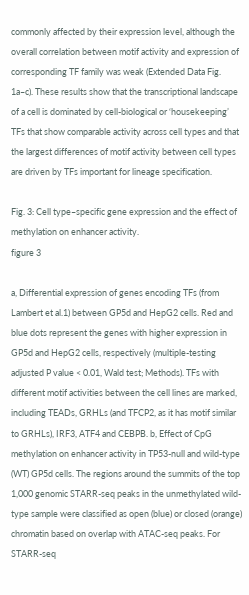commonly affected by their expression level, although the overall correlation between motif activity and expression of corresponding TF family was weak (Extended Data Fig. 1a–c). These results show that the transcriptional landscape of a cell is dominated by cell-biological or ‘housekeeping’ TFs that show comparable activity across cell types and that the largest differences of motif activity between cell types are driven by TFs important for lineage specification.

Fig. 3: Cell type–specific gene expression and the effect of methylation on enhancer activity.
figure 3

a, Differential expression of genes encoding TFs (from Lambert et al.1) between GP5d and HepG2 cells. Red and blue dots represent the genes with higher expression in GP5d and HepG2 cells, respectively (multiple-testing adjusted P value < 0.01, Wald test; Methods). TFs with different motif activities between the cell lines are marked, including TEADs, GRHLs (and TFCP2, as it has motif similar to GRHLs), IRF3, ATF4 and CEBPB. b, Effect of CpG methylation on enhancer activity in TP53-null and wild-type (WT) GP5d cells. The regions around the summits of the top 1,000 genomic STARR-seq peaks in the unmethylated wild-type sample were classified as open (blue) or closed (orange) chromatin based on overlap with ATAC-seq peaks. For STARR-seq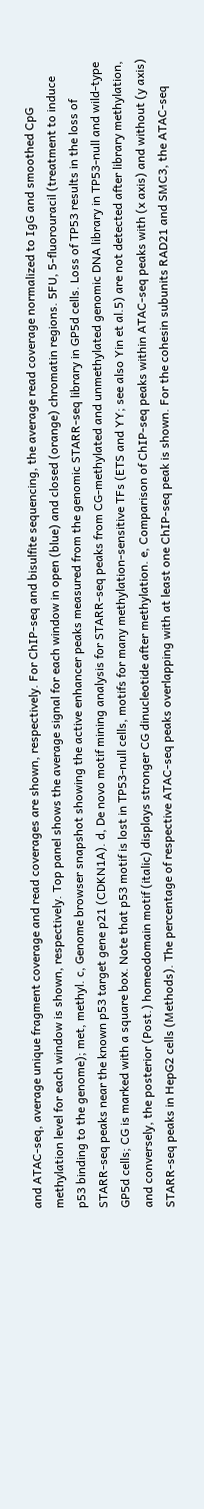and ATAC-seq, average unique fragment coverage and read coverages are shown, respectively. For ChIP-seq and bisulfite sequencing, the average read coverage normalized to IgG and smoothed CpG methylation level for each window is shown, respectively. Top panel shows the average signal for each window in open (blue) and closed (orange) chromatin regions. 5FU, 5-fluorouracil (treatment to induce p53 binding to the genome); met, methyl. c, Genome browser snapshot showing the active enhancer peaks measured from the genomic STARR-seq library in GP5d cells. Loss of TP53 results in the loss of STARR-seq peaks near the known p53 target gene p21 (CDKN1A). d, De novo motif mining analysis for STARR-seq peaks from CG-methylated and unmethylated genomic DNA library in TP53-null and wild-type GP5d cells; CG is marked with a square box. Note that p53 motif is lost in TP53-null cells, motifs for many methylation-sensitive TFs (ETS and YY; see also Yin et al.5) are not detected after library methylation, and conversely, the posterior (Post.) homeodomain motif (italic) displays stronger CG dinucleotide after methylation. e, Comparison of ChIP-seq peaks within ATAC-seq peaks with (x axis) and without (y axis) STARR-seq peaks in HepG2 cells (Methods). The percentage of respective ATAC-seq peaks overlapping with at least one ChIP-seq peak is shown. For the cohesin subunits RAD21 and SMC3, the ATAC-seq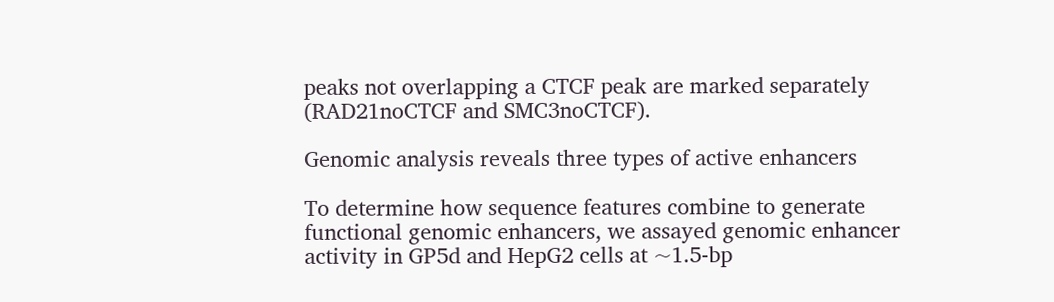peaks not overlapping a CTCF peak are marked separately (RAD21noCTCF and SMC3noCTCF).

Genomic analysis reveals three types of active enhancers

To determine how sequence features combine to generate functional genomic enhancers, we assayed genomic enhancer activity in GP5d and HepG2 cells at ~1.5-bp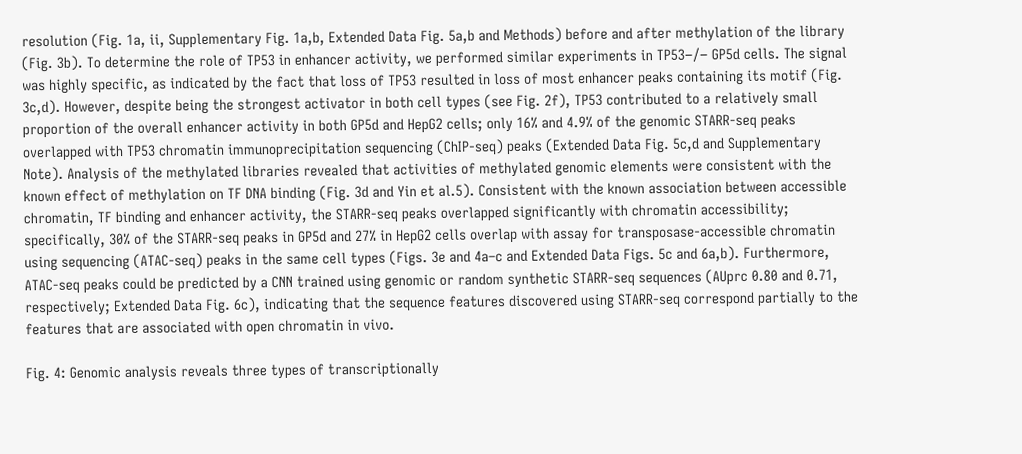resolution (Fig. 1a, ii, Supplementary Fig. 1a,b, Extended Data Fig. 5a,b and Methods) before and after methylation of the library (Fig. 3b). To determine the role of TP53 in enhancer activity, we performed similar experiments in TP53−/− GP5d cells. The signal was highly specific, as indicated by the fact that loss of TP53 resulted in loss of most enhancer peaks containing its motif (Fig. 3c,d). However, despite being the strongest activator in both cell types (see Fig. 2f), TP53 contributed to a relatively small proportion of the overall enhancer activity in both GP5d and HepG2 cells; only 16% and 4.9% of the genomic STARR-seq peaks overlapped with TP53 chromatin immunoprecipitation sequencing (ChIP-seq) peaks (Extended Data Fig. 5c,d and Supplementary Note). Analysis of the methylated libraries revealed that activities of methylated genomic elements were consistent with the known effect of methylation on TF DNA binding (Fig. 3d and Yin et al.5). Consistent with the known association between accessible chromatin, TF binding and enhancer activity, the STARR-seq peaks overlapped significantly with chromatin accessibility; specifically, 30% of the STARR-seq peaks in GP5d and 27% in HepG2 cells overlap with assay for transposase-accessible chromatin using sequencing (ATAC-seq) peaks in the same cell types (Figs. 3e and 4a–c and Extended Data Figs. 5c and 6a,b). Furthermore, ATAC-seq peaks could be predicted by a CNN trained using genomic or random synthetic STARR-seq sequences (AUprc 0.80 and 0.71, respectively; Extended Data Fig. 6c), indicating that the sequence features discovered using STARR-seq correspond partially to the features that are associated with open chromatin in vivo.

Fig. 4: Genomic analysis reveals three types of transcriptionally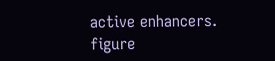active enhancers.
figure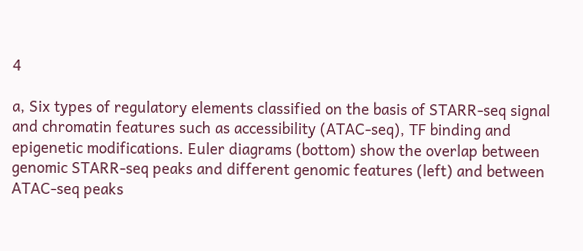4

a, Six types of regulatory elements classified on the basis of STARR-seq signal and chromatin features such as accessibility (ATAC-seq), TF binding and epigenetic modifications. Euler diagrams (bottom) show the overlap between genomic STARR-seq peaks and different genomic features (left) and between ATAC-seq peaks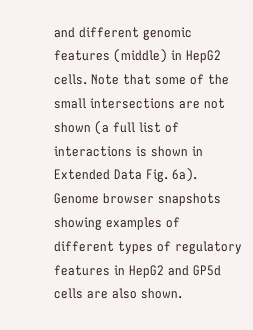and different genomic features (middle) in HepG2 cells. Note that some of the small intersections are not shown (a full list of interactions is shown in Extended Data Fig. 6a). Genome browser snapshots showing examples of different types of regulatory features in HepG2 and GP5d cells are also shown.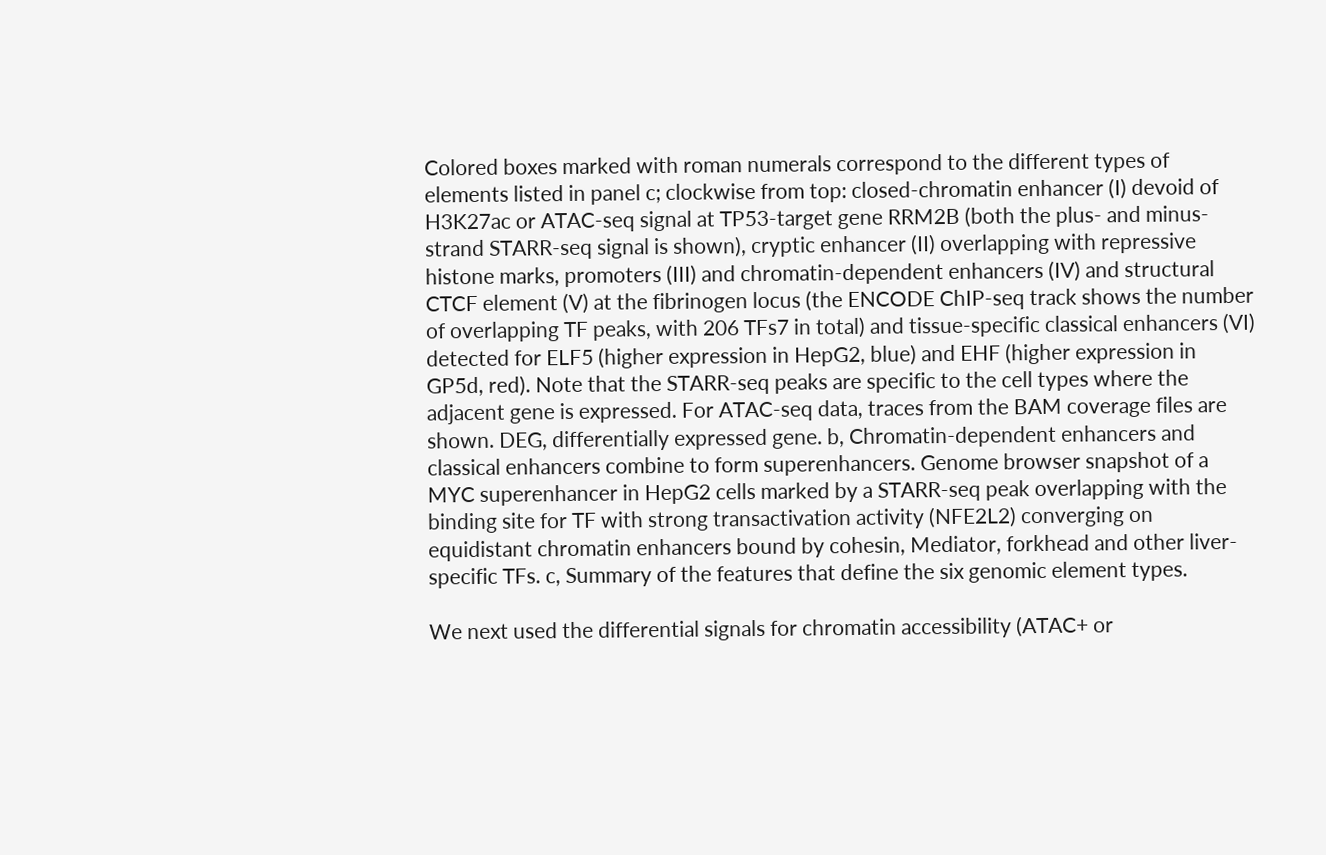Colored boxes marked with roman numerals correspond to the different types of elements listed in panel c; clockwise from top: closed-chromatin enhancer (I) devoid of H3K27ac or ATAC-seq signal at TP53-target gene RRM2B (both the plus- and minus-strand STARR-seq signal is shown), cryptic enhancer (II) overlapping with repressive histone marks, promoters (III) and chromatin-dependent enhancers (IV) and structural CTCF element (V) at the fibrinogen locus (the ENCODE ChIP-seq track shows the number of overlapping TF peaks, with 206 TFs7 in total) and tissue-specific classical enhancers (VI) detected for ELF5 (higher expression in HepG2, blue) and EHF (higher expression in GP5d, red). Note that the STARR-seq peaks are specific to the cell types where the adjacent gene is expressed. For ATAC-seq data, traces from the BAM coverage files are shown. DEG, differentially expressed gene. b, Chromatin-dependent enhancers and classical enhancers combine to form superenhancers. Genome browser snapshot of a MYC superenhancer in HepG2 cells marked by a STARR-seq peak overlapping with the binding site for TF with strong transactivation activity (NFE2L2) converging on equidistant chromatin enhancers bound by cohesin, Mediator, forkhead and other liver-specific TFs. c, Summary of the features that define the six genomic element types.

We next used the differential signals for chromatin accessibility (ATAC+ or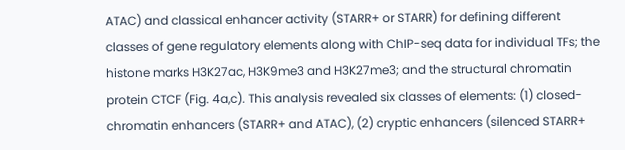ATAC) and classical enhancer activity (STARR+ or STARR) for defining different classes of gene regulatory elements along with ChIP-seq data for individual TFs; the histone marks H3K27ac, H3K9me3 and H3K27me3; and the structural chromatin protein CTCF (Fig. 4a,c). This analysis revealed six classes of elements: (1) closed-chromatin enhancers (STARR+ and ATAC), (2) cryptic enhancers (silenced STARR+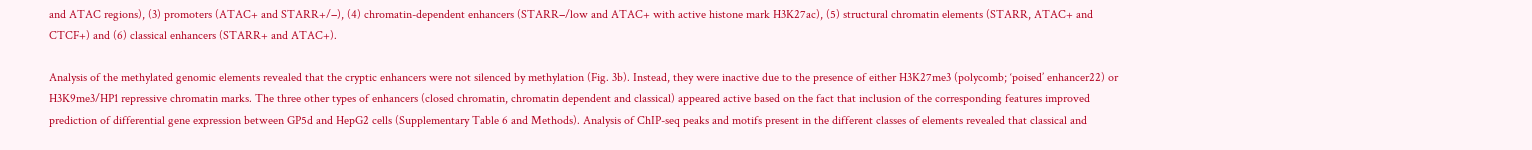and ATAC regions), (3) promoters (ATAC+ and STARR+/−), (4) chromatin-dependent enhancers (STARR−/low and ATAC+ with active histone mark H3K27ac), (5) structural chromatin elements (STARR, ATAC+ and CTCF+) and (6) classical enhancers (STARR+ and ATAC+).

Analysis of the methylated genomic elements revealed that the cryptic enhancers were not silenced by methylation (Fig. 3b). Instead, they were inactive due to the presence of either H3K27me3 (polycomb; ‘poised’ enhancer22) or H3K9me3/HP1 repressive chromatin marks. The three other types of enhancers (closed chromatin, chromatin dependent and classical) appeared active based on the fact that inclusion of the corresponding features improved prediction of differential gene expression between GP5d and HepG2 cells (Supplementary Table 6 and Methods). Analysis of ChIP-seq peaks and motifs present in the different classes of elements revealed that classical and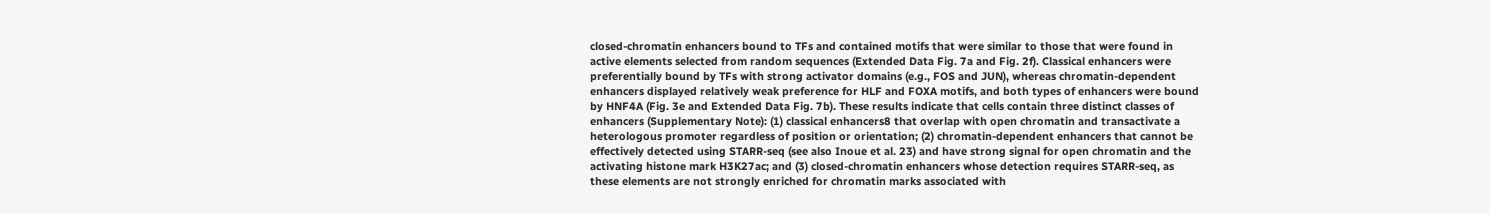closed-chromatin enhancers bound to TFs and contained motifs that were similar to those that were found in active elements selected from random sequences (Extended Data Fig. 7a and Fig. 2f). Classical enhancers were preferentially bound by TFs with strong activator domains (e.g., FOS and JUN), whereas chromatin-dependent enhancers displayed relatively weak preference for HLF and FOXA motifs, and both types of enhancers were bound by HNF4A (Fig. 3e and Extended Data Fig. 7b). These results indicate that cells contain three distinct classes of enhancers (Supplementary Note): (1) classical enhancers8 that overlap with open chromatin and transactivate a heterologous promoter regardless of position or orientation; (2) chromatin-dependent enhancers that cannot be effectively detected using STARR-seq (see also Inoue et al. 23) and have strong signal for open chromatin and the activating histone mark H3K27ac; and (3) closed-chromatin enhancers whose detection requires STARR-seq, as these elements are not strongly enriched for chromatin marks associated with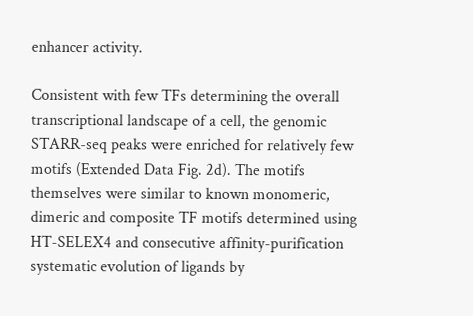enhancer activity.

Consistent with few TFs determining the overall transcriptional landscape of a cell, the genomic STARR-seq peaks were enriched for relatively few motifs (Extended Data Fig. 2d). The motifs themselves were similar to known monomeric, dimeric and composite TF motifs determined using HT-SELEX4 and consecutive affinity-purification systematic evolution of ligands by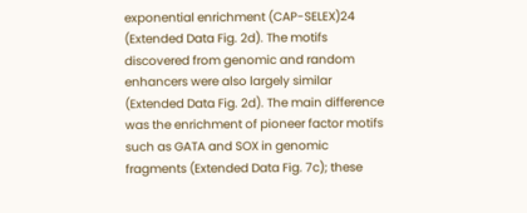exponential enrichment (CAP-SELEX)24 (Extended Data Fig. 2d). The motifs discovered from genomic and random enhancers were also largely similar (Extended Data Fig. 2d). The main difference was the enrichment of pioneer factor motifs such as GATA and SOX in genomic fragments (Extended Data Fig. 7c); these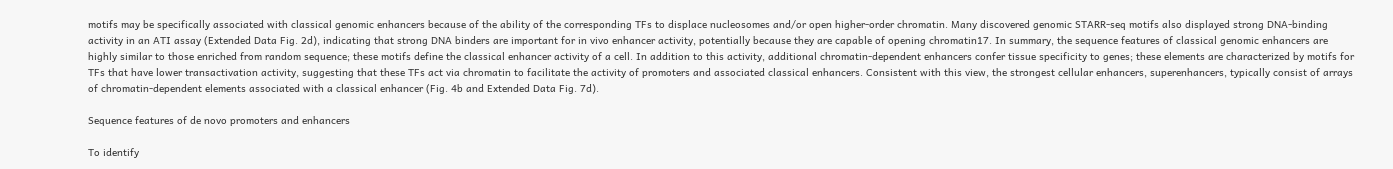motifs may be specifically associated with classical genomic enhancers because of the ability of the corresponding TFs to displace nucleosomes and/or open higher-order chromatin. Many discovered genomic STARR-seq motifs also displayed strong DNA-binding activity in an ATI assay (Extended Data Fig. 2d), indicating that strong DNA binders are important for in vivo enhancer activity, potentially because they are capable of opening chromatin17. In summary, the sequence features of classical genomic enhancers are highly similar to those enriched from random sequence; these motifs define the classical enhancer activity of a cell. In addition to this activity, additional chromatin-dependent enhancers confer tissue specificity to genes; these elements are characterized by motifs for TFs that have lower transactivation activity, suggesting that these TFs act via chromatin to facilitate the activity of promoters and associated classical enhancers. Consistent with this view, the strongest cellular enhancers, superenhancers, typically consist of arrays of chromatin-dependent elements associated with a classical enhancer (Fig. 4b and Extended Data Fig. 7d).

Sequence features of de novo promoters and enhancers

To identify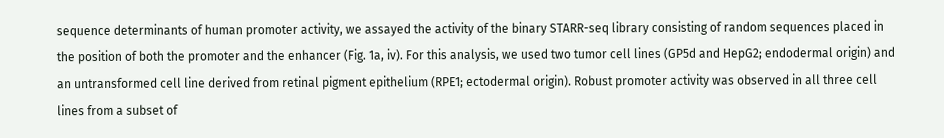sequence determinants of human promoter activity, we assayed the activity of the binary STARR-seq library consisting of random sequences placed in the position of both the promoter and the enhancer (Fig. 1a, iv). For this analysis, we used two tumor cell lines (GP5d and HepG2; endodermal origin) and an untransformed cell line derived from retinal pigment epithelium (RPE1; ectodermal origin). Robust promoter activity was observed in all three cell lines from a subset of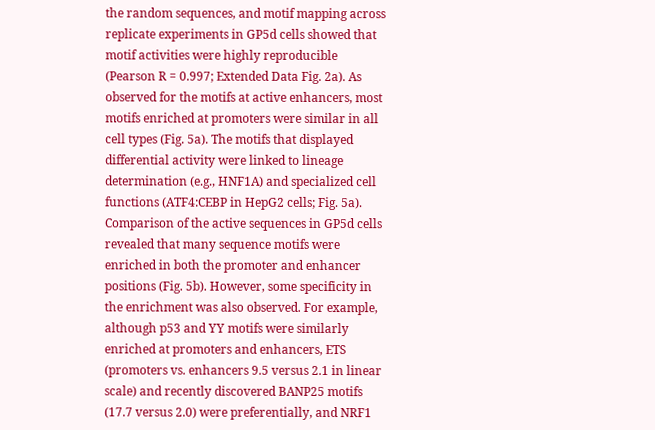the random sequences, and motif mapping across replicate experiments in GP5d cells showed that motif activities were highly reproducible (Pearson R = 0.997; Extended Data Fig. 2a). As observed for the motifs at active enhancers, most motifs enriched at promoters were similar in all cell types (Fig. 5a). The motifs that displayed differential activity were linked to lineage determination (e.g., HNF1A) and specialized cell functions (ATF4:CEBP in HepG2 cells; Fig. 5a). Comparison of the active sequences in GP5d cells revealed that many sequence motifs were enriched in both the promoter and enhancer positions (Fig. 5b). However, some specificity in the enrichment was also observed. For example, although p53 and YY motifs were similarly enriched at promoters and enhancers, ETS (promoters vs. enhancers 9.5 versus 2.1 in linear scale) and recently discovered BANP25 motifs (17.7 versus 2.0) were preferentially, and NRF1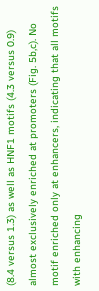(8.4 versus 1.3) as well as HNF1 motifs (4.3 versus 0.9) almost exclusively enriched at promoters (Fig. 5b,c). No motif enriched only at enhancers, indicating that all motifs with enhancing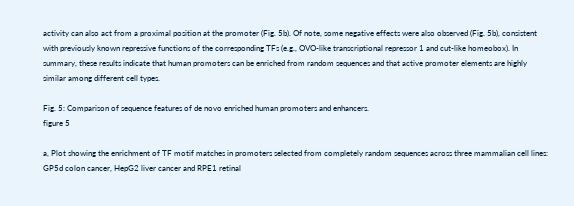activity can also act from a proximal position at the promoter (Fig. 5b). Of note, some negative effects were also observed (Fig. 5b), consistent with previously known repressive functions of the corresponding TFs (e.g., OVO-like transcriptional repressor 1 and cut-like homeobox). In summary, these results indicate that human promoters can be enriched from random sequences and that active promoter elements are highly similar among different cell types.

Fig. 5: Comparison of sequence features of de novo enriched human promoters and enhancers.
figure 5

a, Plot showing the enrichment of TF motif matches in promoters selected from completely random sequences across three mammalian cell lines: GP5d colon cancer, HepG2 liver cancer and RPE1 retinal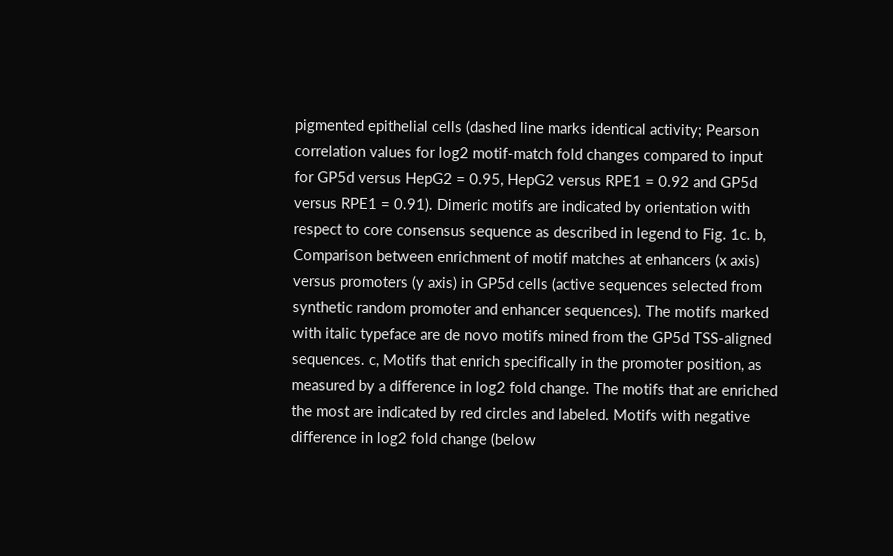pigmented epithelial cells (dashed line marks identical activity; Pearson correlation values for log2 motif-match fold changes compared to input for GP5d versus HepG2 = 0.95, HepG2 versus RPE1 = 0.92 and GP5d versus RPE1 = 0.91). Dimeric motifs are indicated by orientation with respect to core consensus sequence as described in legend to Fig. 1c. b, Comparison between enrichment of motif matches at enhancers (x axis) versus promoters (y axis) in GP5d cells (active sequences selected from synthetic random promoter and enhancer sequences). The motifs marked with italic typeface are de novo motifs mined from the GP5d TSS-aligned sequences. c, Motifs that enrich specifically in the promoter position, as measured by a difference in log2 fold change. The motifs that are enriched the most are indicated by red circles and labeled. Motifs with negative difference in log2 fold change (below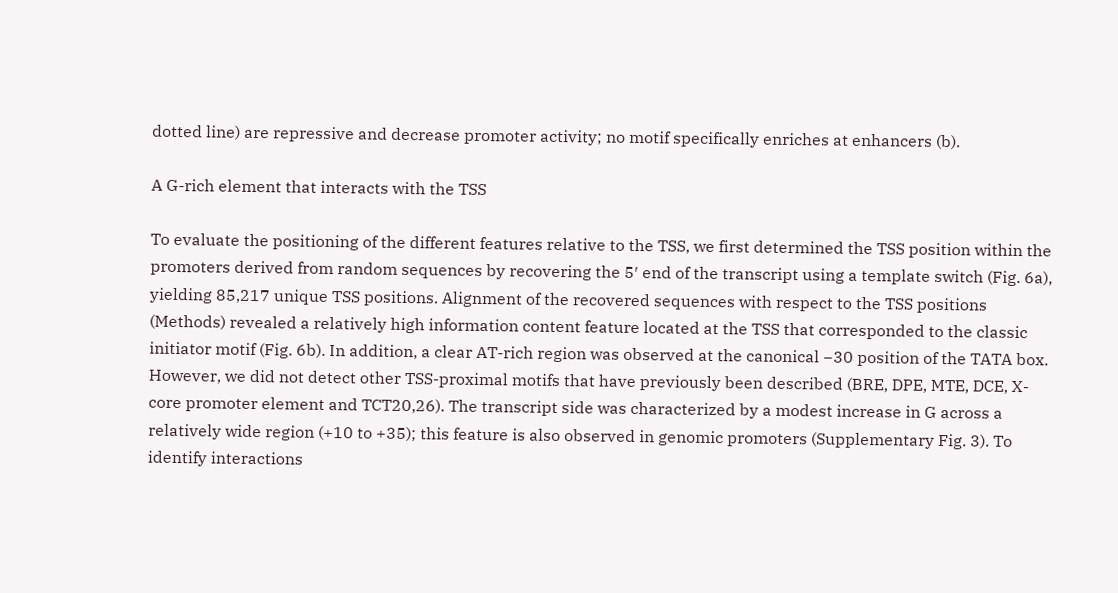dotted line) are repressive and decrease promoter activity; no motif specifically enriches at enhancers (b).

A G-rich element that interacts with the TSS

To evaluate the positioning of the different features relative to the TSS, we first determined the TSS position within the promoters derived from random sequences by recovering the 5′ end of the transcript using a template switch (Fig. 6a), yielding 85,217 unique TSS positions. Alignment of the recovered sequences with respect to the TSS positions (Methods) revealed a relatively high information content feature located at the TSS that corresponded to the classic initiator motif (Fig. 6b). In addition, a clear AT-rich region was observed at the canonical −30 position of the TATA box. However, we did not detect other TSS-proximal motifs that have previously been described (BRE, DPE, MTE, DCE, X-core promoter element and TCT20,26). The transcript side was characterized by a modest increase in G across a relatively wide region (+10 to +35); this feature is also observed in genomic promoters (Supplementary Fig. 3). To identify interactions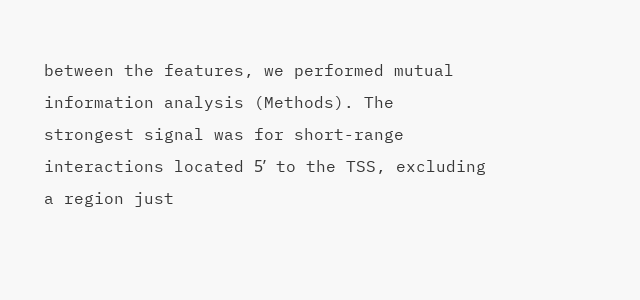between the features, we performed mutual information analysis (Methods). The strongest signal was for short-range interactions located 5ʹ to the TSS, excluding a region just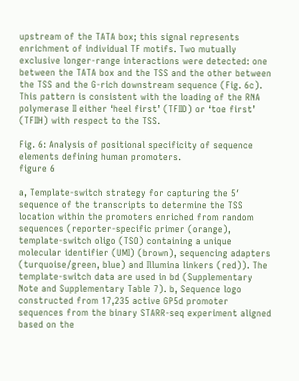upstream of the TATA box; this signal represents enrichment of individual TF motifs. Two mutually exclusive longer-range interactions were detected: one between the TATA box and the TSS and the other between the TSS and the G-rich downstream sequence (Fig. 6c). This pattern is consistent with the loading of the RNA polymerase II either ‘heel first’ (TFIID) or ‘toe first’ (TFIIH) with respect to the TSS.

Fig. 6: Analysis of positional specificity of sequence elements defining human promoters.
figure 6

a, Template-switch strategy for capturing the 5′ sequence of the transcripts to determine the TSS location within the promoters enriched from random sequences (reporter-specific primer (orange), template-switch oligo (TSO) containing a unique molecular identifier (UMI) (brown), sequencing adapters (turquoise/green, blue) and Illumina linkers (red)). The template-switch data are used in bd (Supplementary Note and Supplementary Table 7). b, Sequence logo constructed from 17,235 active GP5d promoter sequences from the binary STARR-seq experiment aligned based on the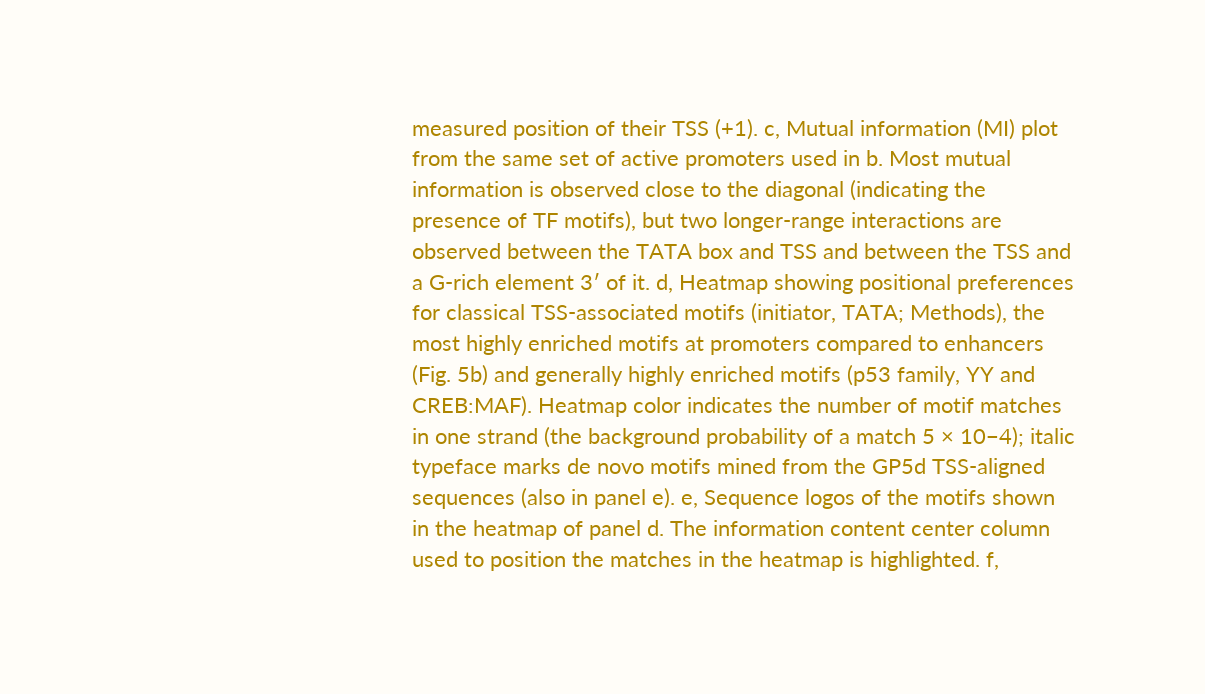measured position of their TSS (+1). c, Mutual information (MI) plot from the same set of active promoters used in b. Most mutual information is observed close to the diagonal (indicating the presence of TF motifs), but two longer-range interactions are observed between the TATA box and TSS and between the TSS and a G-rich element 3ʹ of it. d, Heatmap showing positional preferences for classical TSS-associated motifs (initiator, TATA; Methods), the most highly enriched motifs at promoters compared to enhancers (Fig. 5b) and generally highly enriched motifs (p53 family, YY and CREB:MAF). Heatmap color indicates the number of motif matches in one strand (the background probability of a match 5 × 10−4); italic typeface marks de novo motifs mined from the GP5d TSS-aligned sequences (also in panel e). e, Sequence logos of the motifs shown in the heatmap of panel d. The information content center column used to position the matches in the heatmap is highlighted. f,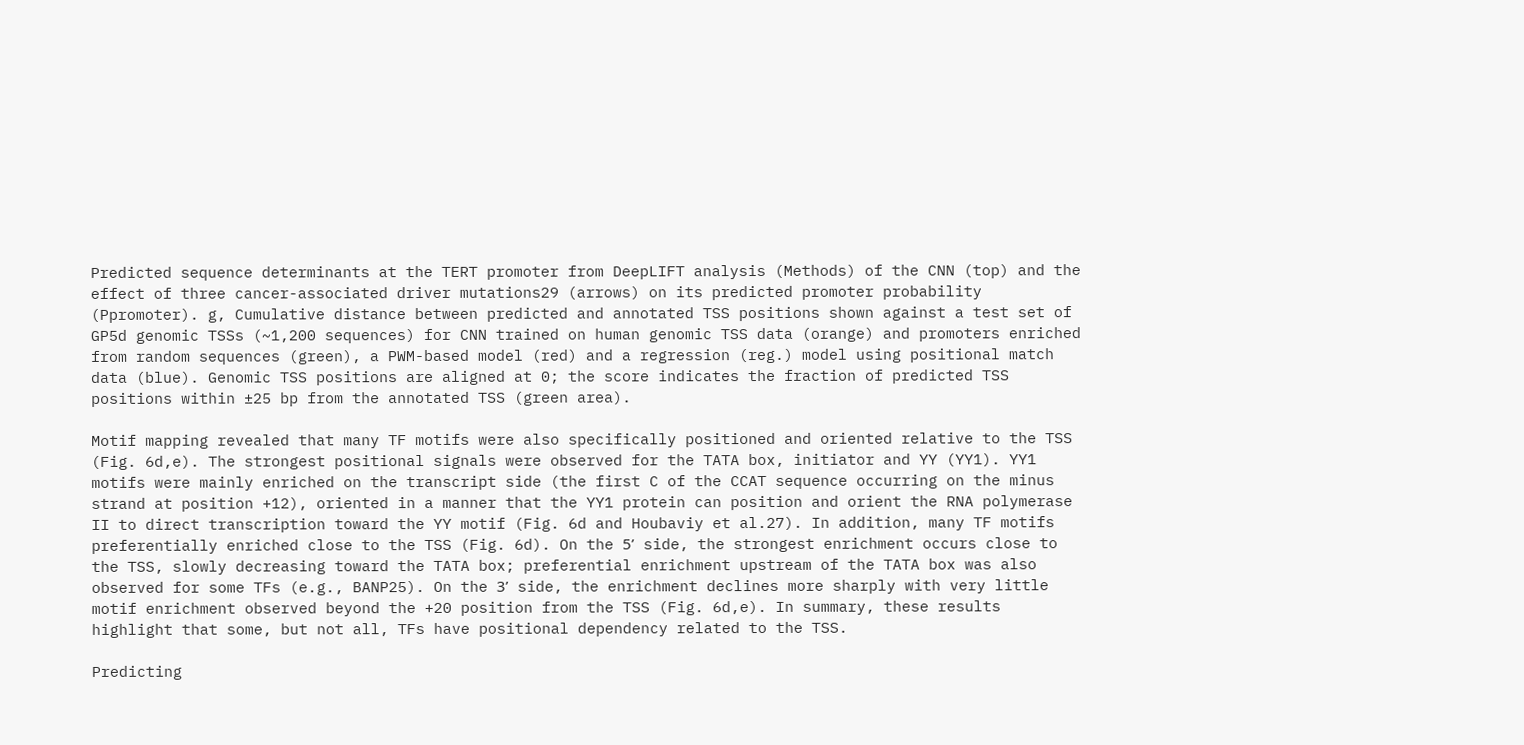Predicted sequence determinants at the TERT promoter from DeepLIFT analysis (Methods) of the CNN (top) and the effect of three cancer-associated driver mutations29 (arrows) on its predicted promoter probability (Ppromoter). g, Cumulative distance between predicted and annotated TSS positions shown against a test set of GP5d genomic TSSs (~1,200 sequences) for CNN trained on human genomic TSS data (orange) and promoters enriched from random sequences (green), a PWM-based model (red) and a regression (reg.) model using positional match data (blue). Genomic TSS positions are aligned at 0; the score indicates the fraction of predicted TSS positions within ±25 bp from the annotated TSS (green area).

Motif mapping revealed that many TF motifs were also specifically positioned and oriented relative to the TSS (Fig. 6d,e). The strongest positional signals were observed for the TATA box, initiator and YY (YY1). YY1 motifs were mainly enriched on the transcript side (the first C of the CCAT sequence occurring on the minus strand at position +12), oriented in a manner that the YY1 protein can position and orient the RNA polymerase II to direct transcription toward the YY motif (Fig. 6d and Houbaviy et al.27). In addition, many TF motifs preferentially enriched close to the TSS (Fig. 6d). On the 5ʹ side, the strongest enrichment occurs close to the TSS, slowly decreasing toward the TATA box; preferential enrichment upstream of the TATA box was also observed for some TFs (e.g., BANP25). On the 3ʹ side, the enrichment declines more sharply with very little motif enrichment observed beyond the +20 position from the TSS (Fig. 6d,e). In summary, these results highlight that some, but not all, TFs have positional dependency related to the TSS.

Predicting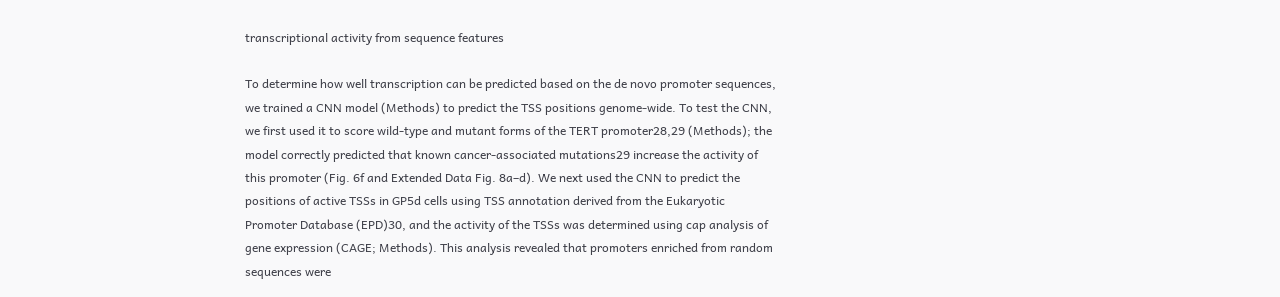transcriptional activity from sequence features

To determine how well transcription can be predicted based on the de novo promoter sequences, we trained a CNN model (Methods) to predict the TSS positions genome-wide. To test the CNN, we first used it to score wild-type and mutant forms of the TERT promoter28,29 (Methods); the model correctly predicted that known cancer-associated mutations29 increase the activity of this promoter (Fig. 6f and Extended Data Fig. 8a–d). We next used the CNN to predict the positions of active TSSs in GP5d cells using TSS annotation derived from the Eukaryotic Promoter Database (EPD)30, and the activity of the TSSs was determined using cap analysis of gene expression (CAGE; Methods). This analysis revealed that promoters enriched from random sequences were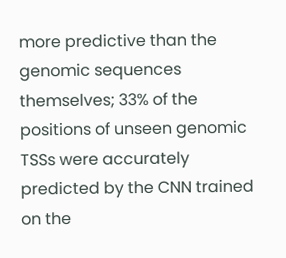more predictive than the genomic sequences themselves; 33% of the positions of unseen genomic TSSs were accurately predicted by the CNN trained on the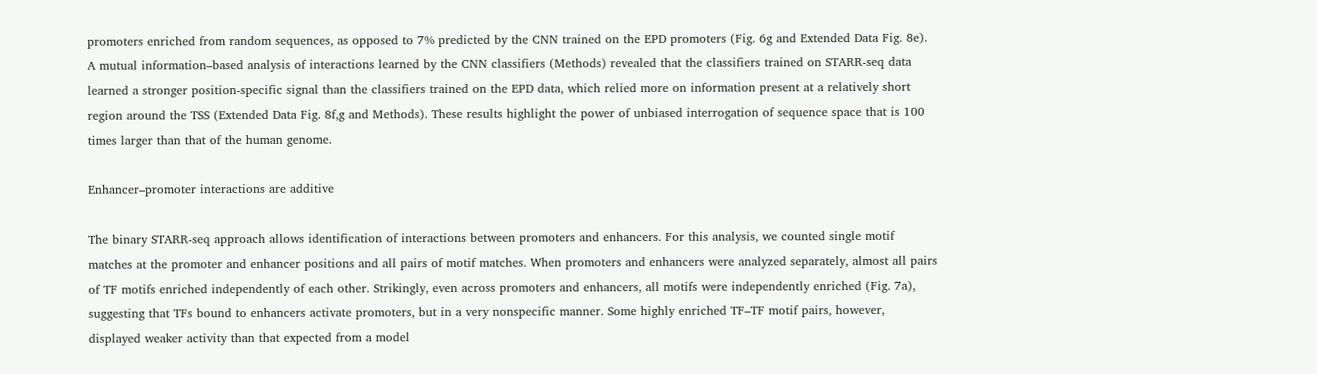promoters enriched from random sequences, as opposed to 7% predicted by the CNN trained on the EPD promoters (Fig. 6g and Extended Data Fig. 8e). A mutual information–based analysis of interactions learned by the CNN classifiers (Methods) revealed that the classifiers trained on STARR-seq data learned a stronger position-specific signal than the classifiers trained on the EPD data, which relied more on information present at a relatively short region around the TSS (Extended Data Fig. 8f,g and Methods). These results highlight the power of unbiased interrogation of sequence space that is 100 times larger than that of the human genome.

Enhancer–promoter interactions are additive

The binary STARR-seq approach allows identification of interactions between promoters and enhancers. For this analysis, we counted single motif matches at the promoter and enhancer positions and all pairs of motif matches. When promoters and enhancers were analyzed separately, almost all pairs of TF motifs enriched independently of each other. Strikingly, even across promoters and enhancers, all motifs were independently enriched (Fig. 7a), suggesting that TFs bound to enhancers activate promoters, but in a very nonspecific manner. Some highly enriched TF–TF motif pairs, however, displayed weaker activity than that expected from a model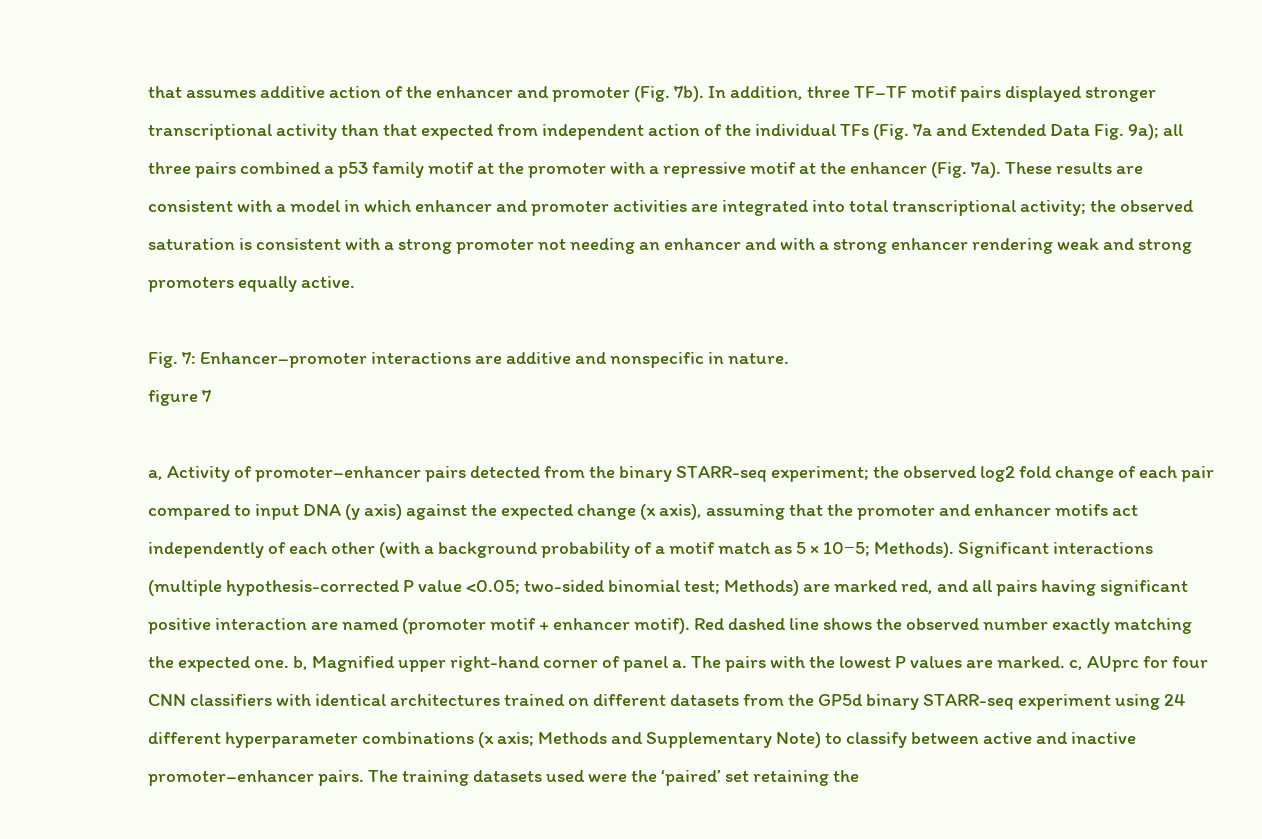that assumes additive action of the enhancer and promoter (Fig. 7b). In addition, three TF–TF motif pairs displayed stronger transcriptional activity than that expected from independent action of the individual TFs (Fig. 7a and Extended Data Fig. 9a); all three pairs combined a p53 family motif at the promoter with a repressive motif at the enhancer (Fig. 7a). These results are consistent with a model in which enhancer and promoter activities are integrated into total transcriptional activity; the observed saturation is consistent with a strong promoter not needing an enhancer and with a strong enhancer rendering weak and strong promoters equally active.

Fig. 7: Enhancer–promoter interactions are additive and nonspecific in nature.
figure 7

a, Activity of promoter–enhancer pairs detected from the binary STARR-seq experiment; the observed log2 fold change of each pair compared to input DNA (y axis) against the expected change (x axis), assuming that the promoter and enhancer motifs act independently of each other (with a background probability of a motif match as 5 × 10−5; Methods). Significant interactions (multiple hypothesis-corrected P value <0.05; two-sided binomial test; Methods) are marked red, and all pairs having significant positive interaction are named (promoter motif + enhancer motif). Red dashed line shows the observed number exactly matching the expected one. b, Magnified upper right-hand corner of panel a. The pairs with the lowest P values are marked. c, AUprc for four CNN classifiers with identical architectures trained on different datasets from the GP5d binary STARR-seq experiment using 24 different hyperparameter combinations (x axis; Methods and Supplementary Note) to classify between active and inactive promoter–enhancer pairs. The training datasets used were the ‘paired’ set retaining the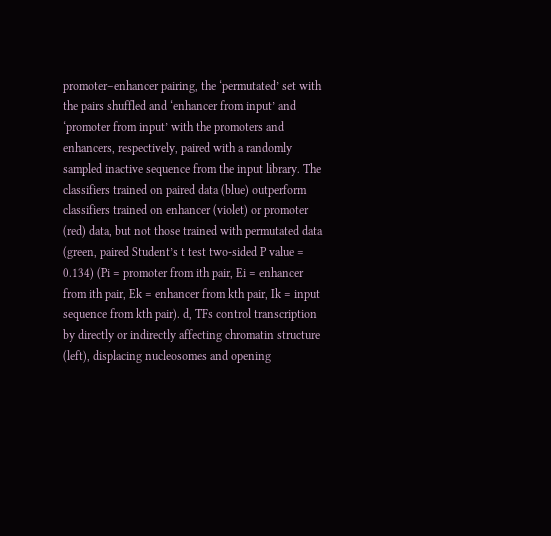promoter–enhancer pairing, the ‘permutated’ set with the pairs shuffled and ‘enhancer from input’ and ‘promoter from input’ with the promoters and enhancers, respectively, paired with a randomly sampled inactive sequence from the input library. The classifiers trained on paired data (blue) outperform classifiers trained on enhancer (violet) or promoter (red) data, but not those trained with permutated data (green, paired Student’s t test two-sided P value = 0.134) (Pi = promoter from ith pair, Ei = enhancer from ith pair, Ek = enhancer from kth pair, Ik = input sequence from kth pair). d, TFs control transcription by directly or indirectly affecting chromatin structure (left), displacing nucleosomes and opening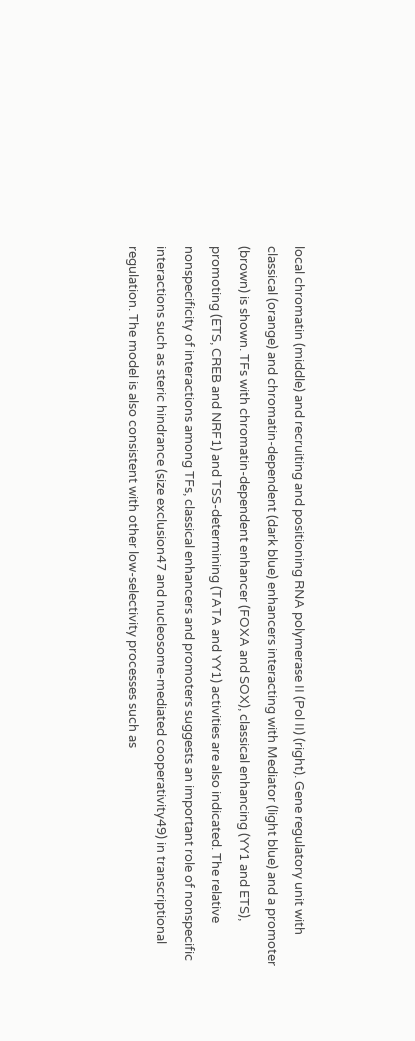local chromatin (middle) and recruiting and positioning RNA polymerase II (Pol II) (right). Gene regulatory unit with classical (orange) and chromatin-dependent (dark blue) enhancers interacting with Mediator (light blue) and a promoter (brown) is shown. TFs with chromatin-dependent enhancer (FOXA and SOX), classical enhancing (YY1 and ETS), promoting (ETS, CREB and NRF1) and TSS-determining (TATA and YY1) activities are also indicated. The relative nonspecificity of interactions among TFs, classical enhancers and promoters suggests an important role of nonspecific interactions such as steric hindrance (size exclusion47 and nucleosome-mediated cooperativity49) in transcriptional regulation. The model is also consistent with other low-selectivity processes such as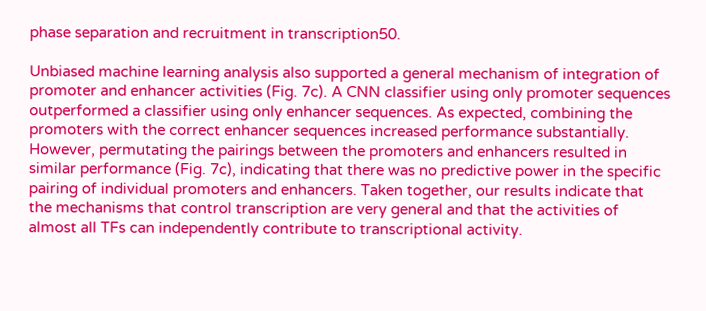phase separation and recruitment in transcription50.

Unbiased machine learning analysis also supported a general mechanism of integration of promoter and enhancer activities (Fig. 7c). A CNN classifier using only promoter sequences outperformed a classifier using only enhancer sequences. As expected, combining the promoters with the correct enhancer sequences increased performance substantially. However, permutating the pairings between the promoters and enhancers resulted in similar performance (Fig. 7c), indicating that there was no predictive power in the specific pairing of individual promoters and enhancers. Taken together, our results indicate that the mechanisms that control transcription are very general and that the activities of almost all TFs can independently contribute to transcriptional activity.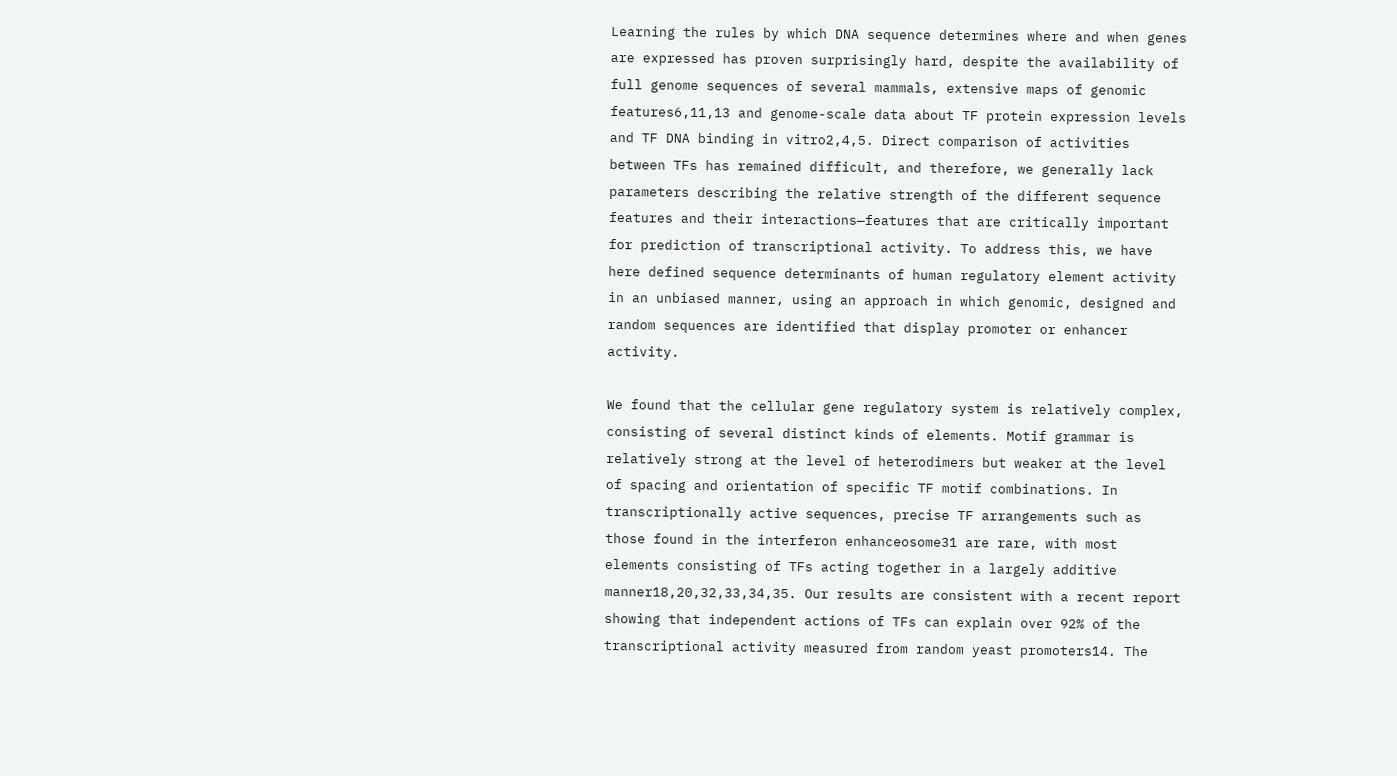Learning the rules by which DNA sequence determines where and when genes are expressed has proven surprisingly hard, despite the availability of full genome sequences of several mammals, extensive maps of genomic features6,11,13 and genome-scale data about TF protein expression levels and TF DNA binding in vitro2,4,5. Direct comparison of activities between TFs has remained difficult, and therefore, we generally lack parameters describing the relative strength of the different sequence features and their interactions—features that are critically important for prediction of transcriptional activity. To address this, we have here defined sequence determinants of human regulatory element activity in an unbiased manner, using an approach in which genomic, designed and random sequences are identified that display promoter or enhancer activity.

We found that the cellular gene regulatory system is relatively complex, consisting of several distinct kinds of elements. Motif grammar is relatively strong at the level of heterodimers but weaker at the level of spacing and orientation of specific TF motif combinations. In transcriptionally active sequences, precise TF arrangements such as those found in the interferon enhanceosome31 are rare, with most elements consisting of TFs acting together in a largely additive manner18,20,32,33,34,35. Our results are consistent with a recent report showing that independent actions of TFs can explain over 92% of the transcriptional activity measured from random yeast promoters14. The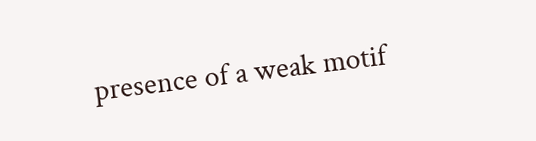presence of a weak motif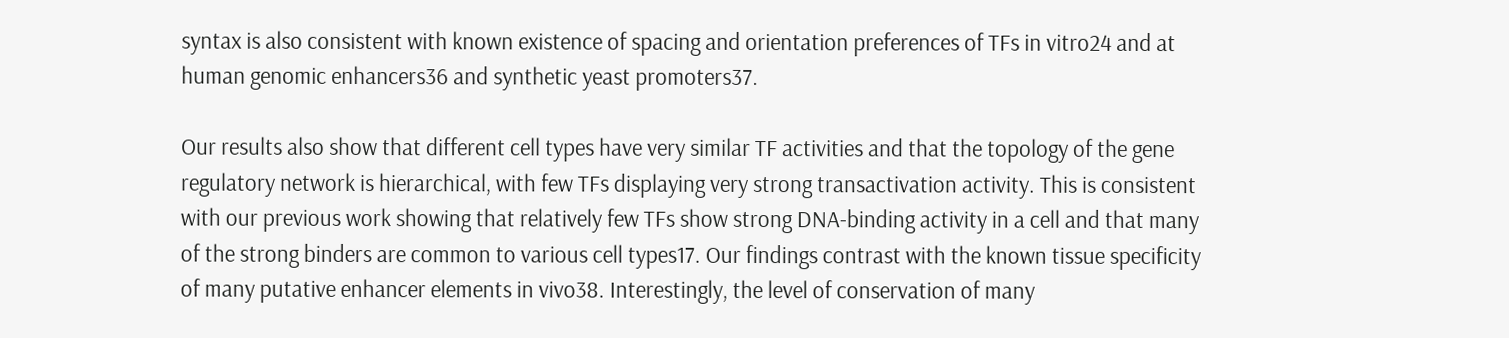syntax is also consistent with known existence of spacing and orientation preferences of TFs in vitro24 and at human genomic enhancers36 and synthetic yeast promoters37.

Our results also show that different cell types have very similar TF activities and that the topology of the gene regulatory network is hierarchical, with few TFs displaying very strong transactivation activity. This is consistent with our previous work showing that relatively few TFs show strong DNA-binding activity in a cell and that many of the strong binders are common to various cell types17. Our findings contrast with the known tissue specificity of many putative enhancer elements in vivo38. Interestingly, the level of conservation of many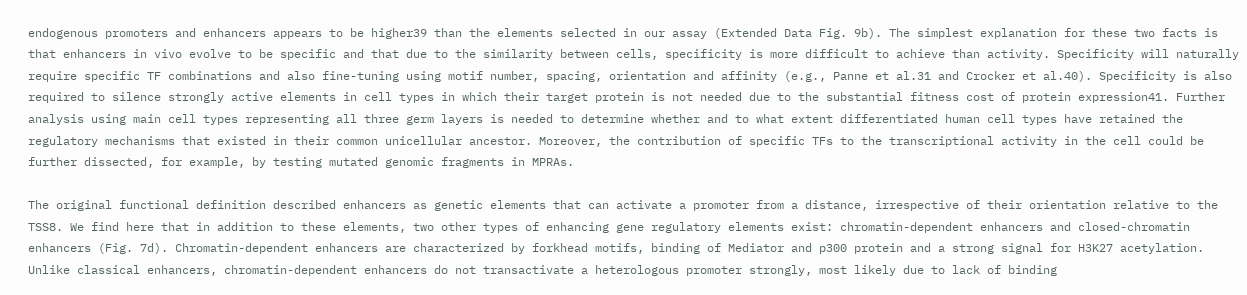endogenous promoters and enhancers appears to be higher39 than the elements selected in our assay (Extended Data Fig. 9b). The simplest explanation for these two facts is that enhancers in vivo evolve to be specific and that due to the similarity between cells, specificity is more difficult to achieve than activity. Specificity will naturally require specific TF combinations and also fine-tuning using motif number, spacing, orientation and affinity (e.g., Panne et al.31 and Crocker et al.40). Specificity is also required to silence strongly active elements in cell types in which their target protein is not needed due to the substantial fitness cost of protein expression41. Further analysis using main cell types representing all three germ layers is needed to determine whether and to what extent differentiated human cell types have retained the regulatory mechanisms that existed in their common unicellular ancestor. Moreover, the contribution of specific TFs to the transcriptional activity in the cell could be further dissected, for example, by testing mutated genomic fragments in MPRAs.

The original functional definition described enhancers as genetic elements that can activate a promoter from a distance, irrespective of their orientation relative to the TSS8. We find here that in addition to these elements, two other types of enhancing gene regulatory elements exist: chromatin-dependent enhancers and closed-chromatin enhancers (Fig. 7d). Chromatin-dependent enhancers are characterized by forkhead motifs, binding of Mediator and p300 protein and a strong signal for H3K27 acetylation. Unlike classical enhancers, chromatin-dependent enhancers do not transactivate a heterologous promoter strongly, most likely due to lack of binding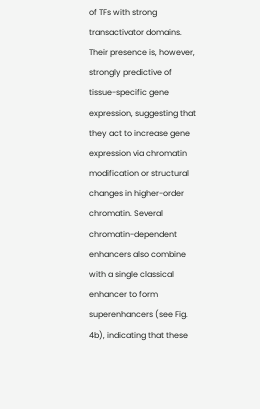of TFs with strong transactivator domains. Their presence is, however, strongly predictive of tissue-specific gene expression, suggesting that they act to increase gene expression via chromatin modification or structural changes in higher-order chromatin. Several chromatin-dependent enhancers also combine with a single classical enhancer to form superenhancers (see Fig. 4b), indicating that these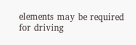elements may be required for driving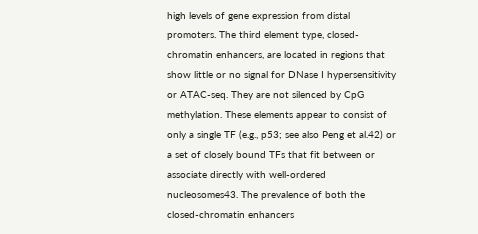high levels of gene expression from distal promoters. The third element type, closed-chromatin enhancers, are located in regions that show little or no signal for DNase I hypersensitivity or ATAC-seq. They are not silenced by CpG methylation. These elements appear to consist of only a single TF (e.g., p53; see also Peng et al.42) or a set of closely bound TFs that fit between or associate directly with well-ordered nucleosomes43. The prevalence of both the closed-chromatin enhancers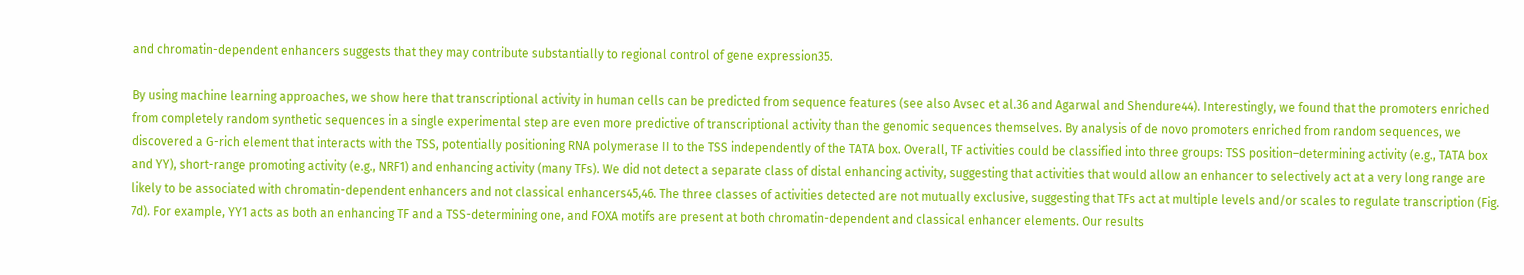and chromatin-dependent enhancers suggests that they may contribute substantially to regional control of gene expression35.

By using machine learning approaches, we show here that transcriptional activity in human cells can be predicted from sequence features (see also Avsec et al.36 and Agarwal and Shendure44). Interestingly, we found that the promoters enriched from completely random synthetic sequences in a single experimental step are even more predictive of transcriptional activity than the genomic sequences themselves. By analysis of de novo promoters enriched from random sequences, we discovered a G-rich element that interacts with the TSS, potentially positioning RNA polymerase II to the TSS independently of the TATA box. Overall, TF activities could be classified into three groups: TSS position–determining activity (e.g., TATA box and YY), short-range promoting activity (e.g., NRF1) and enhancing activity (many TFs). We did not detect a separate class of distal enhancing activity, suggesting that activities that would allow an enhancer to selectively act at a very long range are likely to be associated with chromatin-dependent enhancers and not classical enhancers45,46. The three classes of activities detected are not mutually exclusive, suggesting that TFs act at multiple levels and/or scales to regulate transcription (Fig. 7d). For example, YY1 acts as both an enhancing TF and a TSS-determining one, and FOXA motifs are present at both chromatin-dependent and classical enhancer elements. Our results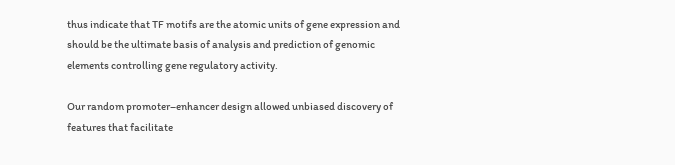thus indicate that TF motifs are the atomic units of gene expression and should be the ultimate basis of analysis and prediction of genomic elements controlling gene regulatory activity.

Our random promoter–enhancer design allowed unbiased discovery of features that facilitate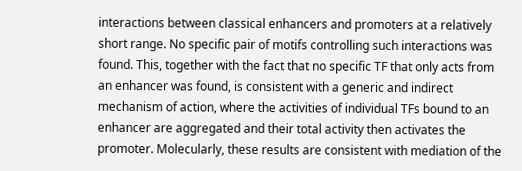interactions between classical enhancers and promoters at a relatively short range. No specific pair of motifs controlling such interactions was found. This, together with the fact that no specific TF that only acts from an enhancer was found, is consistent with a generic and indirect mechanism of action, where the activities of individual TFs bound to an enhancer are aggregated and their total activity then activates the promoter. Molecularly, these results are consistent with mediation of the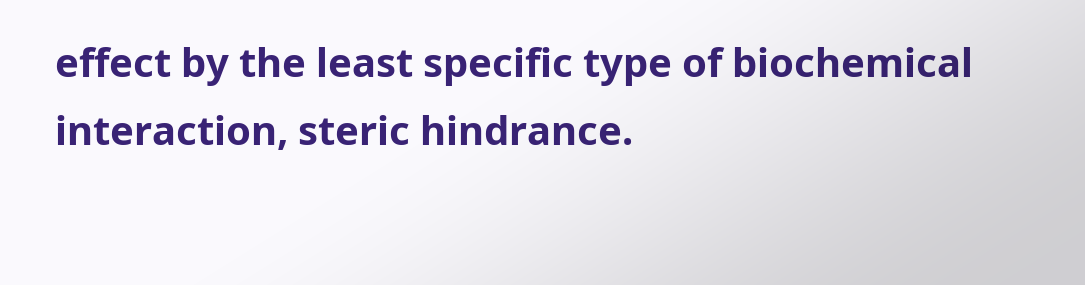effect by the least specific type of biochemical interaction, steric hindrance.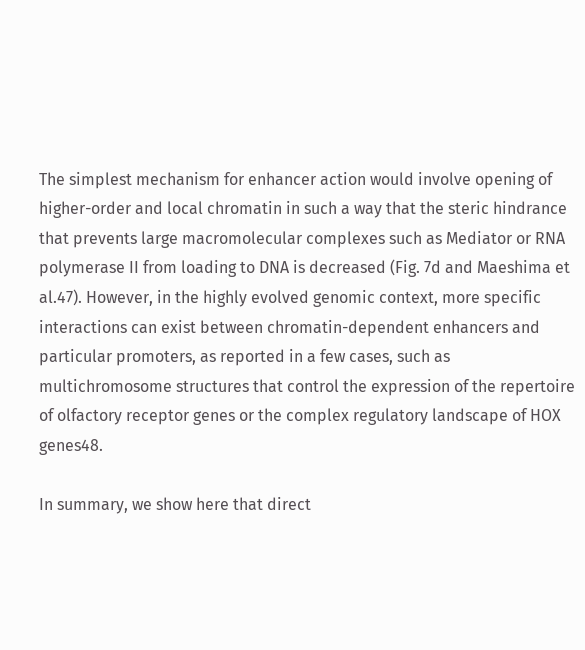The simplest mechanism for enhancer action would involve opening of higher-order and local chromatin in such a way that the steric hindrance that prevents large macromolecular complexes such as Mediator or RNA polymerase II from loading to DNA is decreased (Fig. 7d and Maeshima et al.47). However, in the highly evolved genomic context, more specific interactions can exist between chromatin-dependent enhancers and particular promoters, as reported in a few cases, such as multichromosome structures that control the expression of the repertoire of olfactory receptor genes or the complex regulatory landscape of HOX genes48.

In summary, we show here that direct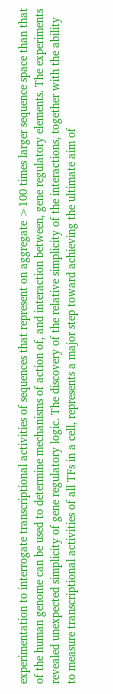experimentation to interrogate transcriptional activities of sequences that represent on aggregate >100 times larger sequence space than that of the human genome can be used to determine mechanisms of action of, and interaction between, gene regulatory elements. The experiments revealed unexpected simplicity of gene regulatory logic. The discovery of the relative simplicity of the interactions, together with the ability to measure transcriptional activities of all TFs in a cell, represents a major step toward achieving the ultimate aim of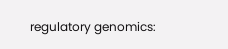regulatory genomics: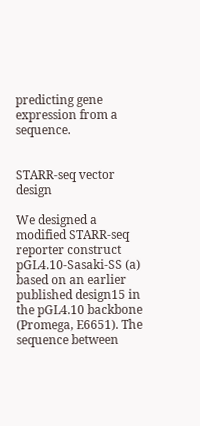predicting gene expression from a sequence.


STARR-seq vector design

We designed a modified STARR-seq reporter construct pGL4.10-Sasaki-SS (a) based on an earlier published design15 in the pGL4.10 backbone (Promega, E6651). The sequence between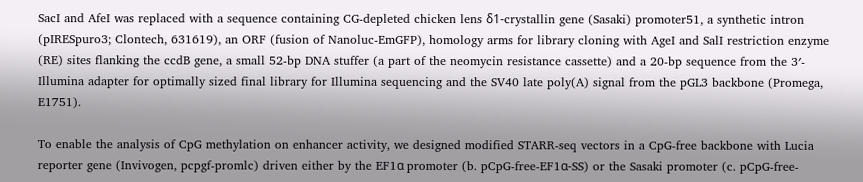SacI and AfeI was replaced with a sequence containing CG-depleted chicken lens δ1-crystallin gene (Sasaki) promoter51, a synthetic intron (pIRESpuro3; Clontech, 631619), an ORF (fusion of Nanoluc-EmGFP), homology arms for library cloning with AgeI and SalI restriction enzyme (RE) sites flanking the ccdB gene, a small 52-bp DNA stuffer (a part of the neomycin resistance cassette) and a 20-bp sequence from the 3ʹ-Illumina adapter for optimally sized final library for Illumina sequencing and the SV40 late poly(A) signal from the pGL3 backbone (Promega, E1751).

To enable the analysis of CpG methylation on enhancer activity, we designed modified STARR-seq vectors in a CpG-free backbone with Lucia reporter gene (Invivogen, pcpgf-promlc) driven either by the EF1α promoter (b. pCpG-free-EF1α-SS) or the Sasaki promoter (c. pCpG-free-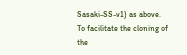Sasaki-SS-v1) as above. To facilitate the cloning of the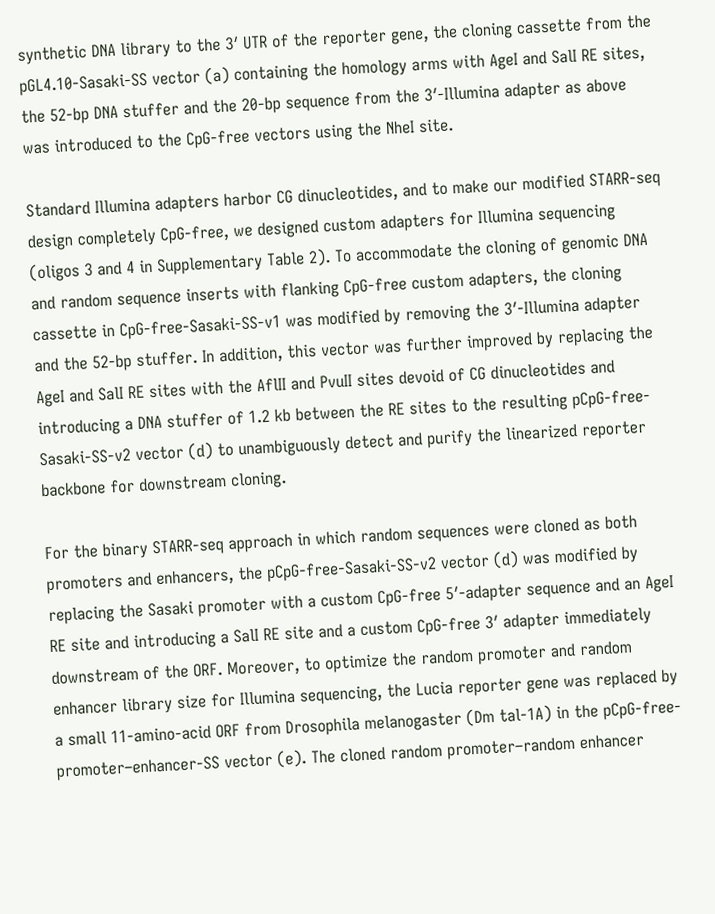synthetic DNA library to the 3ʹ UTR of the reporter gene, the cloning cassette from the pGL4.10-Sasaki-SS vector (a) containing the homology arms with AgeI and SalI RE sites, the 52-bp DNA stuffer and the 20-bp sequence from the 3ʹ-Illumina adapter as above was introduced to the CpG-free vectors using the NheI site.

Standard Illumina adapters harbor CG dinucleotides, and to make our modified STARR-seq design completely CpG-free, we designed custom adapters for Illumina sequencing (oligos 3 and 4 in Supplementary Table 2). To accommodate the cloning of genomic DNA and random sequence inserts with flanking CpG-free custom adapters, the cloning cassette in CpG-free-Sasaki-SS-v1 was modified by removing the 3ʹ-Illumina adapter and the 52-bp stuffer. In addition, this vector was further improved by replacing the AgeI and SalI RE sites with the AflII and PvuII sites devoid of CG dinucleotides and introducing a DNA stuffer of 1.2 kb between the RE sites to the resulting pCpG-free-Sasaki-SS-v2 vector (d) to unambiguously detect and purify the linearized reporter backbone for downstream cloning.

For the binary STARR-seq approach in which random sequences were cloned as both promoters and enhancers, the pCpG-free-Sasaki-SS-v2 vector (d) was modified by replacing the Sasaki promoter with a custom CpG-free 5ʹ-adapter sequence and an AgeI RE site and introducing a SalI RE site and a custom CpG-free 3ʹ adapter immediately downstream of the ORF. Moreover, to optimize the random promoter and random enhancer library size for Illumina sequencing, the Lucia reporter gene was replaced by a small 11-amino-acid ORF from Drosophila melanogaster (Dm tal-1A) in the pCpG-free-promoter–enhancer-SS vector (e). The cloned random promoter–random enhancer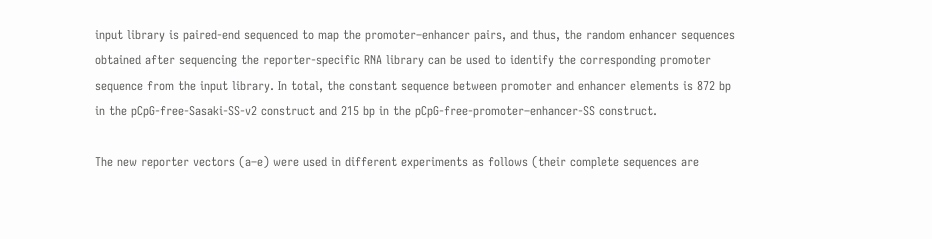input library is paired-end sequenced to map the promoter–enhancer pairs, and thus, the random enhancer sequences obtained after sequencing the reporter-specific RNA library can be used to identify the corresponding promoter sequence from the input library. In total, the constant sequence between promoter and enhancer elements is 872 bp in the pCpG-free-Sasaki-SS-v2 construct and 215 bp in the pCpG-free-promoter–enhancer-SS construct.

The new reporter vectors (a–e) were used in different experiments as follows (their complete sequences are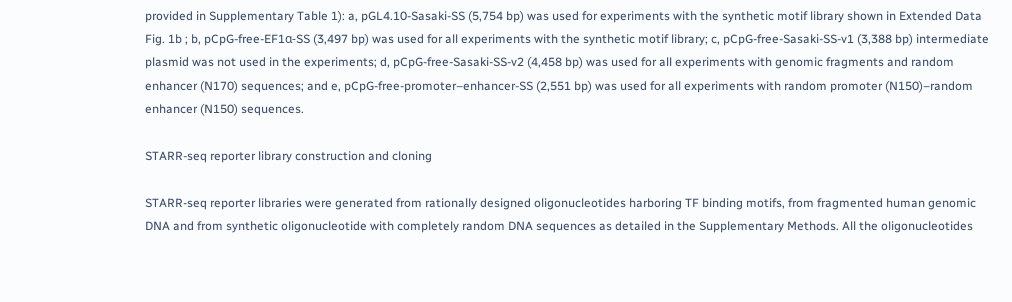provided in Supplementary Table 1): a, pGL4.10-Sasaki-SS (5,754 bp) was used for experiments with the synthetic motif library shown in Extended Data Fig. 1b ; b, pCpG-free-EF1α-SS (3,497 bp) was used for all experiments with the synthetic motif library; c, pCpG-free-Sasaki-SS-v1 (3,388 bp) intermediate plasmid was not used in the experiments; d, pCpG-free-Sasaki-SS-v2 (4,458 bp) was used for all experiments with genomic fragments and random enhancer (N170) sequences; and e, pCpG-free-promoter–enhancer-SS (2,551 bp) was used for all experiments with random promoter (N150)–random enhancer (N150) sequences.

STARR-seq reporter library construction and cloning

STARR-seq reporter libraries were generated from rationally designed oligonucleotides harboring TF binding motifs, from fragmented human genomic DNA and from synthetic oligonucleotide with completely random DNA sequences as detailed in the Supplementary Methods. All the oligonucleotides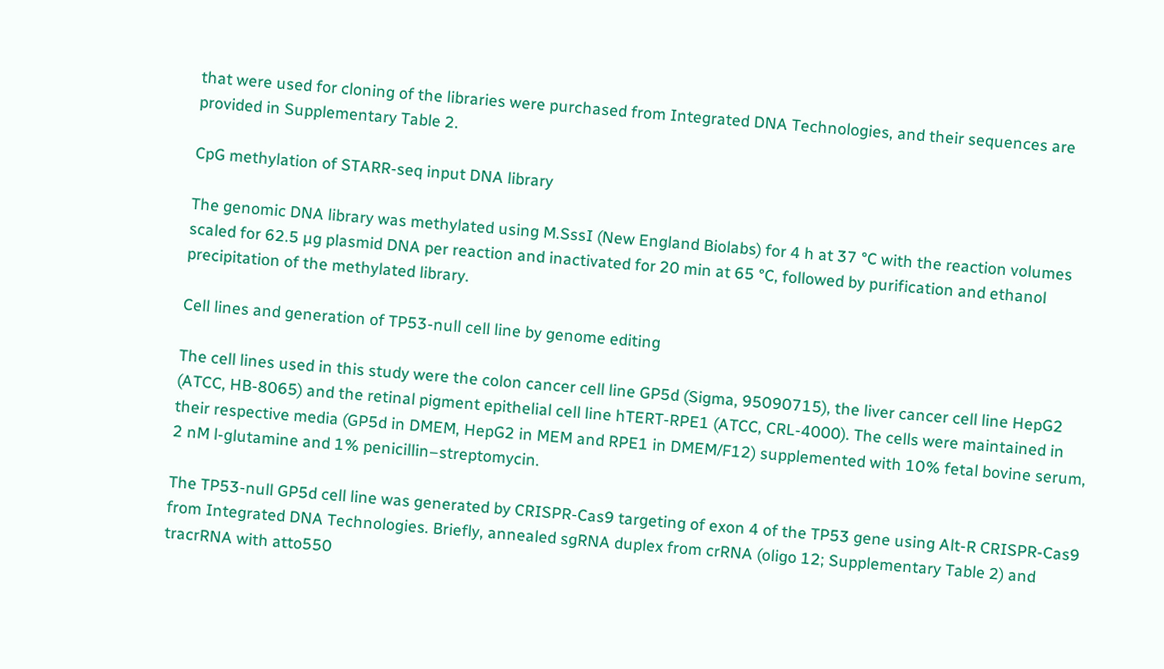that were used for cloning of the libraries were purchased from Integrated DNA Technologies, and their sequences are provided in Supplementary Table 2.

CpG methylation of STARR-seq input DNA library

The genomic DNA library was methylated using M.SssI (New England Biolabs) for 4 h at 37 °C with the reaction volumes scaled for 62.5 µg plasmid DNA per reaction and inactivated for 20 min at 65 °C, followed by purification and ethanol precipitation of the methylated library.

Cell lines and generation of TP53-null cell line by genome editing

The cell lines used in this study were the colon cancer cell line GP5d (Sigma, 95090715), the liver cancer cell line HepG2 (ATCC, HB-8065) and the retinal pigment epithelial cell line hTERT-RPE1 (ATCC, CRL-4000). The cells were maintained in their respective media (GP5d in DMEM, HepG2 in MEM and RPE1 in DMEM/F12) supplemented with 10% fetal bovine serum, 2 nM l-glutamine and 1% penicillin–streptomycin.

The TP53-null GP5d cell line was generated by CRISPR-Cas9 targeting of exon 4 of the TP53 gene using Alt-R CRISPR-Cas9 from Integrated DNA Technologies. Briefly, annealed sgRNA duplex from crRNA (oligo 12; Supplementary Table 2) and tracrRNA with atto550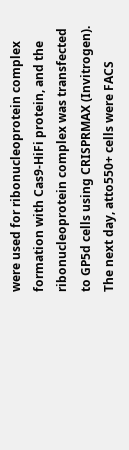were used for ribonucleoprotein complex formation with Cas9-HiFi protein, and the ribonucleoprotein complex was transfected to GP5d cells using CRISPRMAX (Invitrogen). The next day, atto550+ cells were FACS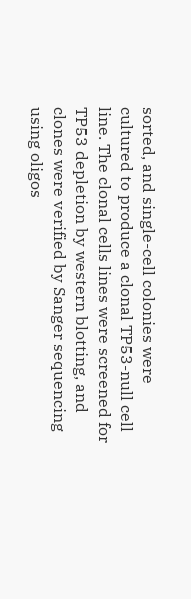sorted, and single-cell colonies were cultured to produce a clonal TP53-null cell line. The clonal cells lines were screened for TP53 depletion by western blotting, and clones were verified by Sanger sequencing using oligos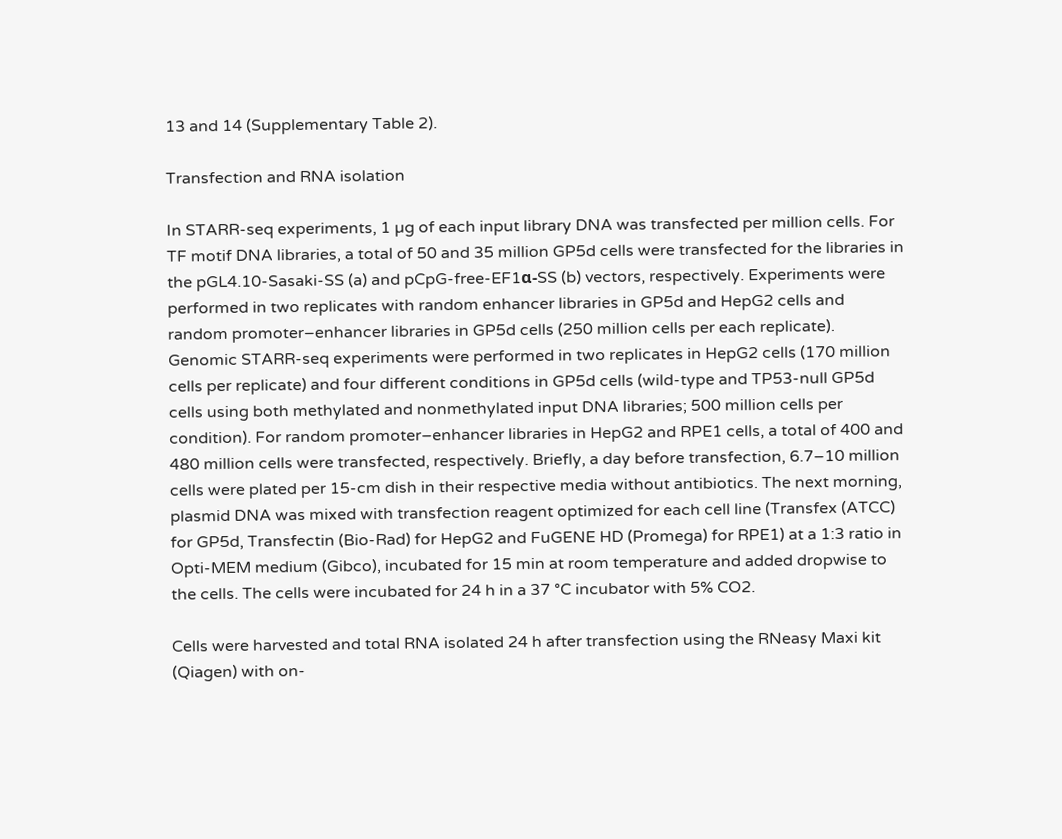13 and 14 (Supplementary Table 2).

Transfection and RNA isolation

In STARR-seq experiments, 1 µg of each input library DNA was transfected per million cells. For TF motif DNA libraries, a total of 50 and 35 million GP5d cells were transfected for the libraries in the pGL4.10-Sasaki-SS (a) and pCpG-free-EF1α-SS (b) vectors, respectively. Experiments were performed in two replicates with random enhancer libraries in GP5d and HepG2 cells and random promoter–enhancer libraries in GP5d cells (250 million cells per each replicate). Genomic STARR-seq experiments were performed in two replicates in HepG2 cells (170 million cells per replicate) and four different conditions in GP5d cells (wild-type and TP53-null GP5d cells using both methylated and nonmethylated input DNA libraries; 500 million cells per condition). For random promoter–enhancer libraries in HepG2 and RPE1 cells, a total of 400 and 480 million cells were transfected, respectively. Briefly, a day before transfection, 6.7–10 million cells were plated per 15-cm dish in their respective media without antibiotics. The next morning, plasmid DNA was mixed with transfection reagent optimized for each cell line (Transfex (ATCC) for GP5d, Transfectin (Bio-Rad) for HepG2 and FuGENE HD (Promega) for RPE1) at a 1:3 ratio in Opti-MEM medium (Gibco), incubated for 15 min at room temperature and added dropwise to the cells. The cells were incubated for 24 h in a 37 °C incubator with 5% CO2.

Cells were harvested and total RNA isolated 24 h after transfection using the RNeasy Maxi kit (Qiagen) with on-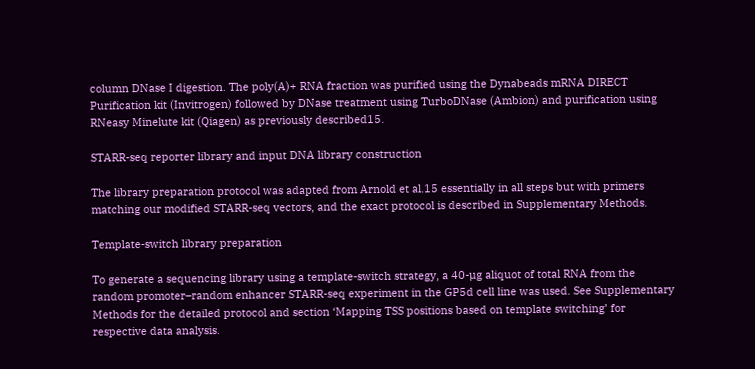column DNase I digestion. The poly(A)+ RNA fraction was purified using the Dynabeads mRNA DIRECT Purification kit (Invitrogen) followed by DNase treatment using TurboDNase (Ambion) and purification using RNeasy Minelute kit (Qiagen) as previously described15.

STARR-seq reporter library and input DNA library construction

The library preparation protocol was adapted from Arnold et al.15 essentially in all steps but with primers matching our modified STARR-seq vectors, and the exact protocol is described in Supplementary Methods.

Template-switch library preparation

To generate a sequencing library using a template-switch strategy, a 40-µg aliquot of total RNA from the random promoter–random enhancer STARR-seq experiment in the GP5d cell line was used. See Supplementary Methods for the detailed protocol and section ‘Mapping TSS positions based on template switching’ for respective data analysis.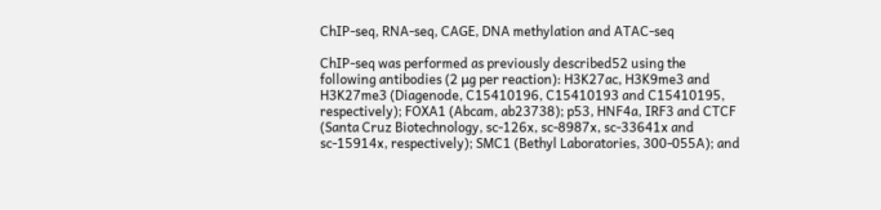ChIP-seq, RNA-seq, CAGE, DNA methylation and ATAC-seq

ChIP-seq was performed as previously described52 using the following antibodies (2 μg per reaction): H3K27ac, H3K9me3 and H3K27me3 (Diagenode, C15410196, C15410193 and C15410195, respectively); FOXA1 (Abcam, ab23738); p53, HNF4a, IRF3 and CTCF (Santa Cruz Biotechnology, sc-126x, sc-8987x, sc-33641x and sc-15914x, respectively); SMC1 (Bethyl Laboratories, 300-055A); and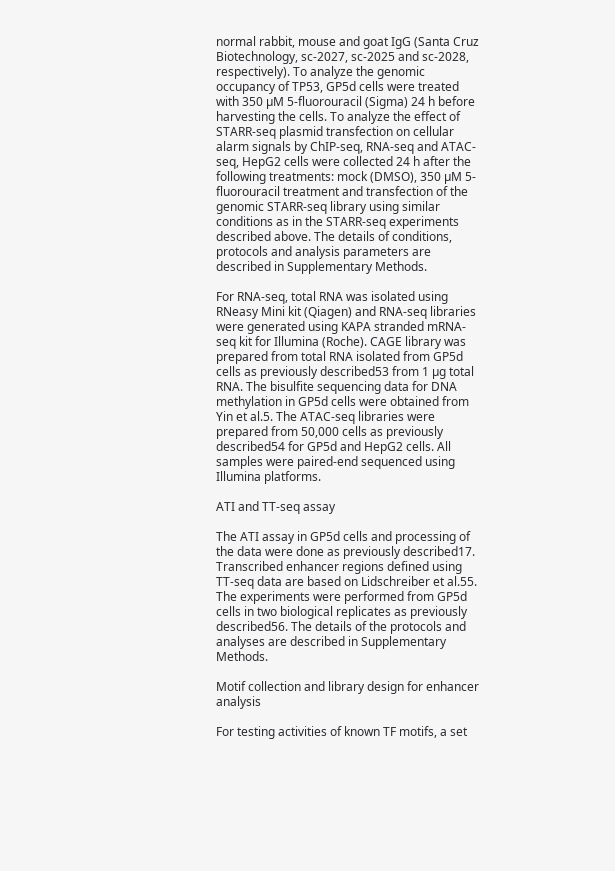normal rabbit, mouse and goat IgG (Santa Cruz Biotechnology, sc‐2027, sc‐2025 and sc‐2028, respectively). To analyze the genomic occupancy of TP53, GP5d cells were treated with 350 µM 5-fluorouracil (Sigma) 24 h before harvesting the cells. To analyze the effect of STARR-seq plasmid transfection on cellular alarm signals by ChIP-seq, RNA-seq and ATAC-seq, HepG2 cells were collected 24 h after the following treatments: mock (DMSO), 350 µM 5-fluorouracil treatment and transfection of the genomic STARR-seq library using similar conditions as in the STARR-seq experiments described above. The details of conditions, protocols and analysis parameters are described in Supplementary Methods.

For RNA-seq, total RNA was isolated using RNeasy Mini kit (Qiagen) and RNA-seq libraries were generated using KAPA stranded mRNA-seq kit for Illumina (Roche). CAGE library was prepared from total RNA isolated from GP5d cells as previously described53 from 1 µg total RNA. The bisulfite sequencing data for DNA methylation in GP5d cells were obtained from Yin et al.5. The ATAC-seq libraries were prepared from 50,000 cells as previously described54 for GP5d and HepG2 cells. All samples were paired-end sequenced using Illumina platforms.

ATI and TT-seq assay

The ATI assay in GP5d cells and processing of the data were done as previously described17. Transcribed enhancer regions defined using TT-seq data are based on Lidschreiber et al.55. The experiments were performed from GP5d cells in two biological replicates as previously described56. The details of the protocols and analyses are described in Supplementary Methods.

Motif collection and library design for enhancer analysis

For testing activities of known TF motifs, a set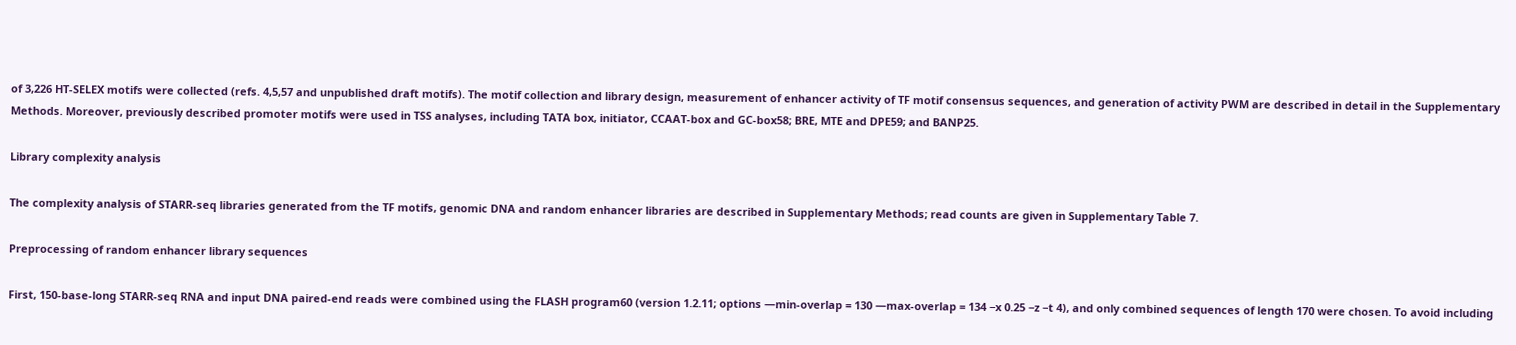of 3,226 HT-SELEX motifs were collected (refs. 4,5,57 and unpublished draft motifs). The motif collection and library design, measurement of enhancer activity of TF motif consensus sequences, and generation of activity PWM are described in detail in the Supplementary Methods. Moreover, previously described promoter motifs were used in TSS analyses, including TATA box, initiator, CCAAT-box and GC-box58; BRE, MTE and DPE59; and BANP25.

Library complexity analysis

The complexity analysis of STARR-seq libraries generated from the TF motifs, genomic DNA and random enhancer libraries are described in Supplementary Methods; read counts are given in Supplementary Table 7.

Preprocessing of random enhancer library sequences

First, 150-base-long STARR-seq RNA and input DNA paired-end reads were combined using the FLASH program60 (version 1.2.11; options —min-overlap = 130 —max-overlap = 134 −x 0.25 −z −t 4), and only combined sequences of length 170 were chosen. To avoid including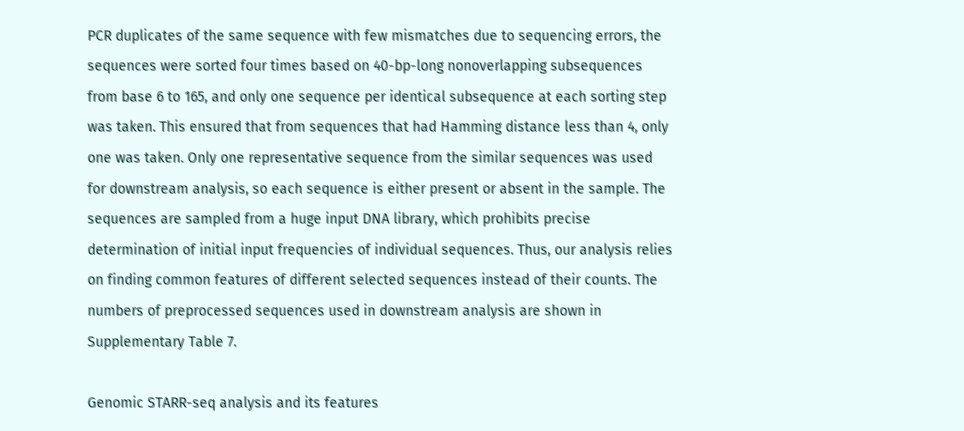PCR duplicates of the same sequence with few mismatches due to sequencing errors, the sequences were sorted four times based on 40-bp-long nonoverlapping subsequences from base 6 to 165, and only one sequence per identical subsequence at each sorting step was taken. This ensured that from sequences that had Hamming distance less than 4, only one was taken. Only one representative sequence from the similar sequences was used for downstream analysis, so each sequence is either present or absent in the sample. The sequences are sampled from a huge input DNA library, which prohibits precise determination of initial input frequencies of individual sequences. Thus, our analysis relies on finding common features of different selected sequences instead of their counts. The numbers of preprocessed sequences used in downstream analysis are shown in Supplementary Table 7.

Genomic STARR-seq analysis and its features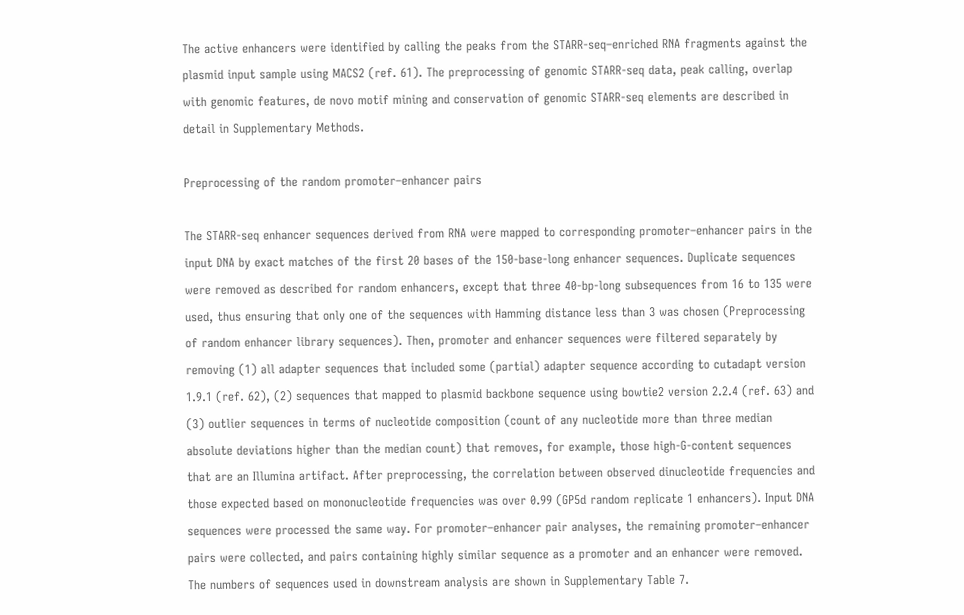The active enhancers were identified by calling the peaks from the STARR-seq–enriched RNA fragments against the plasmid input sample using MACS2 (ref. 61). The preprocessing of genomic STARR-seq data, peak calling, overlap with genomic features, de novo motif mining and conservation of genomic STARR-seq elements are described in detail in Supplementary Methods.

Preprocessing of the random promoter–enhancer pairs

The STARR-seq enhancer sequences derived from RNA were mapped to corresponding promoter–enhancer pairs in the input DNA by exact matches of the first 20 bases of the 150-base-long enhancer sequences. Duplicate sequences were removed as described for random enhancers, except that three 40-bp-long subsequences from 16 to 135 were used, thus ensuring that only one of the sequences with Hamming distance less than 3 was chosen (Preprocessing of random enhancer library sequences). Then, promoter and enhancer sequences were filtered separately by removing (1) all adapter sequences that included some (partial) adapter sequence according to cutadapt version 1.9.1 (ref. 62), (2) sequences that mapped to plasmid backbone sequence using bowtie2 version 2.2.4 (ref. 63) and (3) outlier sequences in terms of nucleotide composition (count of any nucleotide more than three median absolute deviations higher than the median count) that removes, for example, those high-G-content sequences that are an Illumina artifact. After preprocessing, the correlation between observed dinucleotide frequencies and those expected based on mononucleotide frequencies was over 0.99 (GP5d random replicate 1 enhancers). Input DNA sequences were processed the same way. For promoter–enhancer pair analyses, the remaining promoter–enhancer pairs were collected, and pairs containing highly similar sequence as a promoter and an enhancer were removed. The numbers of sequences used in downstream analysis are shown in Supplementary Table 7.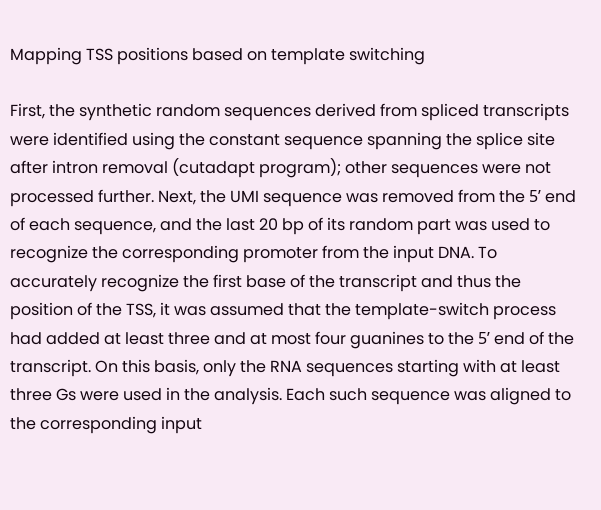Mapping TSS positions based on template switching

First, the synthetic random sequences derived from spliced transcripts were identified using the constant sequence spanning the splice site after intron removal (cutadapt program); other sequences were not processed further. Next, the UMI sequence was removed from the 5ʹ end of each sequence, and the last 20 bp of its random part was used to recognize the corresponding promoter from the input DNA. To accurately recognize the first base of the transcript and thus the position of the TSS, it was assumed that the template-switch process had added at least three and at most four guanines to the 5ʹ end of the transcript. On this basis, only the RNA sequences starting with at least three Gs were used in the analysis. Each such sequence was aligned to the corresponding input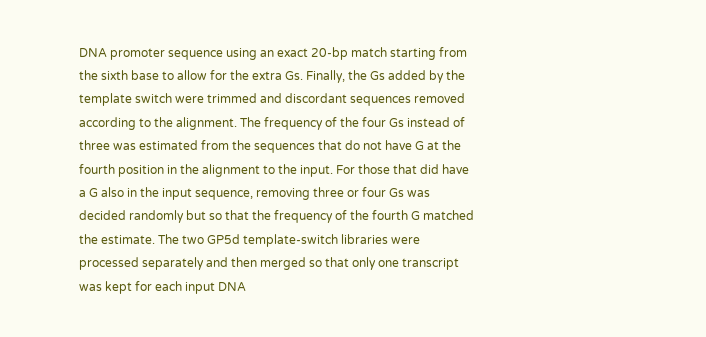DNA promoter sequence using an exact 20-bp match starting from the sixth base to allow for the extra Gs. Finally, the Gs added by the template switch were trimmed and discordant sequences removed according to the alignment. The frequency of the four Gs instead of three was estimated from the sequences that do not have G at the fourth position in the alignment to the input. For those that did have a G also in the input sequence, removing three or four Gs was decided randomly but so that the frequency of the fourth G matched the estimate. The two GP5d template-switch libraries were processed separately and then merged so that only one transcript was kept for each input DNA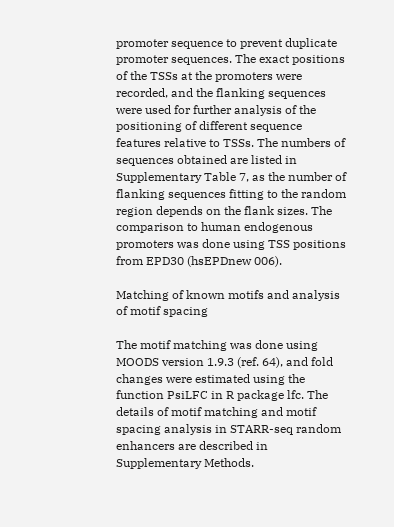promoter sequence to prevent duplicate promoter sequences. The exact positions of the TSSs at the promoters were recorded, and the flanking sequences were used for further analysis of the positioning of different sequence features relative to TSSs. The numbers of sequences obtained are listed in Supplementary Table 7, as the number of flanking sequences fitting to the random region depends on the flank sizes. The comparison to human endogenous promoters was done using TSS positions from EPD30 (hsEPDnew 006).

Matching of known motifs and analysis of motif spacing

The motif matching was done using MOODS version 1.9.3 (ref. 64), and fold changes were estimated using the function PsiLFC in R package lfc. The details of motif matching and motif spacing analysis in STARR-seq random enhancers are described in Supplementary Methods.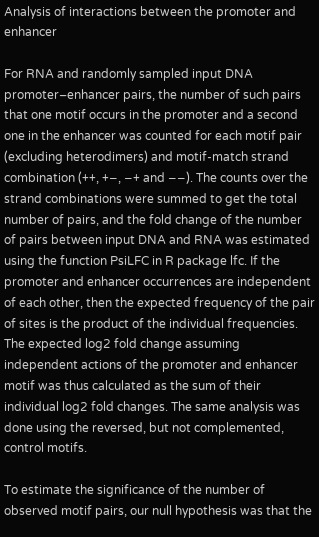Analysis of interactions between the promoter and enhancer

For RNA and randomly sampled input DNA promoter–enhancer pairs, the number of such pairs that one motif occurs in the promoter and a second one in the enhancer was counted for each motif pair (excluding heterodimers) and motif-match strand combination (++, +−, −+ and −−). The counts over the strand combinations were summed to get the total number of pairs, and the fold change of the number of pairs between input DNA and RNA was estimated using the function PsiLFC in R package lfc. If the promoter and enhancer occurrences are independent of each other, then the expected frequency of the pair of sites is the product of the individual frequencies. The expected log2 fold change assuming independent actions of the promoter and enhancer motif was thus calculated as the sum of their individual log2 fold changes. The same analysis was done using the reversed, but not complemented, control motifs.

To estimate the significance of the number of observed motif pairs, our null hypothesis was that the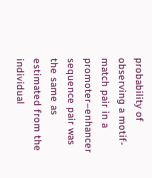probability of observing a motif-match pair in a promoter–enhancer sequence pair was the same as estimated from the individual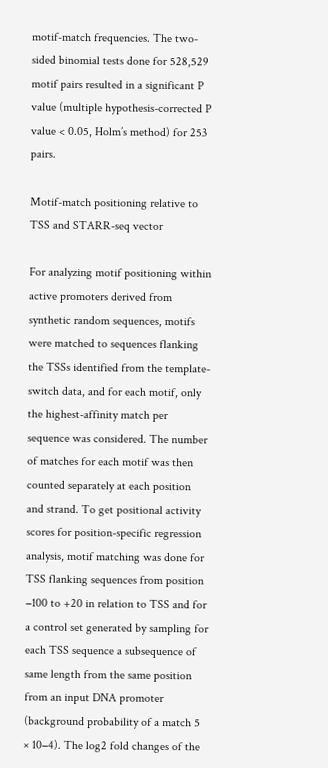motif-match frequencies. The two-sided binomial tests done for 528,529 motif pairs resulted in a significant P value (multiple hypothesis-corrected P value < 0.05, Holm’s method) for 253 pairs.

Motif-match positioning relative to TSS and STARR-seq vector

For analyzing motif positioning within active promoters derived from synthetic random sequences, motifs were matched to sequences flanking the TSSs identified from the template-switch data, and for each motif, only the highest-affinity match per sequence was considered. The number of matches for each motif was then counted separately at each position and strand. To get positional activity scores for position-specific regression analysis, motif matching was done for TSS flanking sequences from position −100 to +20 in relation to TSS and for a control set generated by sampling for each TSS sequence a subsequence of same length from the same position from an input DNA promoter (background probability of a match 5 × 10−4). The log2 fold changes of the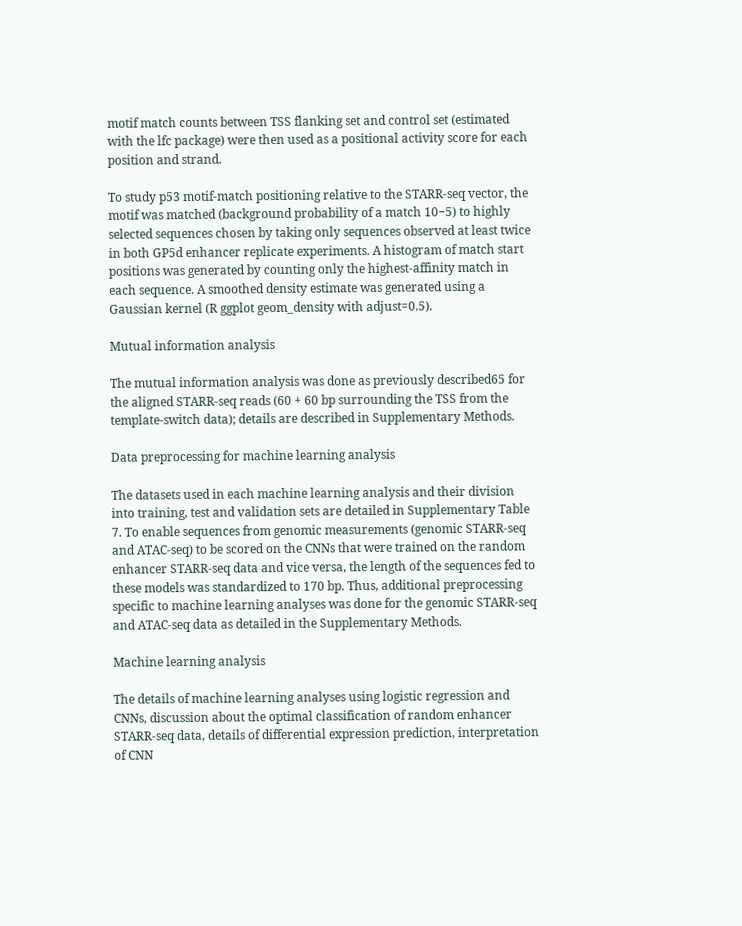motif match counts between TSS flanking set and control set (estimated with the lfc package) were then used as a positional activity score for each position and strand.

To study p53 motif-match positioning relative to the STARR-seq vector, the motif was matched (background probability of a match 10−5) to highly selected sequences chosen by taking only sequences observed at least twice in both GP5d enhancer replicate experiments. A histogram of match start positions was generated by counting only the highest-affinity match in each sequence. A smoothed density estimate was generated using a Gaussian kernel (R ggplot geom_density with adjust=0.5).

Mutual information analysis

The mutual information analysis was done as previously described65 for the aligned STARR-seq reads (60 + 60 bp surrounding the TSS from the template-switch data); details are described in Supplementary Methods.

Data preprocessing for machine learning analysis

The datasets used in each machine learning analysis and their division into training, test and validation sets are detailed in Supplementary Table 7. To enable sequences from genomic measurements (genomic STARR-seq and ATAC-seq) to be scored on the CNNs that were trained on the random enhancer STARR-seq data and vice versa, the length of the sequences fed to these models was standardized to 170 bp. Thus, additional preprocessing specific to machine learning analyses was done for the genomic STARR-seq and ATAC-seq data as detailed in the Supplementary Methods.

Machine learning analysis

The details of machine learning analyses using logistic regression and CNNs, discussion about the optimal classification of random enhancer STARR-seq data, details of differential expression prediction, interpretation of CNN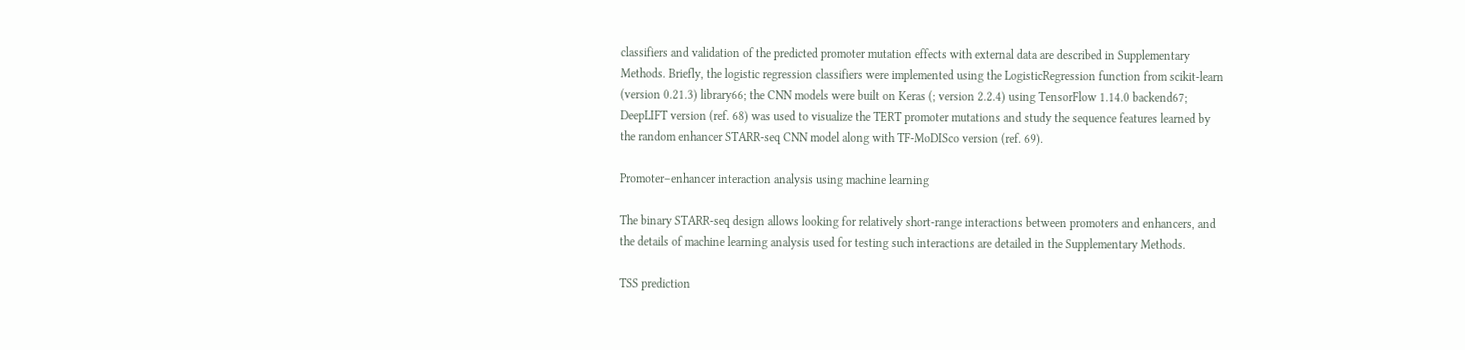classifiers and validation of the predicted promoter mutation effects with external data are described in Supplementary Methods. Briefly, the logistic regression classifiers were implemented using the LogisticRegression function from scikit-learn (version 0.21.3) library66; the CNN models were built on Keras (; version 2.2.4) using TensorFlow 1.14.0 backend67; DeepLIFT version (ref. 68) was used to visualize the TERT promoter mutations and study the sequence features learned by the random enhancer STARR-seq CNN model along with TF-MoDISco version (ref. 69).

Promoter–enhancer interaction analysis using machine learning

The binary STARR-seq design allows looking for relatively short-range interactions between promoters and enhancers, and the details of machine learning analysis used for testing such interactions are detailed in the Supplementary Methods.

TSS prediction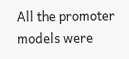All the promoter models were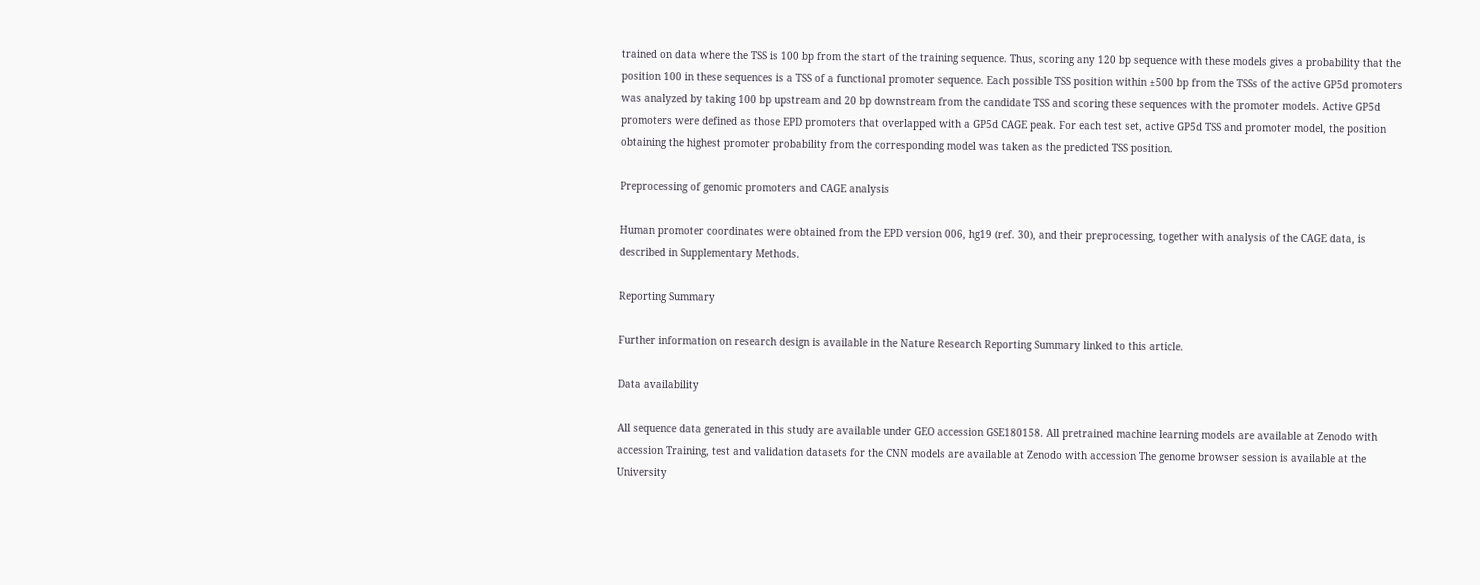trained on data where the TSS is 100 bp from the start of the training sequence. Thus, scoring any 120 bp sequence with these models gives a probability that the position 100 in these sequences is a TSS of a functional promoter sequence. Each possible TSS position within ±500 bp from the TSSs of the active GP5d promoters was analyzed by taking 100 bp upstream and 20 bp downstream from the candidate TSS and scoring these sequences with the promoter models. Active GP5d promoters were defined as those EPD promoters that overlapped with a GP5d CAGE peak. For each test set, active GP5d TSS and promoter model, the position obtaining the highest promoter probability from the corresponding model was taken as the predicted TSS position.

Preprocessing of genomic promoters and CAGE analysis

Human promoter coordinates were obtained from the EPD version 006, hg19 (ref. 30), and their preprocessing, together with analysis of the CAGE data, is described in Supplementary Methods.

Reporting Summary

Further information on research design is available in the Nature Research Reporting Summary linked to this article.

Data availability

All sequence data generated in this study are available under GEO accession GSE180158. All pretrained machine learning models are available at Zenodo with accession Training, test and validation datasets for the CNN models are available at Zenodo with accession The genome browser session is available at the University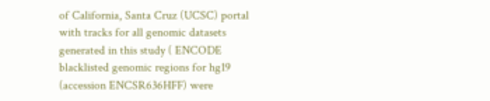of California, Santa Cruz (UCSC) portal with tracks for all genomic datasets generated in this study ( ENCODE blacklisted genomic regions for hg19 (accession ENCSR636HFF) were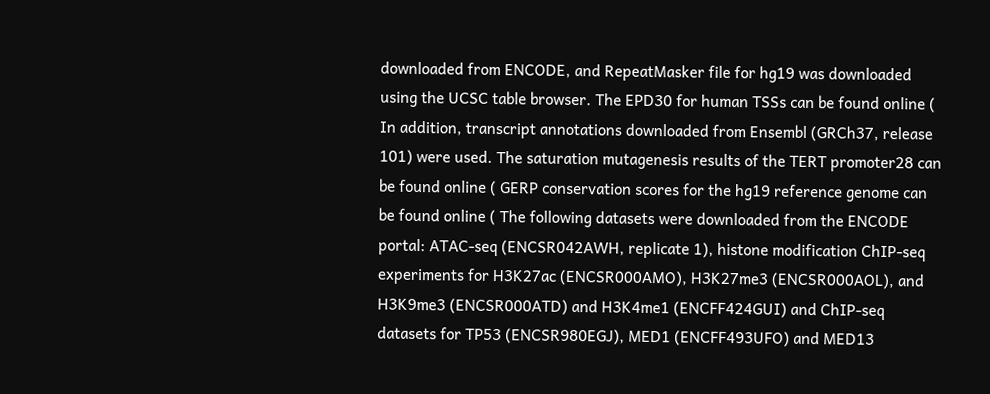downloaded from ENCODE, and RepeatMasker file for hg19 was downloaded using the UCSC table browser. The EPD30 for human TSSs can be found online ( In addition, transcript annotations downloaded from Ensembl (GRCh37, release 101) were used. The saturation mutagenesis results of the TERT promoter28 can be found online ( GERP conservation scores for the hg19 reference genome can be found online ( The following datasets were downloaded from the ENCODE portal: ATAC-seq (ENCSR042AWH, replicate 1), histone modification ChIP-seq experiments for H3K27ac (ENCSR000AMO), H3K27me3 (ENCSR000AOL), and H3K9me3 (ENCSR000ATD) and H3K4me1 (ENCFF424GUI) and ChIP-seq datasets for TP53 (ENCSR980EGJ), MED1 (ENCFF493UFO) and MED13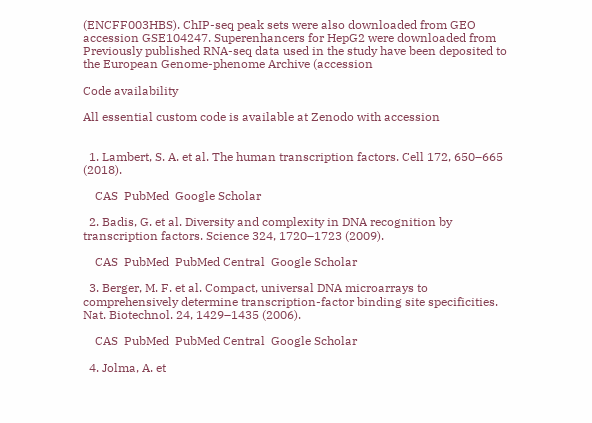(ENCFF003HBS). ChIP-seq peak sets were also downloaded from GEO accession GSE104247. Superenhancers for HepG2 were downloaded from Previously published RNA-seq data used in the study have been deposited to the European Genome-phenome Archive (accession

Code availability

All essential custom code is available at Zenodo with accession


  1. Lambert, S. A. et al. The human transcription factors. Cell 172, 650–665 (2018).

    CAS  PubMed  Google Scholar

  2. Badis, G. et al. Diversity and complexity in DNA recognition by transcription factors. Science 324, 1720–1723 (2009).

    CAS  PubMed  PubMed Central  Google Scholar

  3. Berger, M. F. et al. Compact, universal DNA microarrays to comprehensively determine transcription-factor binding site specificities. Nat. Biotechnol. 24, 1429–1435 (2006).

    CAS  PubMed  PubMed Central  Google Scholar

  4. Jolma, A. et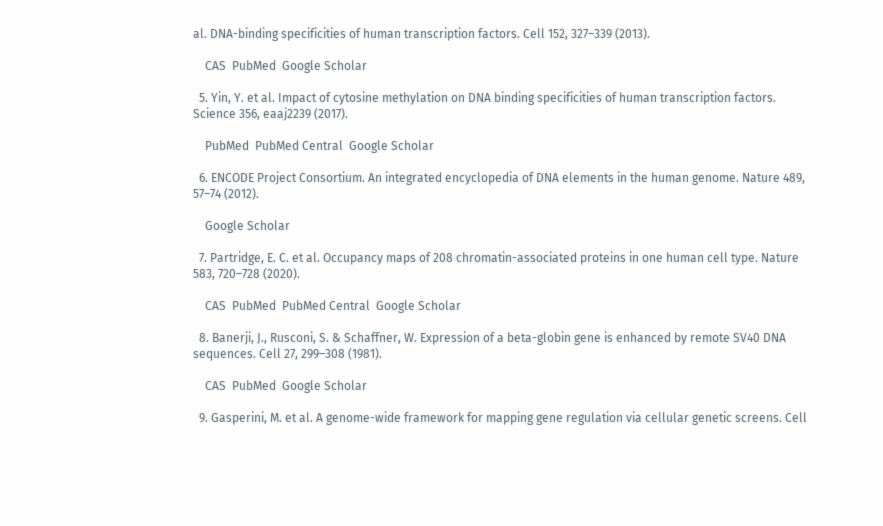al. DNA-binding specificities of human transcription factors. Cell 152, 327–339 (2013).

    CAS  PubMed  Google Scholar

  5. Yin, Y. et al. Impact of cytosine methylation on DNA binding specificities of human transcription factors. Science 356, eaaj2239 (2017).

    PubMed  PubMed Central  Google Scholar

  6. ENCODE Project Consortium. An integrated encyclopedia of DNA elements in the human genome. Nature 489, 57–74 (2012).

    Google Scholar

  7. Partridge, E. C. et al. Occupancy maps of 208 chromatin-associated proteins in one human cell type. Nature 583, 720–728 (2020).

    CAS  PubMed  PubMed Central  Google Scholar

  8. Banerji, J., Rusconi, S. & Schaffner, W. Expression of a beta-globin gene is enhanced by remote SV40 DNA sequences. Cell 27, 299–308 (1981).

    CAS  PubMed  Google Scholar

  9. Gasperini, M. et al. A genome-wide framework for mapping gene regulation via cellular genetic screens. Cell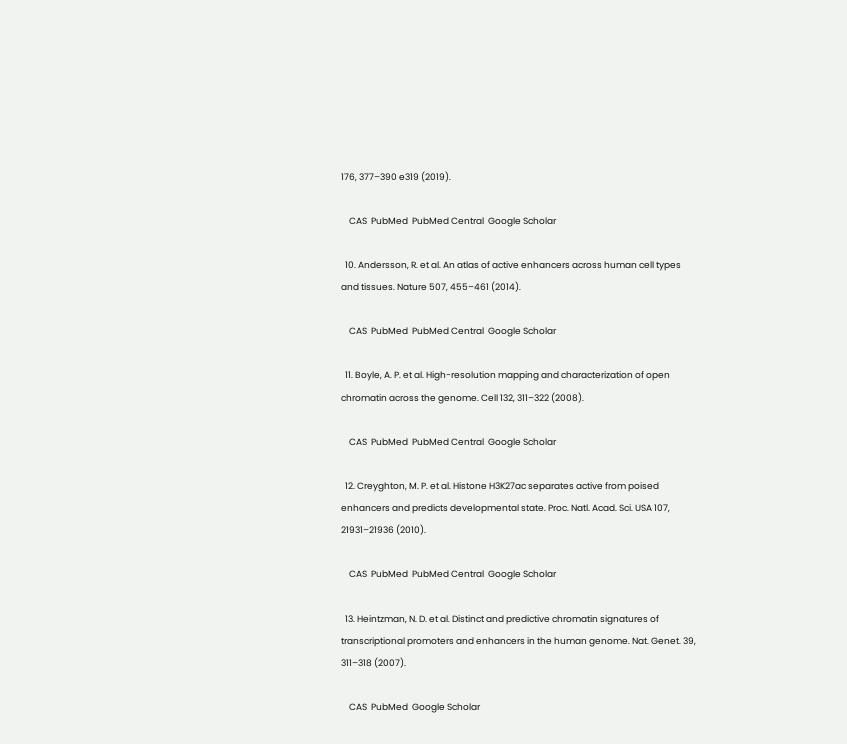176, 377–390 e319 (2019).

    CAS  PubMed  PubMed Central  Google Scholar

  10. Andersson, R. et al. An atlas of active enhancers across human cell types and tissues. Nature 507, 455–461 (2014).

    CAS  PubMed  PubMed Central  Google Scholar

  11. Boyle, A. P. et al. High-resolution mapping and characterization of open chromatin across the genome. Cell 132, 311–322 (2008).

    CAS  PubMed  PubMed Central  Google Scholar

  12. Creyghton, M. P. et al. Histone H3K27ac separates active from poised enhancers and predicts developmental state. Proc. Natl. Acad. Sci. USA 107, 21931–21936 (2010).

    CAS  PubMed  PubMed Central  Google Scholar

  13. Heintzman, N. D. et al. Distinct and predictive chromatin signatures of transcriptional promoters and enhancers in the human genome. Nat. Genet. 39, 311–318 (2007).

    CAS  PubMed  Google Scholar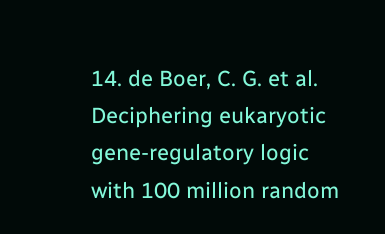14. de Boer, C. G. et al. Deciphering eukaryotic gene-regulatory logic with 100 million random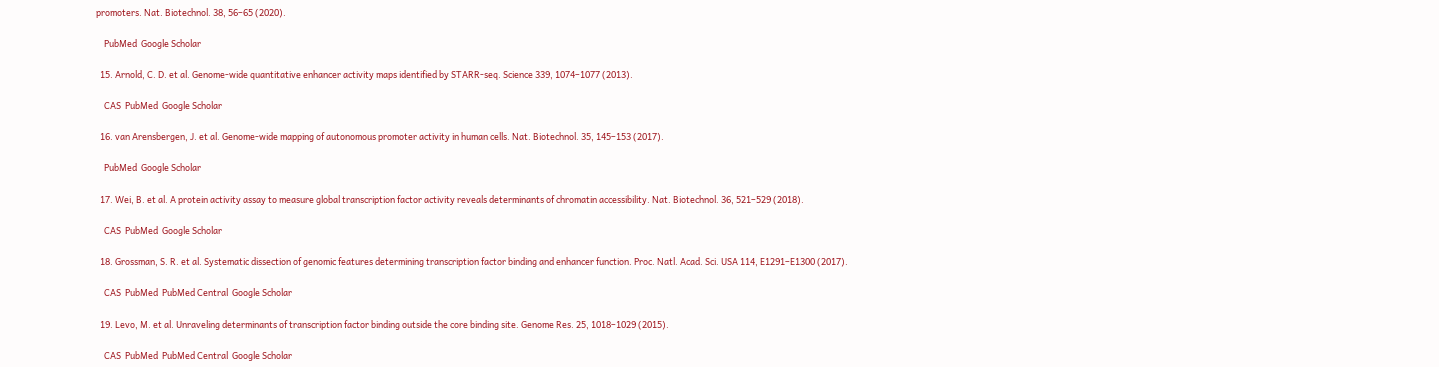promoters. Nat. Biotechnol. 38, 56–65 (2020).

    PubMed  Google Scholar

  15. Arnold, C. D. et al. Genome-wide quantitative enhancer activity maps identified by STARR-seq. Science 339, 1074–1077 (2013).

    CAS  PubMed  Google Scholar

  16. van Arensbergen, J. et al. Genome-wide mapping of autonomous promoter activity in human cells. Nat. Biotechnol. 35, 145–153 (2017).

    PubMed  Google Scholar

  17. Wei, B. et al. A protein activity assay to measure global transcription factor activity reveals determinants of chromatin accessibility. Nat. Biotechnol. 36, 521–529 (2018).

    CAS  PubMed  Google Scholar

  18. Grossman, S. R. et al. Systematic dissection of genomic features determining transcription factor binding and enhancer function. Proc. Natl. Acad. Sci. USA 114, E1291–E1300 (2017).

    CAS  PubMed  PubMed Central  Google Scholar

  19. Levo, M. et al. Unraveling determinants of transcription factor binding outside the core binding site. Genome Res. 25, 1018–1029 (2015).

    CAS  PubMed  PubMed Central  Google Scholar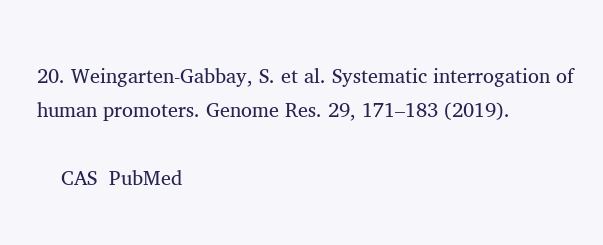20. Weingarten-Gabbay, S. et al. Systematic interrogation of human promoters. Genome Res. 29, 171–183 (2019).

    CAS  PubMed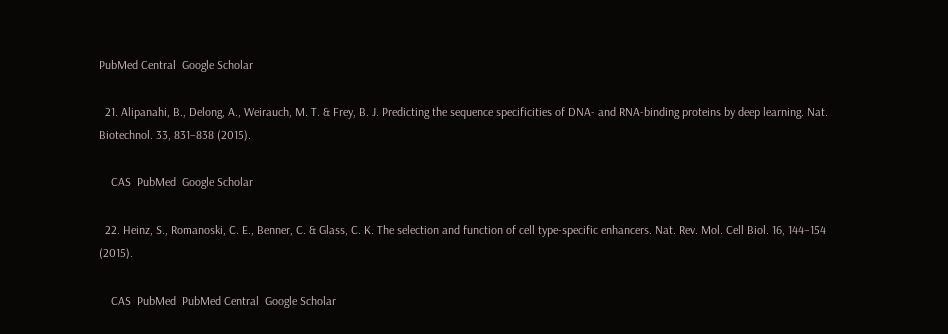PubMed Central  Google Scholar

  21. Alipanahi, B., Delong, A., Weirauch, M. T. & Frey, B. J. Predicting the sequence specificities of DNA- and RNA-binding proteins by deep learning. Nat. Biotechnol. 33, 831–838 (2015).

    CAS  PubMed  Google Scholar

  22. Heinz, S., Romanoski, C. E., Benner, C. & Glass, C. K. The selection and function of cell type-specific enhancers. Nat. Rev. Mol. Cell Biol. 16, 144–154 (2015).

    CAS  PubMed  PubMed Central  Google Scholar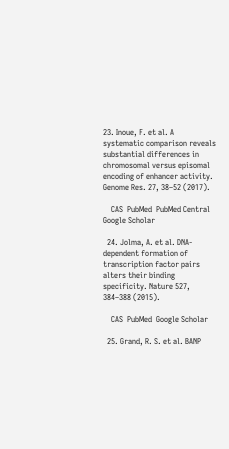23. Inoue, F. et al. A systematic comparison reveals substantial differences in chromosomal versus episomal encoding of enhancer activity. Genome Res. 27, 38–52 (2017).

    CAS  PubMed  PubMed Central  Google Scholar

  24. Jolma, A. et al. DNA-dependent formation of transcription factor pairs alters their binding specificity. Nature 527, 384–388 (2015).

    CAS  PubMed  Google Scholar

  25. Grand, R. S. et al. BANP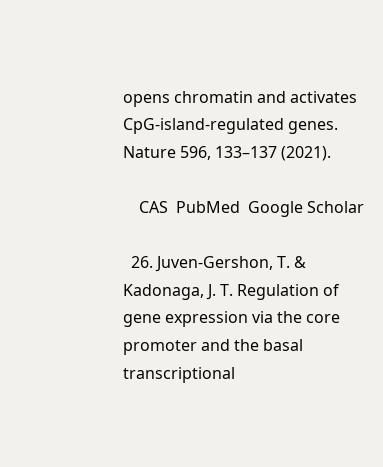opens chromatin and activates CpG-island-regulated genes. Nature 596, 133–137 (2021).

    CAS  PubMed  Google Scholar

  26. Juven-Gershon, T. & Kadonaga, J. T. Regulation of gene expression via the core promoter and the basal transcriptional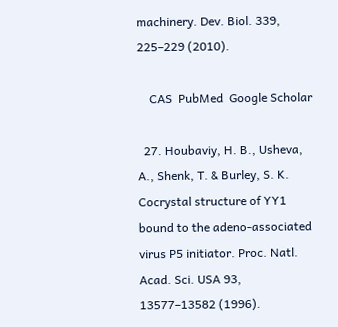machinery. Dev. Biol. 339, 225–229 (2010).

    CAS  PubMed  Google Scholar

  27. Houbaviy, H. B., Usheva, A., Shenk, T. & Burley, S. K. Cocrystal structure of YY1 bound to the adeno-associated virus P5 initiator. Proc. Natl. Acad. Sci. USA 93, 13577–13582 (1996).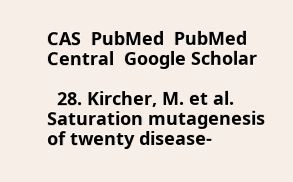CAS  PubMed  PubMed Central  Google Scholar

  28. Kircher, M. et al. Saturation mutagenesis of twenty disease-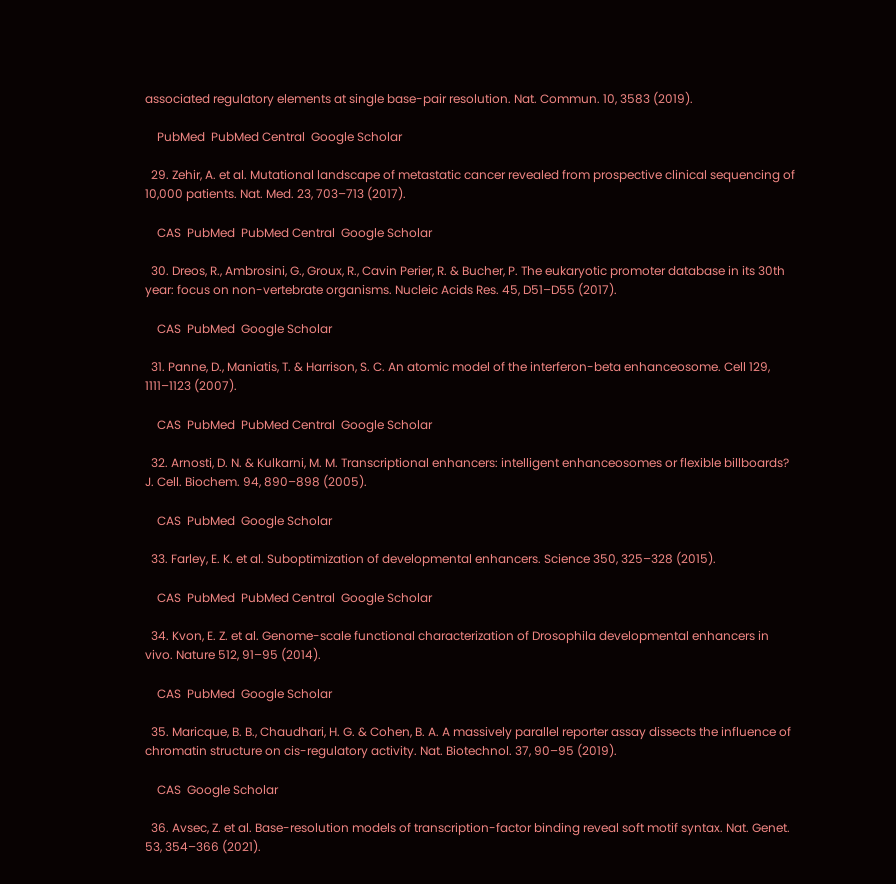associated regulatory elements at single base-pair resolution. Nat. Commun. 10, 3583 (2019).

    PubMed  PubMed Central  Google Scholar

  29. Zehir, A. et al. Mutational landscape of metastatic cancer revealed from prospective clinical sequencing of 10,000 patients. Nat. Med. 23, 703–713 (2017).

    CAS  PubMed  PubMed Central  Google Scholar

  30. Dreos, R., Ambrosini, G., Groux, R., Cavin Perier, R. & Bucher, P. The eukaryotic promoter database in its 30th year: focus on non-vertebrate organisms. Nucleic Acids Res. 45, D51–D55 (2017).

    CAS  PubMed  Google Scholar

  31. Panne, D., Maniatis, T. & Harrison, S. C. An atomic model of the interferon-beta enhanceosome. Cell 129, 1111–1123 (2007).

    CAS  PubMed  PubMed Central  Google Scholar

  32. Arnosti, D. N. & Kulkarni, M. M. Transcriptional enhancers: intelligent enhanceosomes or flexible billboards? J. Cell. Biochem. 94, 890–898 (2005).

    CAS  PubMed  Google Scholar

  33. Farley, E. K. et al. Suboptimization of developmental enhancers. Science 350, 325–328 (2015).

    CAS  PubMed  PubMed Central  Google Scholar

  34. Kvon, E. Z. et al. Genome-scale functional characterization of Drosophila developmental enhancers in vivo. Nature 512, 91–95 (2014).

    CAS  PubMed  Google Scholar

  35. Maricque, B. B., Chaudhari, H. G. & Cohen, B. A. A massively parallel reporter assay dissects the influence of chromatin structure on cis-regulatory activity. Nat. Biotechnol. 37, 90–95 (2019).

    CAS  Google Scholar

  36. Avsec, Z. et al. Base-resolution models of transcription-factor binding reveal soft motif syntax. Nat. Genet. 53, 354–366 (2021).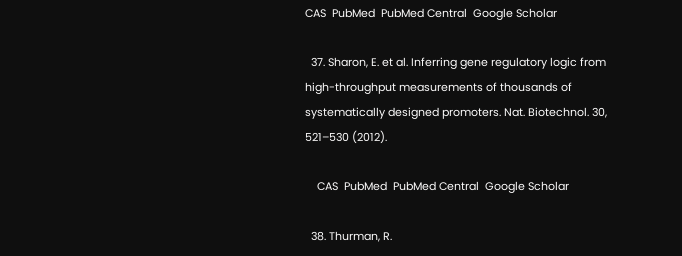CAS  PubMed  PubMed Central  Google Scholar

  37. Sharon, E. et al. Inferring gene regulatory logic from high-throughput measurements of thousands of systematically designed promoters. Nat. Biotechnol. 30, 521–530 (2012).

    CAS  PubMed  PubMed Central  Google Scholar

  38. Thurman, R.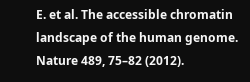E. et al. The accessible chromatin landscape of the human genome. Nature 489, 75–82 (2012).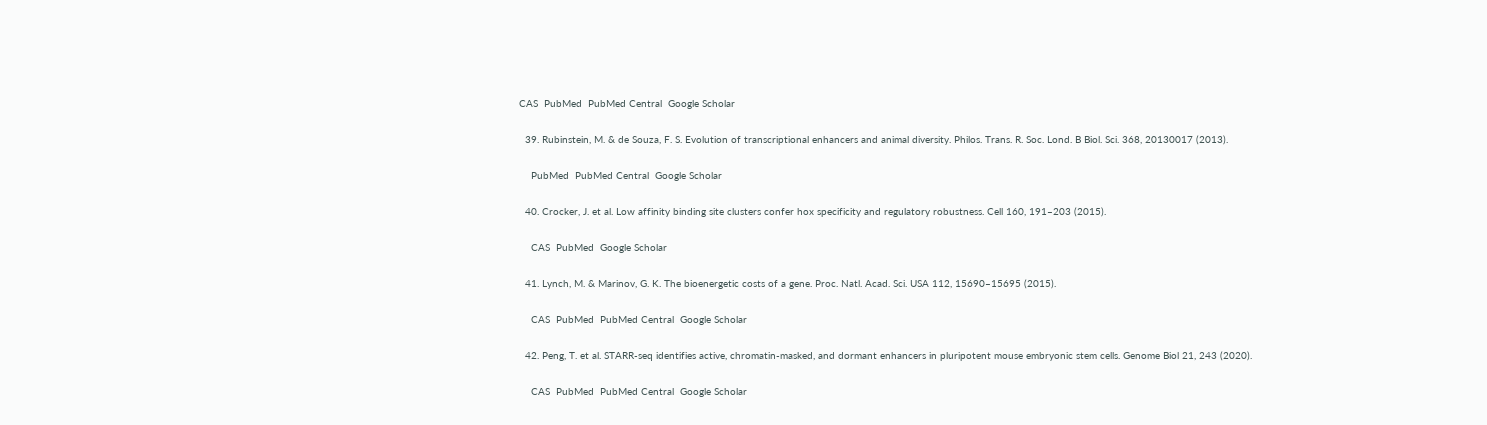CAS  PubMed  PubMed Central  Google Scholar

  39. Rubinstein, M. & de Souza, F. S. Evolution of transcriptional enhancers and animal diversity. Philos. Trans. R. Soc. Lond. B Biol. Sci. 368, 20130017 (2013).

    PubMed  PubMed Central  Google Scholar

  40. Crocker, J. et al. Low affinity binding site clusters confer hox specificity and regulatory robustness. Cell 160, 191–203 (2015).

    CAS  PubMed  Google Scholar

  41. Lynch, M. & Marinov, G. K. The bioenergetic costs of a gene. Proc. Natl. Acad. Sci. USA 112, 15690–15695 (2015).

    CAS  PubMed  PubMed Central  Google Scholar

  42. Peng, T. et al. STARR-seq identifies active, chromatin-masked, and dormant enhancers in pluripotent mouse embryonic stem cells. Genome Biol 21, 243 (2020).

    CAS  PubMed  PubMed Central  Google Scholar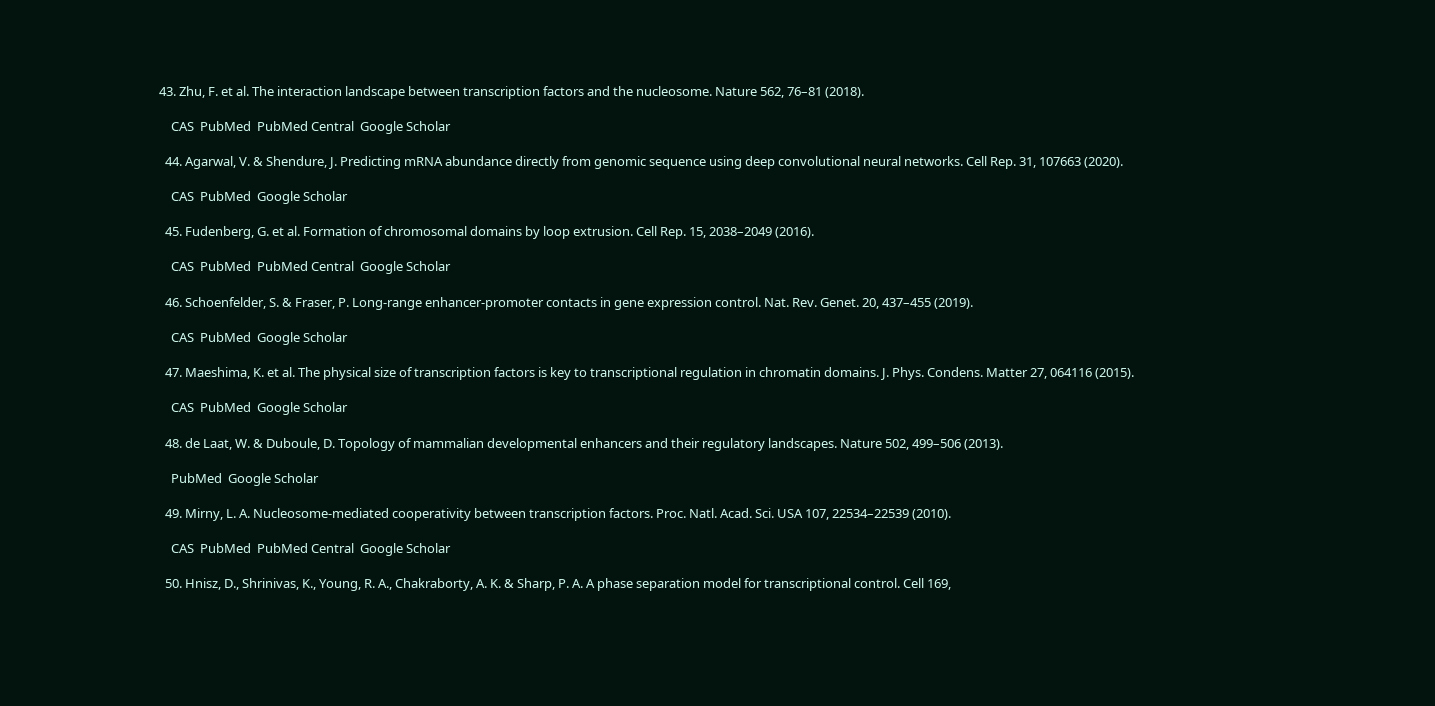43. Zhu, F. et al. The interaction landscape between transcription factors and the nucleosome. Nature 562, 76–81 (2018).

    CAS  PubMed  PubMed Central  Google Scholar

  44. Agarwal, V. & Shendure, J. Predicting mRNA abundance directly from genomic sequence using deep convolutional neural networks. Cell Rep. 31, 107663 (2020).

    CAS  PubMed  Google Scholar

  45. Fudenberg, G. et al. Formation of chromosomal domains by loop extrusion. Cell Rep. 15, 2038–2049 (2016).

    CAS  PubMed  PubMed Central  Google Scholar

  46. Schoenfelder, S. & Fraser, P. Long-range enhancer-promoter contacts in gene expression control. Nat. Rev. Genet. 20, 437–455 (2019).

    CAS  PubMed  Google Scholar

  47. Maeshima, K. et al. The physical size of transcription factors is key to transcriptional regulation in chromatin domains. J. Phys. Condens. Matter 27, 064116 (2015).

    CAS  PubMed  Google Scholar

  48. de Laat, W. & Duboule, D. Topology of mammalian developmental enhancers and their regulatory landscapes. Nature 502, 499–506 (2013).

    PubMed  Google Scholar

  49. Mirny, L. A. Nucleosome-mediated cooperativity between transcription factors. Proc. Natl. Acad. Sci. USA 107, 22534–22539 (2010).

    CAS  PubMed  PubMed Central  Google Scholar

  50. Hnisz, D., Shrinivas, K., Young, R. A., Chakraborty, A. K. & Sharp, P. A. A phase separation model for transcriptional control. Cell 169,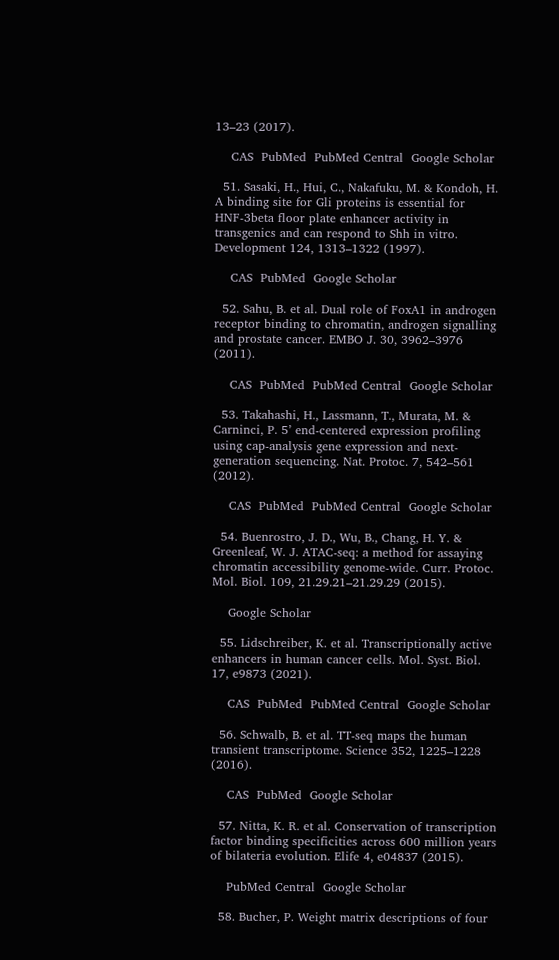13–23 (2017).

    CAS  PubMed  PubMed Central  Google Scholar

  51. Sasaki, H., Hui, C., Nakafuku, M. & Kondoh, H. A binding site for Gli proteins is essential for HNF-3beta floor plate enhancer activity in transgenics and can respond to Shh in vitro. Development 124, 1313–1322 (1997).

    CAS  PubMed  Google Scholar

  52. Sahu, B. et al. Dual role of FoxA1 in androgen receptor binding to chromatin, androgen signalling and prostate cancer. EMBO J. 30, 3962–3976 (2011).

    CAS  PubMed  PubMed Central  Google Scholar

  53. Takahashi, H., Lassmann, T., Murata, M. & Carninci, P. 5’ end-centered expression profiling using cap-analysis gene expression and next-generation sequencing. Nat. Protoc. 7, 542–561 (2012).

    CAS  PubMed  PubMed Central  Google Scholar

  54. Buenrostro, J. D., Wu, B., Chang, H. Y. & Greenleaf, W. J. ATAC-seq: a method for assaying chromatin accessibility genome-wide. Curr. Protoc. Mol. Biol. 109, 21.29.21–21.29.29 (2015).

    Google Scholar

  55. Lidschreiber, K. et al. Transcriptionally active enhancers in human cancer cells. Mol. Syst. Biol. 17, e9873 (2021).

    CAS  PubMed  PubMed Central  Google Scholar

  56. Schwalb, B. et al. TT-seq maps the human transient transcriptome. Science 352, 1225–1228 (2016).

    CAS  PubMed  Google Scholar

  57. Nitta, K. R. et al. Conservation of transcription factor binding specificities across 600 million years of bilateria evolution. Elife 4, e04837 (2015).

    PubMed Central  Google Scholar

  58. Bucher, P. Weight matrix descriptions of four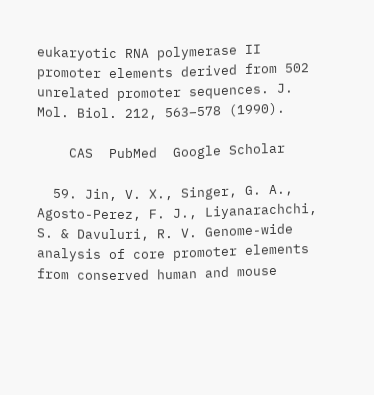eukaryotic RNA polymerase II promoter elements derived from 502 unrelated promoter sequences. J. Mol. Biol. 212, 563–578 (1990).

    CAS  PubMed  Google Scholar

  59. Jin, V. X., Singer, G. A., Agosto-Perez, F. J., Liyanarachchi, S. & Davuluri, R. V. Genome-wide analysis of core promoter elements from conserved human and mouse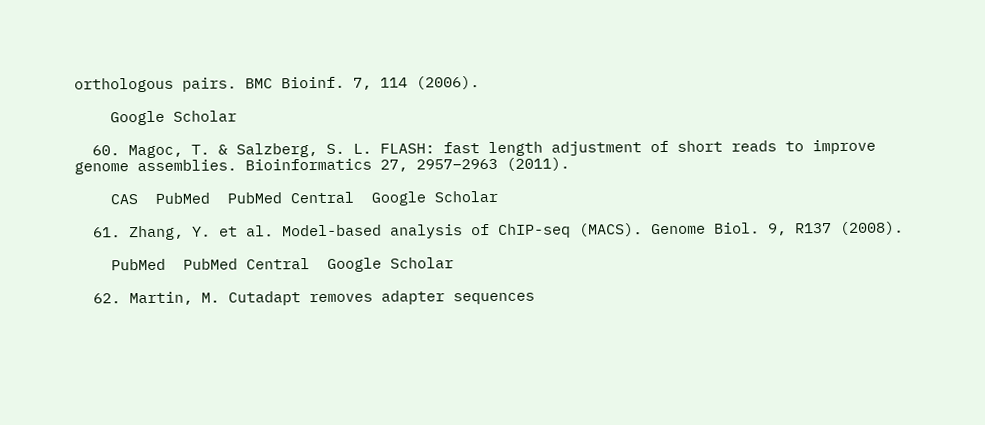orthologous pairs. BMC Bioinf. 7, 114 (2006).

    Google Scholar

  60. Magoc, T. & Salzberg, S. L. FLASH: fast length adjustment of short reads to improve genome assemblies. Bioinformatics 27, 2957–2963 (2011).

    CAS  PubMed  PubMed Central  Google Scholar

  61. Zhang, Y. et al. Model-based analysis of ChIP-seq (MACS). Genome Biol. 9, R137 (2008).

    PubMed  PubMed Central  Google Scholar

  62. Martin, M. Cutadapt removes adapter sequences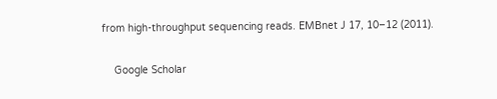from high-throughput sequencing reads. EMBnet J 17, 10–12 (2011).

    Google Scholar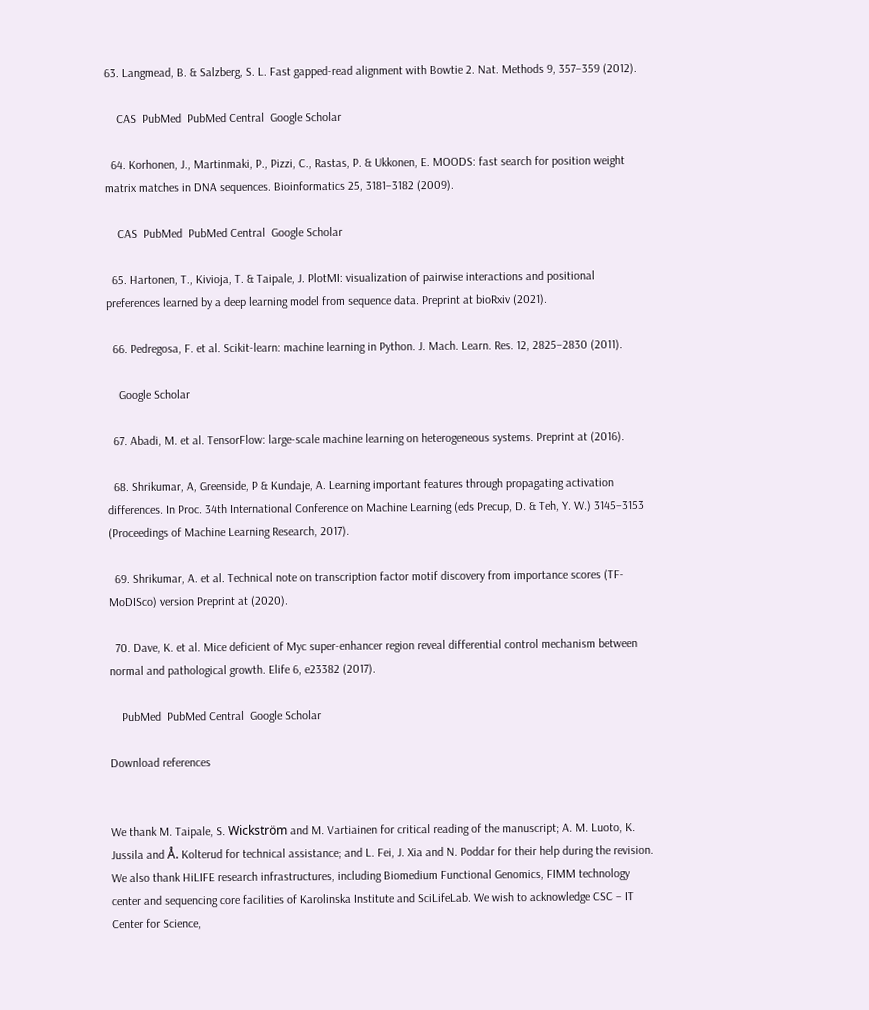63. Langmead, B. & Salzberg, S. L. Fast gapped-read alignment with Bowtie 2. Nat. Methods 9, 357–359 (2012).

    CAS  PubMed  PubMed Central  Google Scholar

  64. Korhonen, J., Martinmaki, P., Pizzi, C., Rastas, P. & Ukkonen, E. MOODS: fast search for position weight matrix matches in DNA sequences. Bioinformatics 25, 3181–3182 (2009).

    CAS  PubMed  PubMed Central  Google Scholar

  65. Hartonen, T., Kivioja, T. & Taipale, J. PlotMI: visualization of pairwise interactions and positional preferences learned by a deep learning model from sequence data. Preprint at bioRxiv (2021).

  66. Pedregosa, F. et al. Scikit-learn: machine learning in Python. J. Mach. Learn. Res. 12, 2825–2830 (2011).

    Google Scholar

  67. Abadi, M. et al. TensorFlow: large-scale machine learning on heterogeneous systems. Preprint at (2016).

  68. Shrikumar, A, Greenside, P & Kundaje, A. Learning important features through propagating activation differences. In Proc. 34th International Conference on Machine Learning (eds Precup, D. & Teh, Y. W.) 3145–3153 (Proceedings of Machine Learning Research, 2017).

  69. Shrikumar, A. et al. Technical note on transcription factor motif discovery from importance scores (TF-MoDISco) version Preprint at (2020).

  70. Dave, K. et al. Mice deficient of Myc super-enhancer region reveal differential control mechanism between normal and pathological growth. Elife 6, e23382 (2017).

    PubMed  PubMed Central  Google Scholar

Download references


We thank M. Taipale, S. Wickström and M. Vartiainen for critical reading of the manuscript; A. M. Luoto, K. Jussila and Å. Kolterud for technical assistance; and L. Fei, J. Xia and N. Poddar for their help during the revision. We also thank HiLIFE research infrastructures, including Biomedium Functional Genomics, FIMM technology center and sequencing core facilities of Karolinska Institute and SciLifeLab. We wish to acknowledge CSC – IT Center for Science,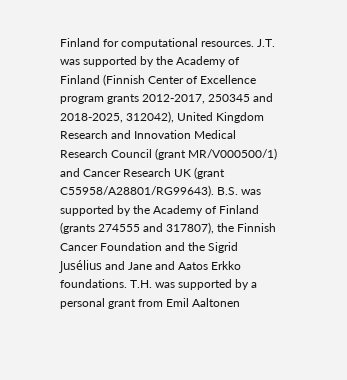Finland for computational resources. J.T. was supported by the Academy of Finland (Finnish Center of Excellence program grants 2012-2017, 250345 and 2018-2025, 312042), United Kingdom Research and Innovation Medical Research Council (grant MR/V000500/1) and Cancer Research UK (grant C55958/A28801/RG99643). B.S. was supported by the Academy of Finland (grants 274555 and 317807), the Finnish Cancer Foundation and the Sigrid Jusélius and Jane and Aatos Erkko foundations. T.H. was supported by a personal grant from Emil Aaltonen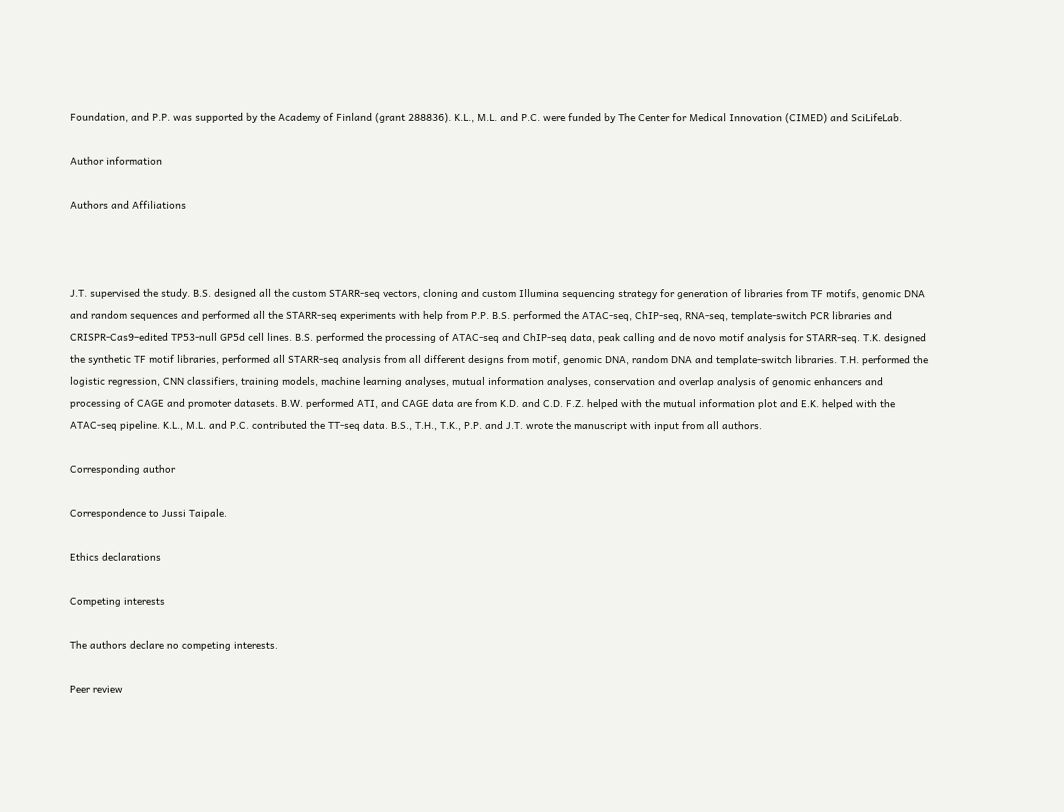Foundation, and P.P. was supported by the Academy of Finland (grant 288836). K.L., M.L. and P.C. were funded by The Center for Medical Innovation (CIMED) and SciLifeLab.

Author information

Authors and Affiliations



J.T. supervised the study. B.S. designed all the custom STARR-seq vectors, cloning and custom Illumina sequencing strategy for generation of libraries from TF motifs, genomic DNA and random sequences and performed all the STARR-seq experiments with help from P.P. B.S. performed the ATAC-seq, ChIP-seq, RNA-seq, template-switch PCR libraries and CRISPR-Cas9–edited TP53-null GP5d cell lines. B.S. performed the processing of ATAC-seq and ChIP-seq data, peak calling and de novo motif analysis for STARR-seq. T.K. designed the synthetic TF motif libraries, performed all STARR-seq analysis from all different designs from motif, genomic DNA, random DNA and template-switch libraries. T.H. performed the logistic regression, CNN classifiers, training models, machine learning analyses, mutual information analyses, conservation and overlap analysis of genomic enhancers and processing of CAGE and promoter datasets. B.W. performed ATI, and CAGE data are from K.D. and C.D. F.Z. helped with the mutual information plot and E.K. helped with the ATAC-seq pipeline. K.L., M.L. and P.C. contributed the TT-seq data. B.S., T.H., T.K., P.P. and J.T. wrote the manuscript with input from all authors.

Corresponding author

Correspondence to Jussi Taipale.

Ethics declarations

Competing interests

The authors declare no competing interests.

Peer review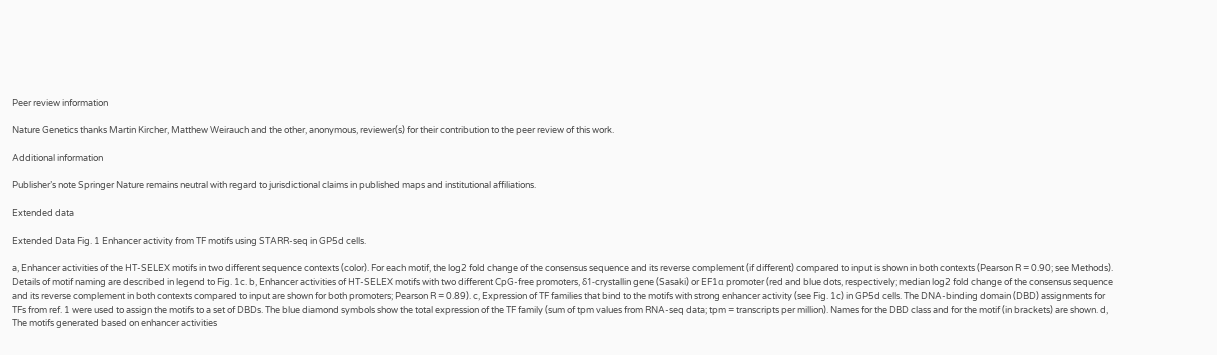Peer review information

Nature Genetics thanks Martin Kircher, Matthew Weirauch and the other, anonymous, reviewer(s) for their contribution to the peer review of this work.

Additional information

Publisher’s note Springer Nature remains neutral with regard to jurisdictional claims in published maps and institutional affiliations.

Extended data

Extended Data Fig. 1 Enhancer activity from TF motifs using STARR-seq in GP5d cells.

a, Enhancer activities of the HT-SELEX motifs in two different sequence contexts (color). For each motif, the log2 fold change of the consensus sequence and its reverse complement (if different) compared to input is shown in both contexts (Pearson R = 0.90; see Methods). Details of motif naming are described in legend to Fig. 1c. b, Enhancer activities of HT-SELEX motifs with two different CpG-free promoters, δ1-crystallin gene (Sasaki) or EF1α promoter (red and blue dots, respectively; median log2 fold change of the consensus sequence and its reverse complement in both contexts compared to input are shown for both promoters; Pearson R = 0.89). c, Expression of TF families that bind to the motifs with strong enhancer activity (see Fig. 1c) in GP5d cells. The DNA-binding domain (DBD) assignments for TFs from ref. 1 were used to assign the motifs to a set of DBDs. The blue diamond symbols show the total expression of the TF family (sum of tpm values from RNA-seq data; tpm = transcripts per million). Names for the DBD class and for the motif (in brackets) are shown. d, The motifs generated based on enhancer activities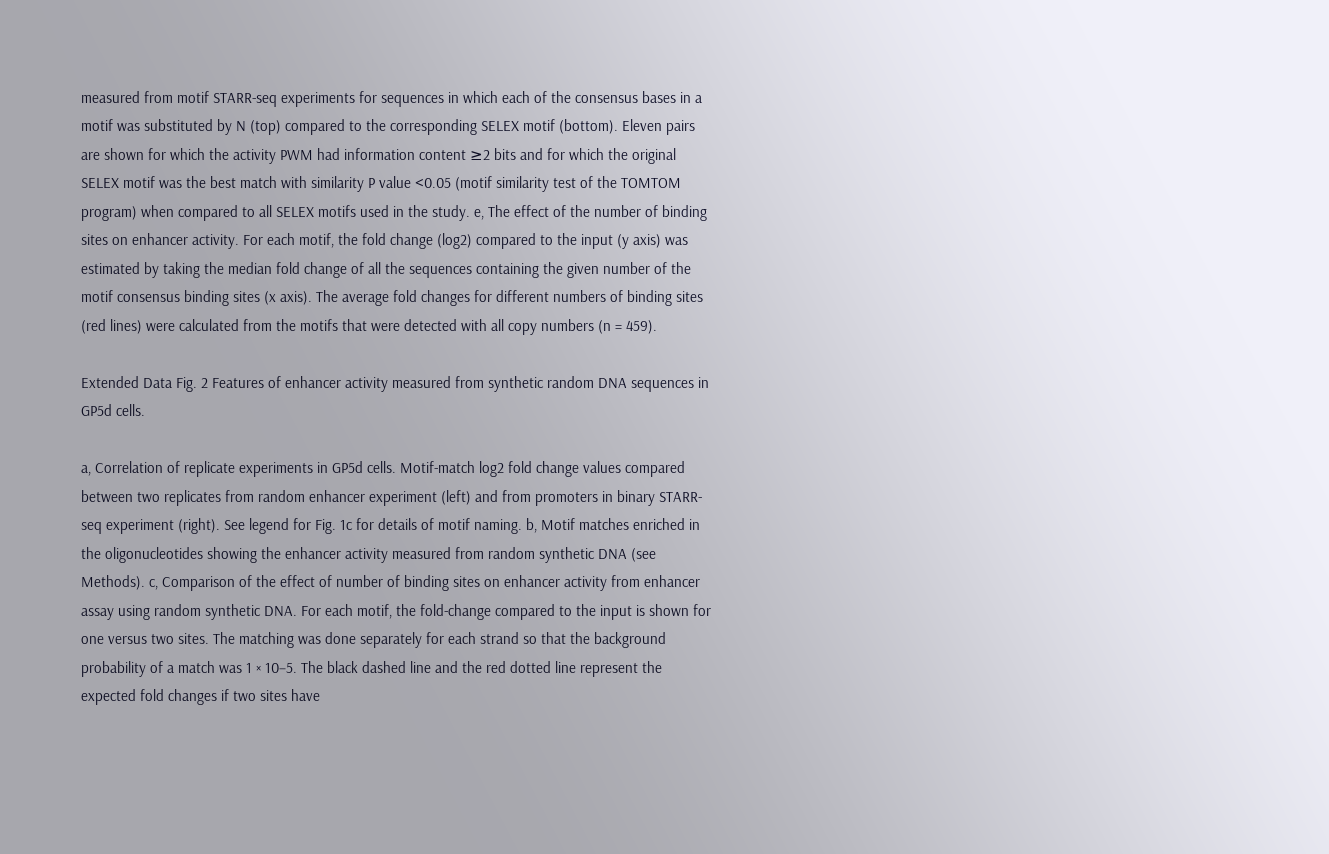measured from motif STARR-seq experiments for sequences in which each of the consensus bases in a motif was substituted by N (top) compared to the corresponding SELEX motif (bottom). Eleven pairs are shown for which the activity PWM had information content ≥2 bits and for which the original SELEX motif was the best match with similarity P value <0.05 (motif similarity test of the TOMTOM program) when compared to all SELEX motifs used in the study. e, The effect of the number of binding sites on enhancer activity. For each motif, the fold change (log2) compared to the input (y axis) was estimated by taking the median fold change of all the sequences containing the given number of the motif consensus binding sites (x axis). The average fold changes for different numbers of binding sites (red lines) were calculated from the motifs that were detected with all copy numbers (n = 459).

Extended Data Fig. 2 Features of enhancer activity measured from synthetic random DNA sequences in GP5d cells.

a, Correlation of replicate experiments in GP5d cells. Motif-match log2 fold change values compared between two replicates from random enhancer experiment (left) and from promoters in binary STARR-seq experiment (right). See legend for Fig. 1c for details of motif naming. b, Motif matches enriched in the oligonucleotides showing the enhancer activity measured from random synthetic DNA (see Methods). c, Comparison of the effect of number of binding sites on enhancer activity from enhancer assay using random synthetic DNA. For each motif, the fold-change compared to the input is shown for one versus two sites. The matching was done separately for each strand so that the background probability of a match was 1 × 10−5. The black dashed line and the red dotted line represent the expected fold changes if two sites have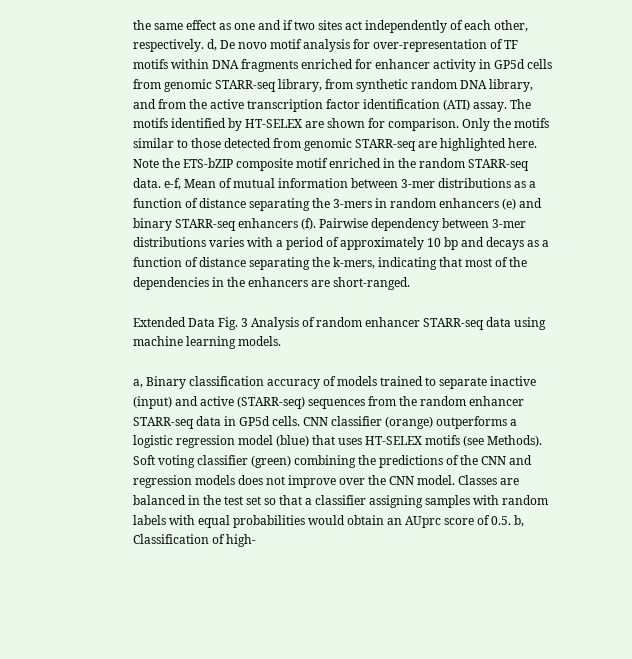the same effect as one and if two sites act independently of each other, respectively. d, De novo motif analysis for over-representation of TF motifs within DNA fragments enriched for enhancer activity in GP5d cells from genomic STARR-seq library, from synthetic random DNA library, and from the active transcription factor identification (ATI) assay. The motifs identified by HT-SELEX are shown for comparison. Only the motifs similar to those detected from genomic STARR-seq are highlighted here. Note the ETS-bZIP composite motif enriched in the random STARR-seq data. e-f, Mean of mutual information between 3-mer distributions as a function of distance separating the 3-mers in random enhancers (e) and binary STARR-seq enhancers (f). Pairwise dependency between 3-mer distributions varies with a period of approximately 10 bp and decays as a function of distance separating the k-mers, indicating that most of the dependencies in the enhancers are short-ranged.

Extended Data Fig. 3 Analysis of random enhancer STARR-seq data using machine learning models.

a, Binary classification accuracy of models trained to separate inactive (input) and active (STARR-seq) sequences from the random enhancer STARR-seq data in GP5d cells. CNN classifier (orange) outperforms a logistic regression model (blue) that uses HT-SELEX motifs (see Methods). Soft voting classifier (green) combining the predictions of the CNN and regression models does not improve over the CNN model. Classes are balanced in the test set so that a classifier assigning samples with random labels with equal probabilities would obtain an AUprc score of 0.5. b, Classification of high-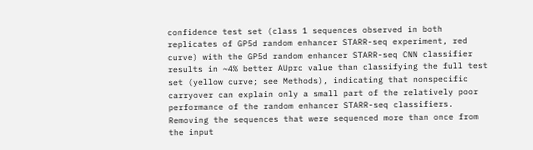confidence test set (class 1 sequences observed in both replicates of GP5d random enhancer STARR-seq experiment, red curve) with the GP5d random enhancer STARR-seq CNN classifier results in ~4% better AUprc value than classifying the full test set (yellow curve; see Methods), indicating that nonspecific carryover can explain only a small part of the relatively poor performance of the random enhancer STARR-seq classifiers. Removing the sequences that were sequenced more than once from the input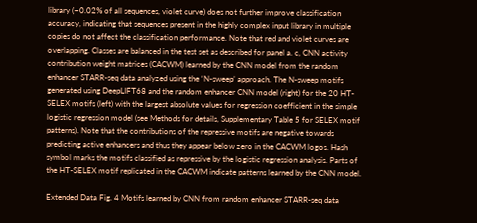library (~0.02% of all sequences, violet curve) does not further improve classification accuracy, indicating that sequences present in the highly complex input library in multiple copies do not affect the classification performance. Note that red and violet curves are overlapping. Classes are balanced in the test set as described for panel a. c, CNN activity contribution weight matrices (CACWM) learned by the CNN model from the random enhancer STARR-seq data analyzed using the ‘N-sweep’ approach. The N-sweep motifs generated using DeepLIFT68 and the random enhancer CNN model (right) for the 20 HT-SELEX motifs (left) with the largest absolute values for regression coefficient in the simple logistic regression model (see Methods for details, Supplementary Table 5 for SELEX motif patterns). Note that the contributions of the repressive motifs are negative towards predicting active enhancers and thus they appear below zero in the CACWM logos. Hash symbol marks the motifs classified as repressive by the logistic regression analysis. Parts of the HT-SELEX motif replicated in the CACWM indicate patterns learned by the CNN model.

Extended Data Fig. 4 Motifs learned by CNN from random enhancer STARR-seq data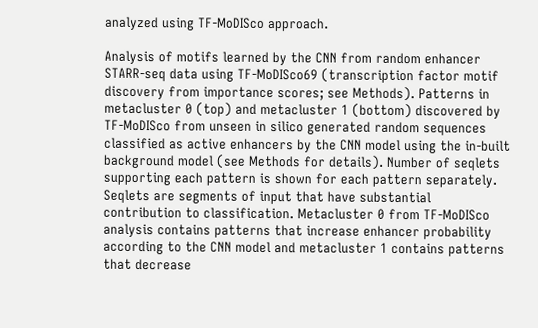analyzed using TF-MoDISco approach.

Analysis of motifs learned by the CNN from random enhancer STARR-seq data using TF-MoDISco69 (transcription factor motif discovery from importance scores; see Methods). Patterns in metacluster 0 (top) and metacluster 1 (bottom) discovered by TF-MoDISco from unseen in silico generated random sequences classified as active enhancers by the CNN model using the in-built background model (see Methods for details). Number of seqlets supporting each pattern is shown for each pattern separately. Seqlets are segments of input that have substantial contribution to classification. Metacluster 0 from TF-MoDISco analysis contains patterns that increase enhancer probability according to the CNN model and metacluster 1 contains patterns that decrease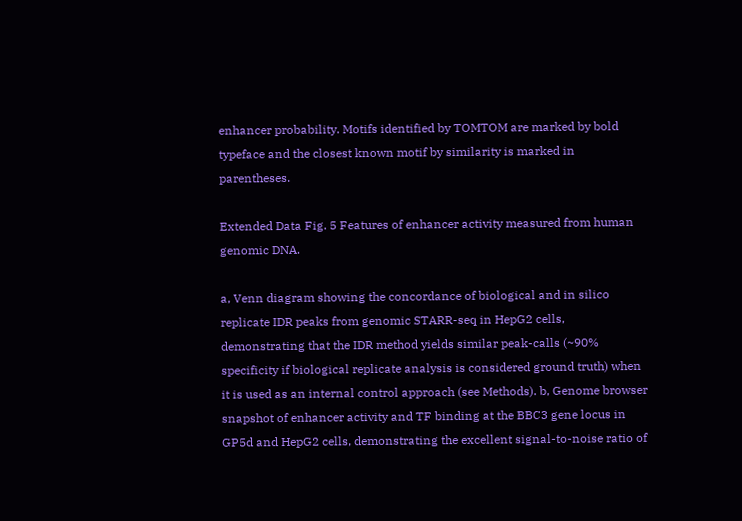enhancer probability. Motifs identified by TOMTOM are marked by bold typeface and the closest known motif by similarity is marked in parentheses.

Extended Data Fig. 5 Features of enhancer activity measured from human genomic DNA.

a, Venn diagram showing the concordance of biological and in silico replicate IDR peaks from genomic STARR-seq in HepG2 cells, demonstrating that the IDR method yields similar peak-calls (~90% specificity if biological replicate analysis is considered ground truth) when it is used as an internal control approach (see Methods). b, Genome browser snapshot of enhancer activity and TF binding at the BBC3 gene locus in GP5d and HepG2 cells, demonstrating the excellent signal-to-noise ratio of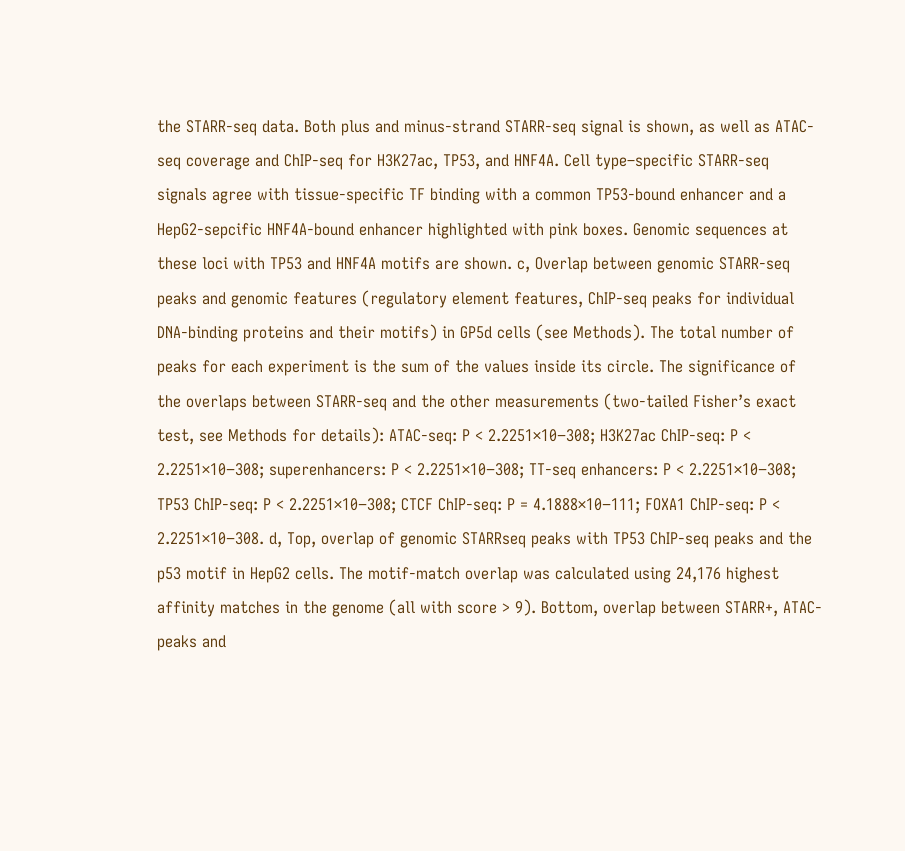the STARR-seq data. Both plus and minus-strand STARR-seq signal is shown, as well as ATAC-seq coverage and ChIP-seq for H3K27ac, TP53, and HNF4A. Cell type–specific STARR-seq signals agree with tissue-specific TF binding with a common TP53-bound enhancer and a HepG2-sepcific HNF4A-bound enhancer highlighted with pink boxes. Genomic sequences at these loci with TP53 and HNF4A motifs are shown. c, Overlap between genomic STARR-seq peaks and genomic features (regulatory element features, ChIP-seq peaks for individual DNA-binding proteins and their motifs) in GP5d cells (see Methods). The total number of peaks for each experiment is the sum of the values inside its circle. The significance of the overlaps between STARR-seq and the other measurements (two-tailed Fisher’s exact test, see Methods for details): ATAC-seq: P < 2.2251×10−308; H3K27ac ChIP-seq: P < 2.2251×10−308; superenhancers: P < 2.2251×10−308; TT-seq enhancers: P < 2.2251×10−308; TP53 ChIP-seq: P < 2.2251×10−308; CTCF ChIP-seq: P = 4.1888×10−111; FOXA1 ChIP-seq: P < 2.2251×10−308. d, Top, overlap of genomic STARRseq peaks with TP53 ChIP-seq peaks and the p53 motif in HepG2 cells. The motif-match overlap was calculated using 24,176 highest affinity matches in the genome (all with score > 9). Bottom, overlap between STARR+, ATAC- peaks and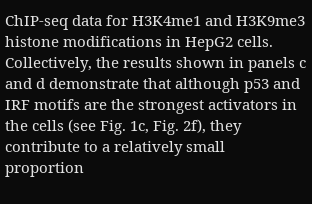ChIP-seq data for H3K4me1 and H3K9me3 histone modifications in HepG2 cells. Collectively, the results shown in panels c and d demonstrate that although p53 and IRF motifs are the strongest activators in the cells (see Fig. 1c, Fig. 2f), they contribute to a relatively small proportion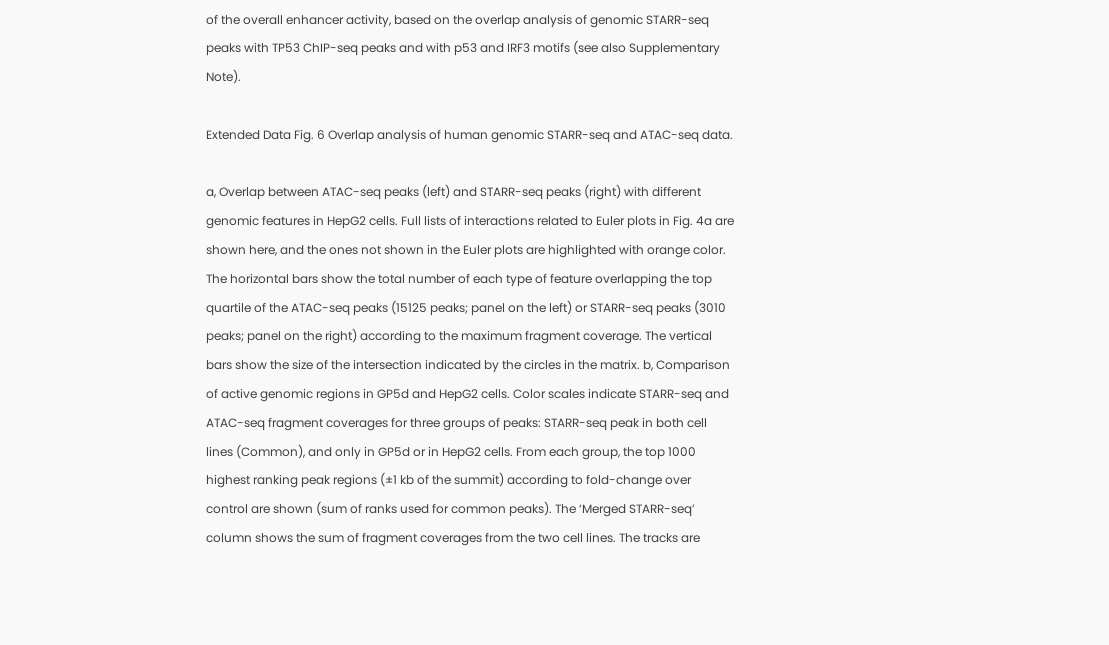of the overall enhancer activity, based on the overlap analysis of genomic STARR-seq peaks with TP53 ChIP-seq peaks and with p53 and IRF3 motifs (see also Supplementary Note).

Extended Data Fig. 6 Overlap analysis of human genomic STARR-seq and ATAC-seq data.

a, Overlap between ATAC-seq peaks (left) and STARR-seq peaks (right) with different genomic features in HepG2 cells. Full lists of interactions related to Euler plots in Fig. 4a are shown here, and the ones not shown in the Euler plots are highlighted with orange color. The horizontal bars show the total number of each type of feature overlapping the top quartile of the ATAC-seq peaks (15125 peaks; panel on the left) or STARR-seq peaks (3010 peaks; panel on the right) according to the maximum fragment coverage. The vertical bars show the size of the intersection indicated by the circles in the matrix. b, Comparison of active genomic regions in GP5d and HepG2 cells. Color scales indicate STARR-seq and ATAC-seq fragment coverages for three groups of peaks: STARR-seq peak in both cell lines (Common), and only in GP5d or in HepG2 cells. From each group, the top 1000 highest ranking peak regions (±1 kb of the summit) according to fold-change over control are shown (sum of ranks used for common peaks). The ‘Merged STARR-seq’ column shows the sum of fragment coverages from the two cell lines. The tracks are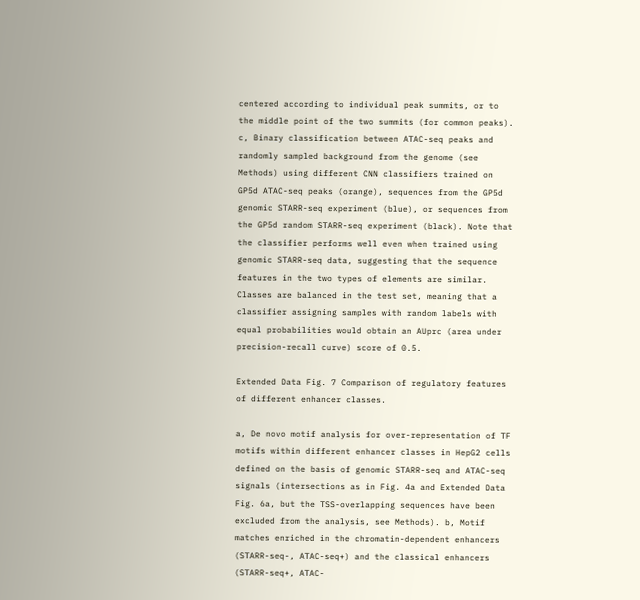centered according to individual peak summits, or to the middle point of the two summits (for common peaks). c, Binary classification between ATAC-seq peaks and randomly sampled background from the genome (see Methods) using different CNN classifiers trained on GP5d ATAC-seq peaks (orange), sequences from the GP5d genomic STARR-seq experiment (blue), or sequences from the GP5d random STARR-seq experiment (black). Note that the classifier performs well even when trained using genomic STARR-seq data, suggesting that the sequence features in the two types of elements are similar. Classes are balanced in the test set, meaning that a classifier assigning samples with random labels with equal probabilities would obtain an AUprc (area under precision-recall curve) score of 0.5.

Extended Data Fig. 7 Comparison of regulatory features of different enhancer classes.

a, De novo motif analysis for over-representation of TF motifs within different enhancer classes in HepG2 cells defined on the basis of genomic STARR-seq and ATAC-seq signals (intersections as in Fig. 4a and Extended Data Fig. 6a, but the TSS-overlapping sequences have been excluded from the analysis, see Methods). b, Motif matches enriched in the chromatin-dependent enhancers (STARR-seq-, ATAC-seq+) and the classical enhancers (STARR-seq+, ATAC-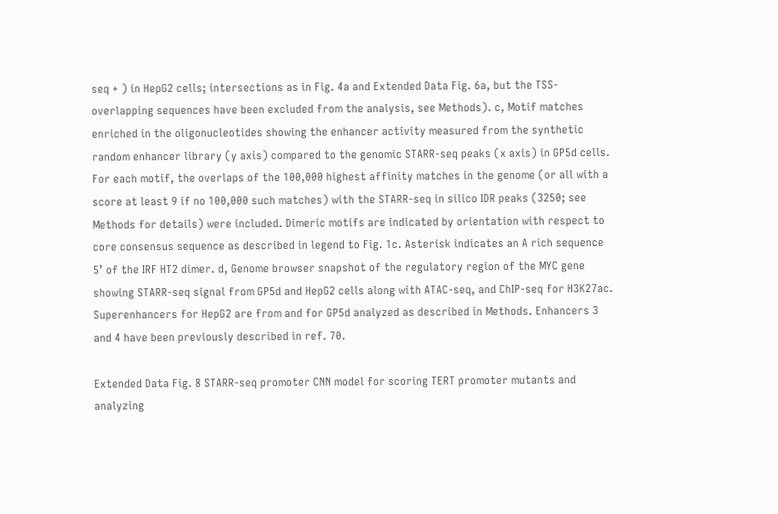seq + ) in HepG2 cells; intersections as in Fig. 4a and Extended Data Fig. 6a, but the TSS-overlapping sequences have been excluded from the analysis, see Methods). c, Motif matches enriched in the oligonucleotides showing the enhancer activity measured from the synthetic random enhancer library (y axis) compared to the genomic STARR-seq peaks (x axis) in GP5d cells. For each motif, the overlaps of the 100,000 highest affinity matches in the genome (or all with a score at least 9 if no 100,000 such matches) with the STARR-seq in silico IDR peaks (3250; see Methods for details) were included. Dimeric motifs are indicated by orientation with respect to core consensus sequence as described in legend to Fig. 1c. Asterisk indicates an A rich sequence 5’ of the IRF HT2 dimer. d, Genome browser snapshot of the regulatory region of the MYC gene showing STARR-seq signal from GP5d and HepG2 cells along with ATAC-seq, and ChIP-seq for H3K27ac. Superenhancers for HepG2 are from and for GP5d analyzed as described in Methods. Enhancers 3 and 4 have been previously described in ref. 70.

Extended Data Fig. 8 STARR-seq promoter CNN model for scoring TERT promoter mutants and analyzing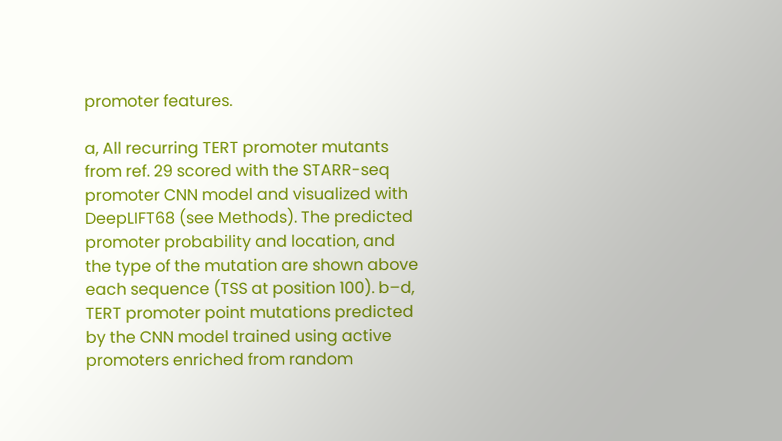promoter features.

a, All recurring TERT promoter mutants from ref. 29 scored with the STARR-seq promoter CNN model and visualized with DeepLIFT68 (see Methods). The predicted promoter probability and location, and the type of the mutation are shown above each sequence (TSS at position 100). b–d, TERT promoter point mutations predicted by the CNN model trained using active promoters enriched from random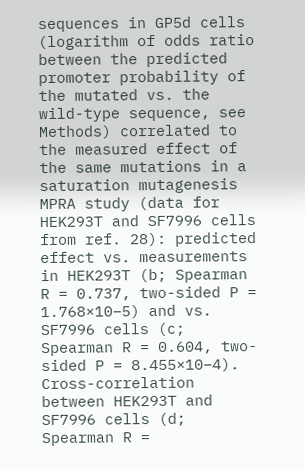sequences in GP5d cells (logarithm of odds ratio between the predicted promoter probability of the mutated vs. the wild-type sequence, see Methods) correlated to the measured effect of the same mutations in a saturation mutagenesis MPRA study (data for HEK293T and SF7996 cells from ref. 28): predicted effect vs. measurements in HEK293T (b; Spearman R = 0.737, two-sided P = 1.768×10−5) and vs. SF7996 cells (c; Spearman R = 0.604, two-sided P = 8.455×10−4). Cross-correlation between HEK293T and SF7996 cells (d; Spearman R =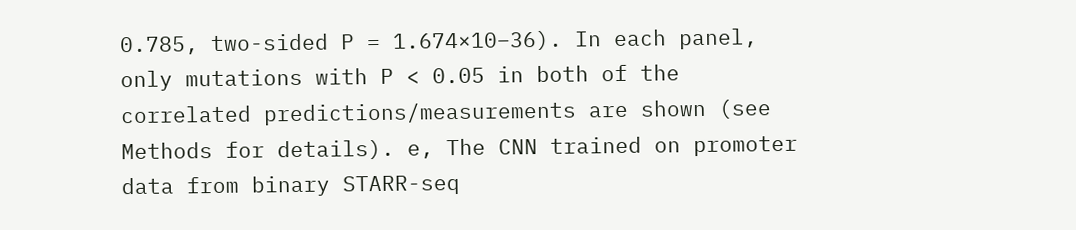0.785, two-sided P = 1.674×10−36). In each panel, only mutations with P < 0.05 in both of the correlated predictions/measurements are shown (see Methods for details). e, The CNN trained on promoter data from binary STARR-seq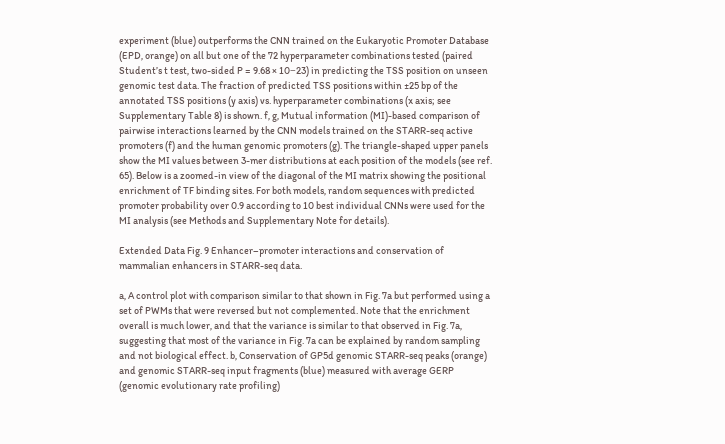experiment (blue) outperforms the CNN trained on the Eukaryotic Promoter Database (EPD, orange) on all but one of the 72 hyperparameter combinations tested (paired Student’s t test, two-sided P = 9.68 × 10−23) in predicting the TSS position on unseen genomic test data. The fraction of predicted TSS positions within ±25 bp of the annotated TSS positions (y axis) vs. hyperparameter combinations (x axis; see Supplementary Table 8) is shown. f, g, Mutual information (MI)-based comparison of pairwise interactions learned by the CNN models trained on the STARR-seq active promoters (f) and the human genomic promoters (g). The triangle-shaped upper panels show the MI values between 3-mer distributions at each position of the models (see ref. 65). Below is a zoomed-in view of the diagonal of the MI matrix showing the positional enrichment of TF binding sites. For both models, random sequences with predicted promoter probability over 0.9 according to 10 best individual CNNs were used for the MI analysis (see Methods and Supplementary Note for details).

Extended Data Fig. 9 Enhancer–promoter interactions and conservation of mammalian enhancers in STARR-seq data.

a, A control plot with comparison similar to that shown in Fig. 7a but performed using a set of PWMs that were reversed but not complemented. Note that the enrichment overall is much lower, and that the variance is similar to that observed in Fig. 7a, suggesting that most of the variance in Fig. 7a can be explained by random sampling and not biological effect. b, Conservation of GP5d genomic STARR-seq peaks (orange) and genomic STARR-seq input fragments (blue) measured with average GERP (genomic evolutionary rate profiling)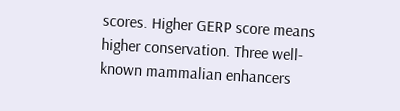scores. Higher GERP score means higher conservation. Three well-known mammalian enhancers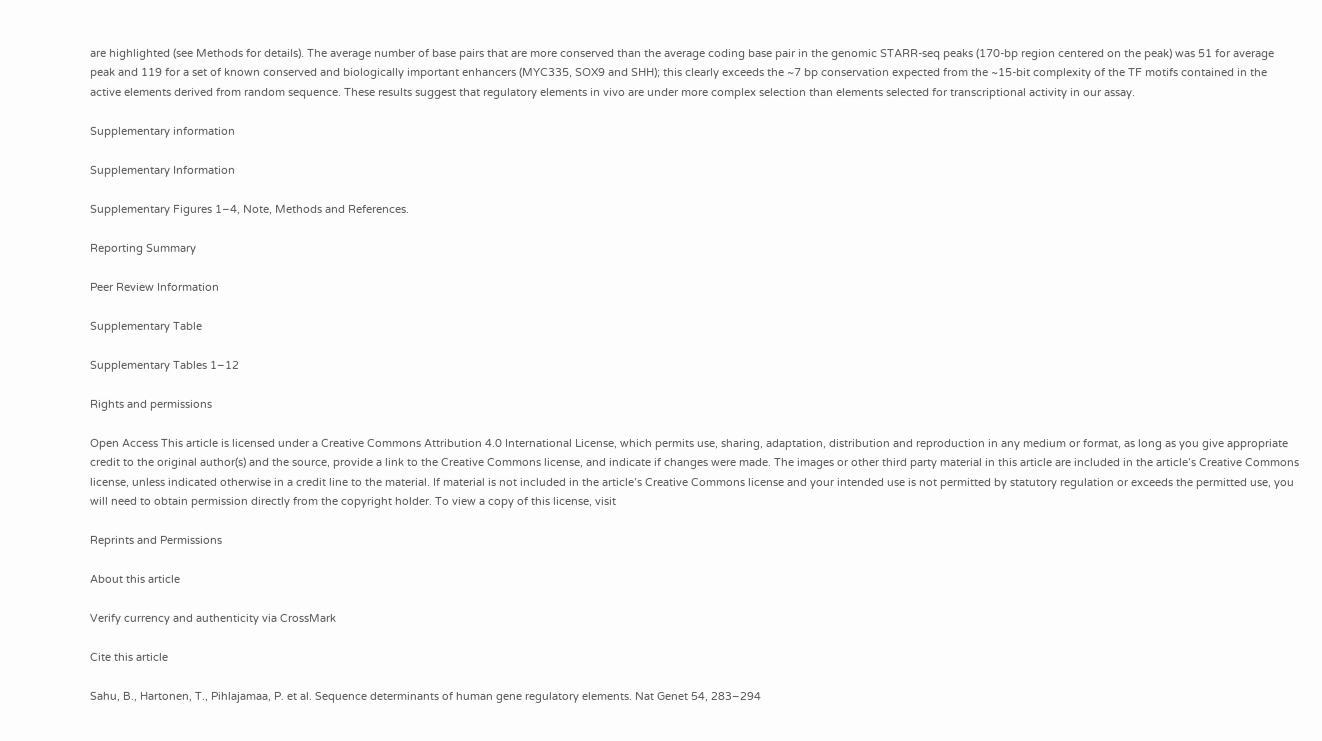are highlighted (see Methods for details). The average number of base pairs that are more conserved than the average coding base pair in the genomic STARR-seq peaks (170-bp region centered on the peak) was 51 for average peak and 119 for a set of known conserved and biologically important enhancers (MYC335, SOX9 and SHH); this clearly exceeds the ~7 bp conservation expected from the ~15-bit complexity of the TF motifs contained in the active elements derived from random sequence. These results suggest that regulatory elements in vivo are under more complex selection than elements selected for transcriptional activity in our assay.

Supplementary information

Supplementary Information

Supplementary Figures 1–4, Note, Methods and References.

Reporting Summary

Peer Review Information

Supplementary Table

Supplementary Tables 1–12

Rights and permissions

Open Access This article is licensed under a Creative Commons Attribution 4.0 International License, which permits use, sharing, adaptation, distribution and reproduction in any medium or format, as long as you give appropriate credit to the original author(s) and the source, provide a link to the Creative Commons license, and indicate if changes were made. The images or other third party material in this article are included in the article’s Creative Commons license, unless indicated otherwise in a credit line to the material. If material is not included in the article’s Creative Commons license and your intended use is not permitted by statutory regulation or exceeds the permitted use, you will need to obtain permission directly from the copyright holder. To view a copy of this license, visit

Reprints and Permissions

About this article

Verify currency and authenticity via CrossMark

Cite this article

Sahu, B., Hartonen, T., Pihlajamaa, P. et al. Sequence determinants of human gene regulatory elements. Nat Genet 54, 283–294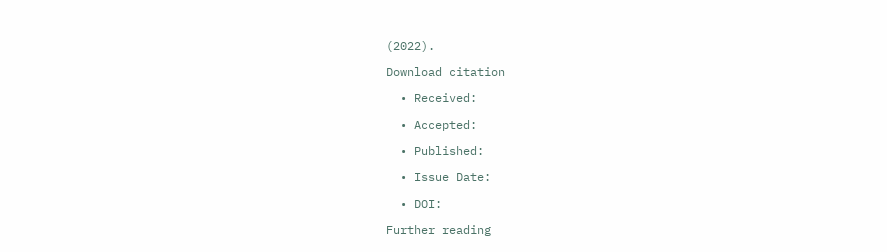(2022).

Download citation

  • Received:

  • Accepted:

  • Published:

  • Issue Date:

  • DOI:

Further reading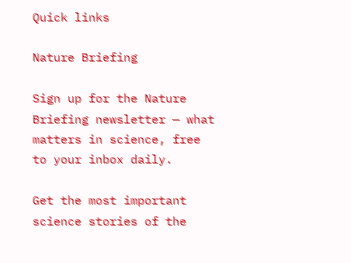Quick links

Nature Briefing

Sign up for the Nature Briefing newsletter — what matters in science, free to your inbox daily.

Get the most important science stories of the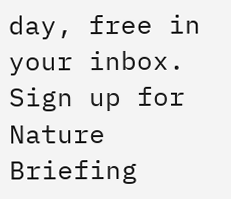day, free in your inbox. Sign up for Nature Briefing